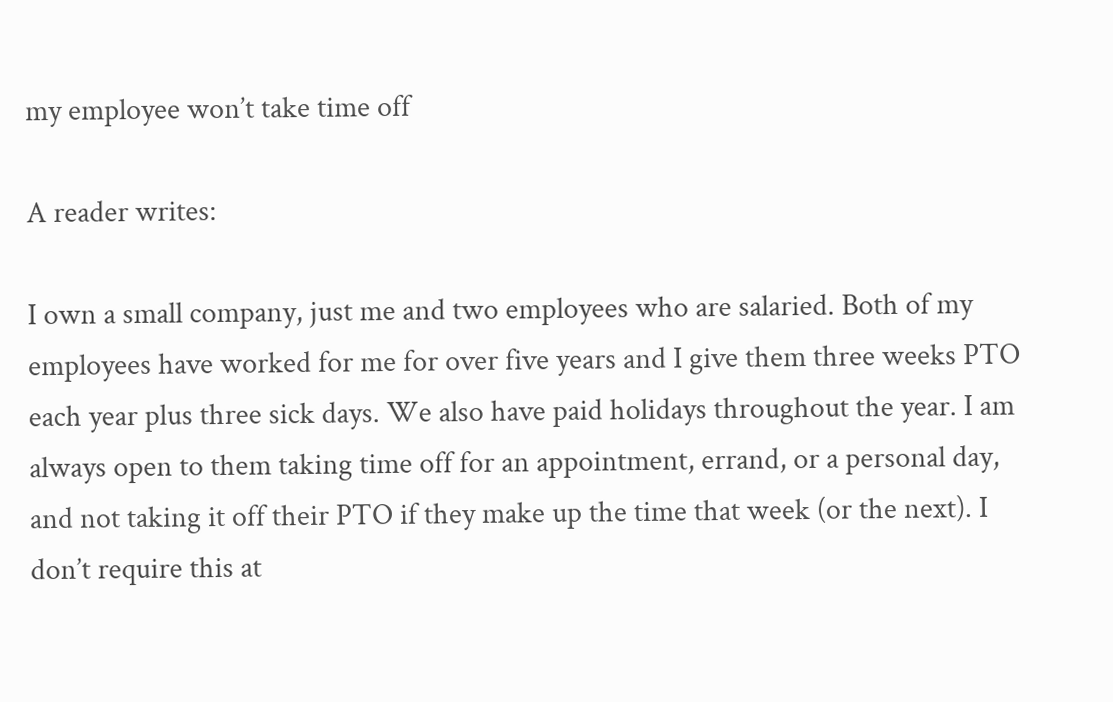my employee won’t take time off

A reader writes:

I own a small company, just me and two employees who are salaried. Both of my employees have worked for me for over five years and I give them three weeks PTO each year plus three sick days. We also have paid holidays throughout the year. I am always open to them taking time off for an appointment, errand, or a personal day, and not taking it off their PTO if they make up the time that week (or the next). I don’t require this at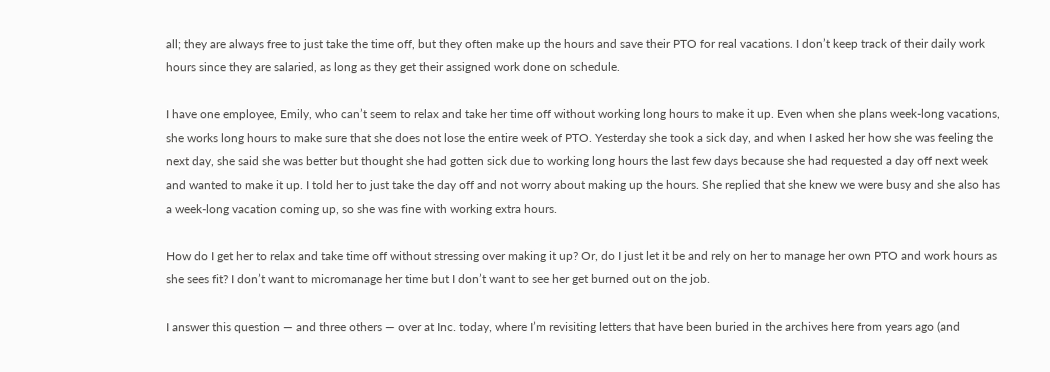all; they are always free to just take the time off, but they often make up the hours and save their PTO for real vacations. I don’t keep track of their daily work hours since they are salaried, as long as they get their assigned work done on schedule.

I have one employee, Emily, who can’t seem to relax and take her time off without working long hours to make it up. Even when she plans week-long vacations, she works long hours to make sure that she does not lose the entire week of PTO. Yesterday she took a sick day, and when I asked her how she was feeling the next day, she said she was better but thought she had gotten sick due to working long hours the last few days because she had requested a day off next week and wanted to make it up. I told her to just take the day off and not worry about making up the hours. She replied that she knew we were busy and she also has a week-long vacation coming up, so she was fine with working extra hours.

How do I get her to relax and take time off without stressing over making it up? Or, do I just let it be and rely on her to manage her own PTO and work hours as she sees fit? I don’t want to micromanage her time but I don’t want to see her get burned out on the job.

I answer this question — and three others — over at Inc. today, where I’m revisiting letters that have been buried in the archives here from years ago (and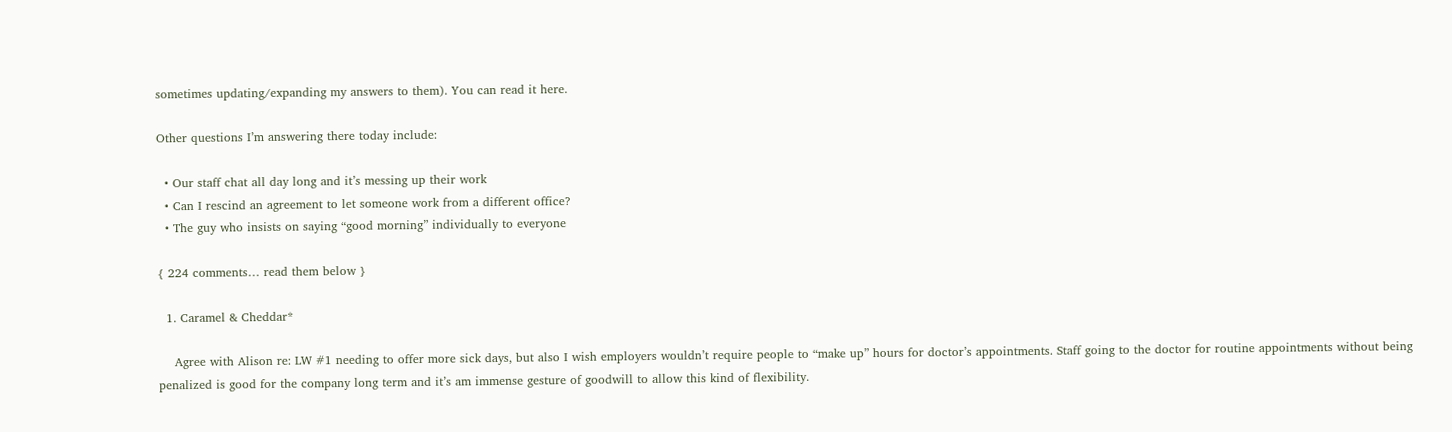sometimes updating/expanding my answers to them). You can read it here.

Other questions I’m answering there today include:

  • Our staff chat all day long and it’s messing up their work
  • Can I rescind an agreement to let someone work from a different office?
  • The guy who insists on saying “good morning” individually to everyone

{ 224 comments… read them below }

  1. Caramel & Cheddar*

    Agree with Alison re: LW #1 needing to offer more sick days, but also I wish employers wouldn’t require people to “make up” hours for doctor’s appointments. Staff going to the doctor for routine appointments without being penalized is good for the company long term and it’s am immense gesture of goodwill to allow this kind of flexibility.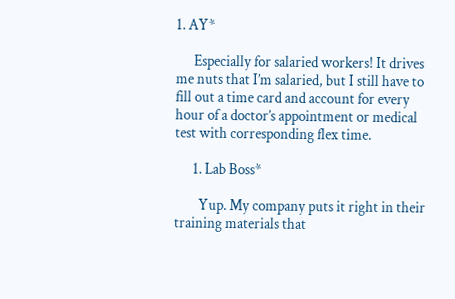1. AY*

      Especially for salaried workers! It drives me nuts that I’m salaried, but I still have to fill out a time card and account for every hour of a doctor’s appointment or medical test with corresponding flex time.

      1. Lab Boss*

        Yup. My company puts it right in their training materials that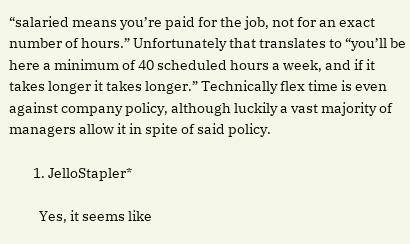“salaried means you’re paid for the job, not for an exact number of hours.” Unfortunately that translates to “you’ll be here a minimum of 40 scheduled hours a week, and if it takes longer it takes longer.” Technically flex time is even against company policy, although luckily a vast majority of managers allow it in spite of said policy.

        1. JelloStapler*

          Yes, it seems like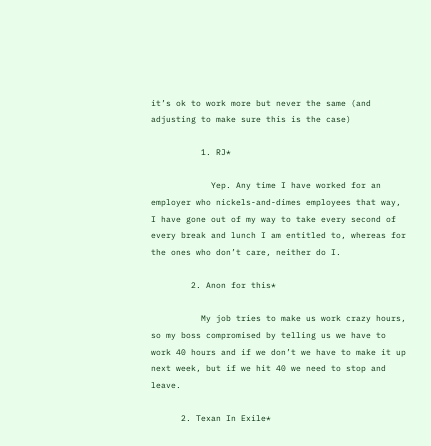it’s ok to work more but never the same (and adjusting to make sure this is the case)

          1. RJ*

            Yep. Any time I have worked for an employer who nickels-and-dimes employees that way, I have gone out of my way to take every second of every break and lunch I am entitled to, whereas for the ones who don’t care, neither do I.

        2. Anon for this*

          My job tries to make us work crazy hours, so my boss compromised by telling us we have to work 40 hours and if we don’t we have to make it up next week, but if we hit 40 we need to stop and leave.

      2. Texan In Exile*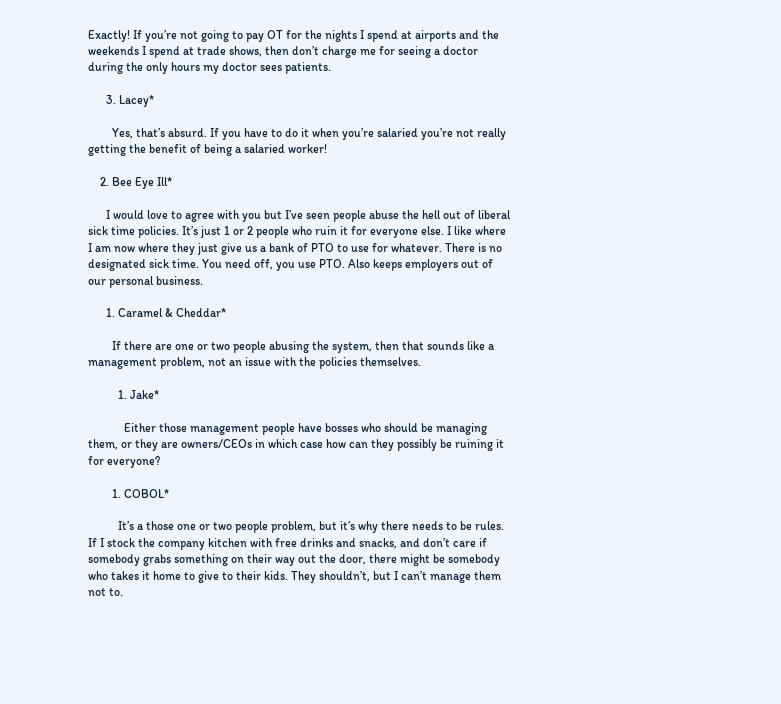Exactly! If you’re not going to pay OT for the nights I spend at airports and the weekends I spend at trade shows, then don’t charge me for seeing a doctor during the only hours my doctor sees patients.

      3. Lacey*

        Yes, that’s absurd. If you have to do it when you’re salaried you’re not really getting the benefit of being a salaried worker!

    2. Bee Eye Ill*

      I would love to agree with you but I’ve seen people abuse the hell out of liberal sick time policies. It’s just 1 or 2 people who ruin it for everyone else. I like where I am now where they just give us a bank of PTO to use for whatever. There is no designated sick time. You need off, you use PTO. Also keeps employers out of our personal business.

      1. Caramel & Cheddar*

        If there are one or two people abusing the system, then that sounds like a management problem, not an issue with the policies themselves.

          1. Jake*

            Either those management people have bosses who should be managing them, or they are owners/CEOs in which case how can they possibly be ruining it for everyone?

        1. COBOL*

          It’s a those one or two people problem, but it’s why there needs to be rules. If I stock the company kitchen with free drinks and snacks, and don’t care if somebody grabs something on their way out the door, there might be somebody who takes it home to give to their kids. They shouldn’t, but I can’t manage them not to.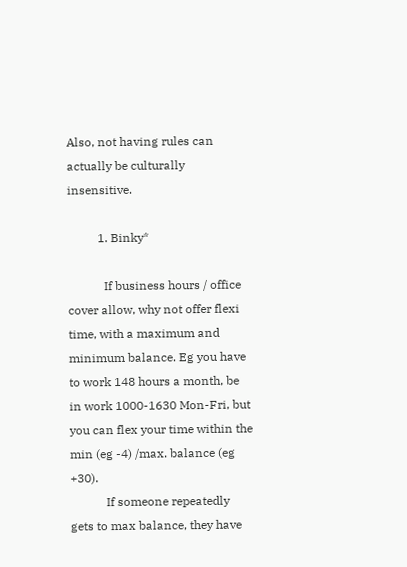Also, not having rules can actually be culturally insensitive.

          1. Binky*

            If business hours / office cover allow, why not offer flexi time, with a maximum and minimum balance. Eg you have to work 148 hours a month, be in work 1000-1630 Mon-Fri, but you can flex your time within the min (eg -4) /max. balance (eg +30).
            If someone repeatedly gets to max balance, they have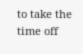to take the time off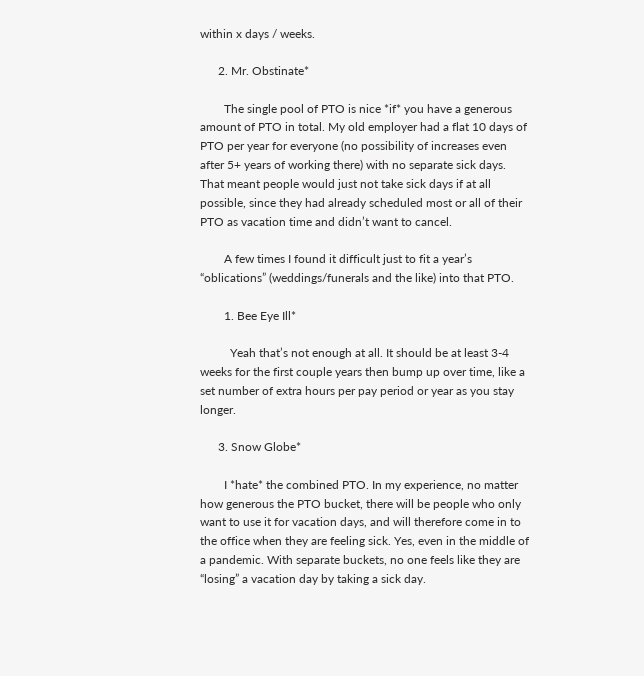within x days / weeks.

      2. Mr. Obstinate*

        The single pool of PTO is nice *if* you have a generous amount of PTO in total. My old employer had a flat 10 days of PTO per year for everyone (no possibility of increases even after 5+ years of working there) with no separate sick days. That meant people would just not take sick days if at all possible, since they had already scheduled most or all of their PTO as vacation time and didn’t want to cancel.

        A few times I found it difficult just to fit a year’s “oblications” (weddings/funerals and the like) into that PTO.

        1. Bee Eye Ill*

          Yeah that’s not enough at all. It should be at least 3-4 weeks for the first couple years then bump up over time, like a set number of extra hours per pay period or year as you stay longer.

      3. Snow Globe*

        I *hate* the combined PTO. In my experience, no matter how generous the PTO bucket, there will be people who only want to use it for vacation days, and will therefore come in to the office when they are feeling sick. Yes, even in the middle of a pandemic. With separate buckets, no one feels like they are “losing” a vacation day by taking a sick day.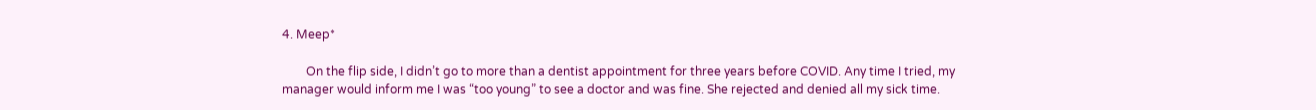4. Meep*

        On the flip side, I didn’t go to more than a dentist appointment for three years before COVID. Any time I tried, my manager would inform me I was “too young” to see a doctor and was fine. She rejected and denied all my sick time.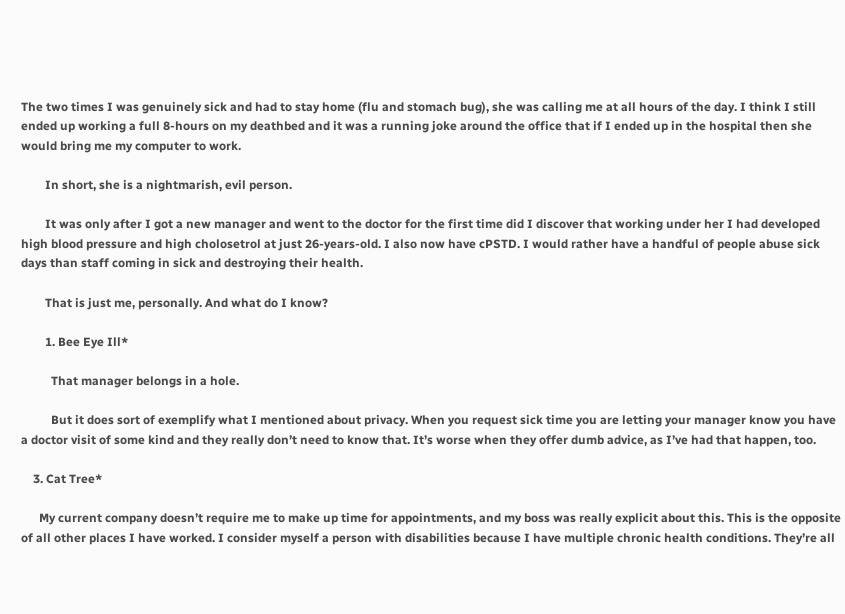The two times I was genuinely sick and had to stay home (flu and stomach bug), she was calling me at all hours of the day. I think I still ended up working a full 8-hours on my deathbed and it was a running joke around the office that if I ended up in the hospital then she would bring me my computer to work.

        In short, she is a nightmarish, evil person.

        It was only after I got a new manager and went to the doctor for the first time did I discover that working under her I had developed high blood pressure and high cholosetrol at just 26-years-old. I also now have cPSTD. I would rather have a handful of people abuse sick days than staff coming in sick and destroying their health.

        That is just me, personally. And what do I know?

        1. Bee Eye Ill*

          That manager belongs in a hole.

          But it does sort of exemplify what I mentioned about privacy. When you request sick time you are letting your manager know you have a doctor visit of some kind and they really don’t need to know that. It’s worse when they offer dumb advice, as I’ve had that happen, too.

    3. Cat Tree*

      My current company doesn’t require me to make up time for appointments, and my boss was really explicit about this. This is the opposite of all other places I have worked. I consider myself a person with disabilities because I have multiple chronic health conditions. They’re all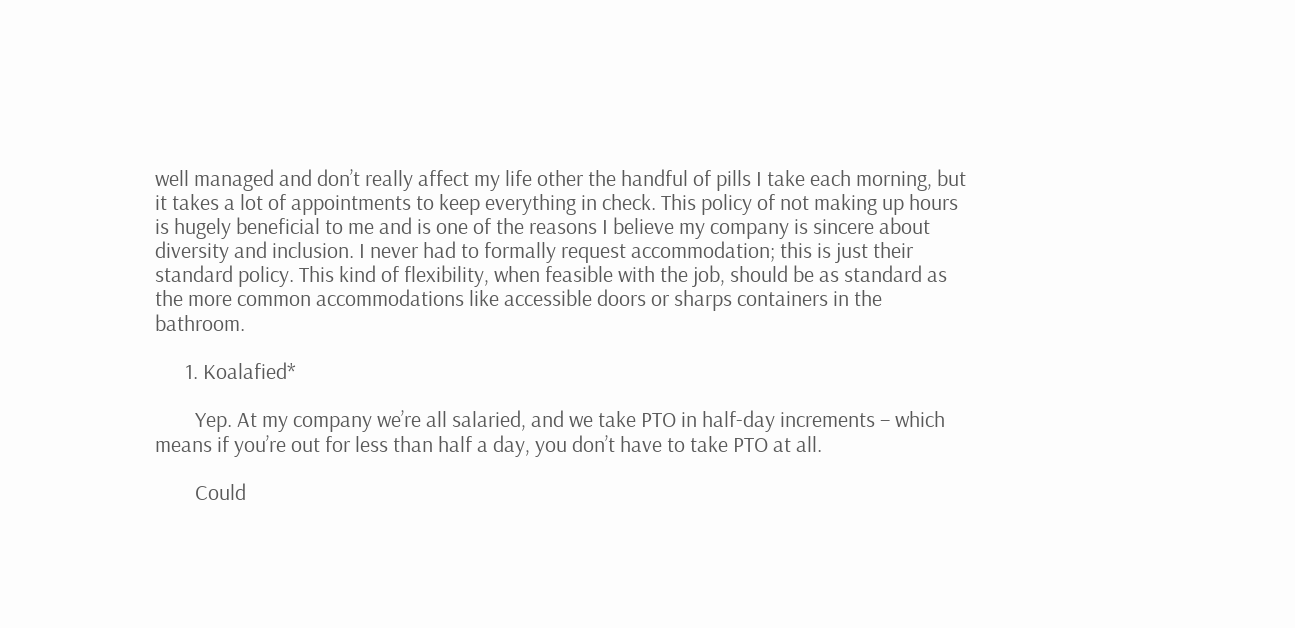well managed and don’t really affect my life other the handful of pills I take each morning, but it takes a lot of appointments to keep everything in check. This policy of not making up hours is hugely beneficial to me and is one of the reasons I believe my company is sincere about diversity and inclusion. I never had to formally request accommodation; this is just their standard policy. This kind of flexibility, when feasible with the job, should be as standard as the more common accommodations like accessible doors or sharps containers in the bathroom.

      1. Koalafied*

        Yep. At my company we’re all salaried, and we take PTO in half-day increments – which means if you’re out for less than half a day, you don’t have to take PTO at all.

        Could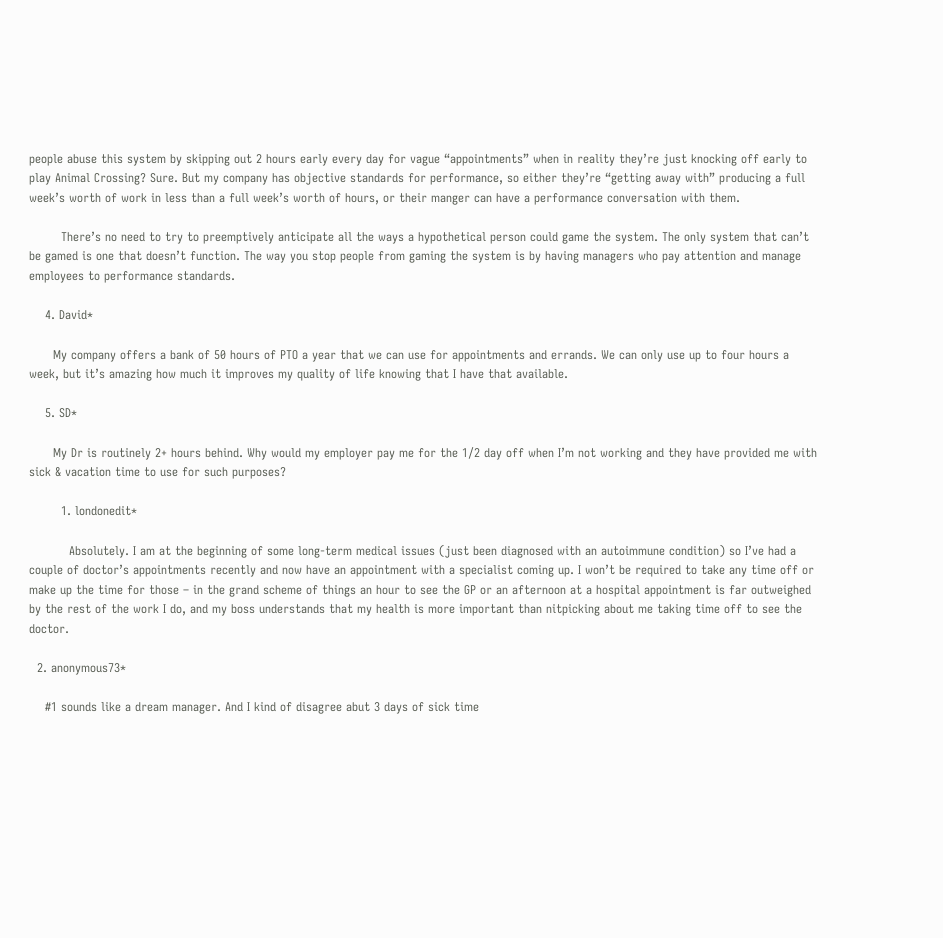people abuse this system by skipping out 2 hours early every day for vague “appointments” when in reality they’re just knocking off early to play Animal Crossing? Sure. But my company has objective standards for performance, so either they’re “getting away with” producing a full week’s worth of work in less than a full week’s worth of hours, or their manger can have a performance conversation with them.

        There’s no need to try to preemptively anticipate all the ways a hypothetical person could game the system. The only system that can’t be gamed is one that doesn’t function. The way you stop people from gaming the system is by having managers who pay attention and manage employees to performance standards.

    4. David*

      My company offers a bank of 50 hours of PTO a year that we can use for appointments and errands. We can only use up to four hours a week, but it’s amazing how much it improves my quality of life knowing that I have that available.

    5. SD*

      My Dr is routinely 2+ hours behind. Why would my employer pay me for the 1/2 day off when I’m not working and they have provided me with sick & vacation time to use for such purposes?

        1. londonedit*

          Absolutely. I am at the beginning of some long-term medical issues (just been diagnosed with an autoimmune condition) so I’ve had a couple of doctor’s appointments recently and now have an appointment with a specialist coming up. I won’t be required to take any time off or make up the time for those – in the grand scheme of things an hour to see the GP or an afternoon at a hospital appointment is far outweighed by the rest of the work I do, and my boss understands that my health is more important than nitpicking about me taking time off to see the doctor.

  2. anonymous73*

    #1 sounds like a dream manager. And I kind of disagree abut 3 days of sick time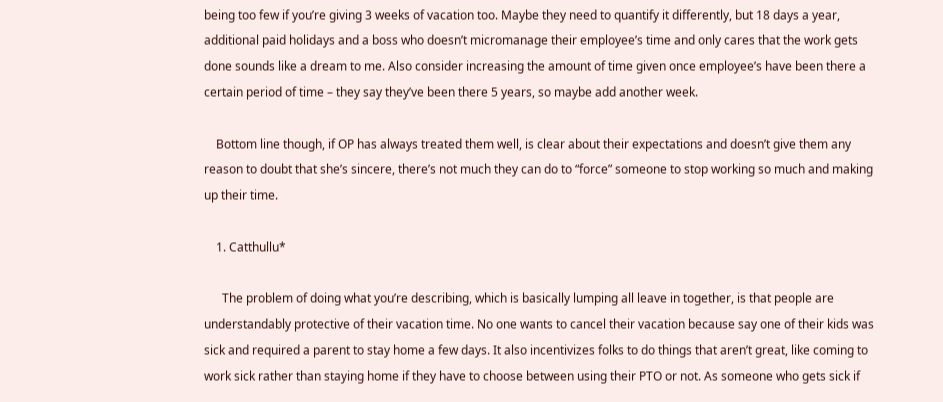being too few if you’re giving 3 weeks of vacation too. Maybe they need to quantify it differently, but 18 days a year, additional paid holidays and a boss who doesn’t micromanage their employee’s time and only cares that the work gets done sounds like a dream to me. Also consider increasing the amount of time given once employee’s have been there a certain period of time – they say they’ve been there 5 years, so maybe add another week.

    Bottom line though, if OP has always treated them well, is clear about their expectations and doesn’t give them any reason to doubt that she’s sincere, there’s not much they can do to “force” someone to stop working so much and making up their time.

    1. Catthullu*

      The problem of doing what you’re describing, which is basically lumping all leave in together, is that people are understandably protective of their vacation time. No one wants to cancel their vacation because say one of their kids was sick and required a parent to stay home a few days. It also incentivizes folks to do things that aren’t great, like coming to work sick rather than staying home if they have to choose between using their PTO or not. As someone who gets sick if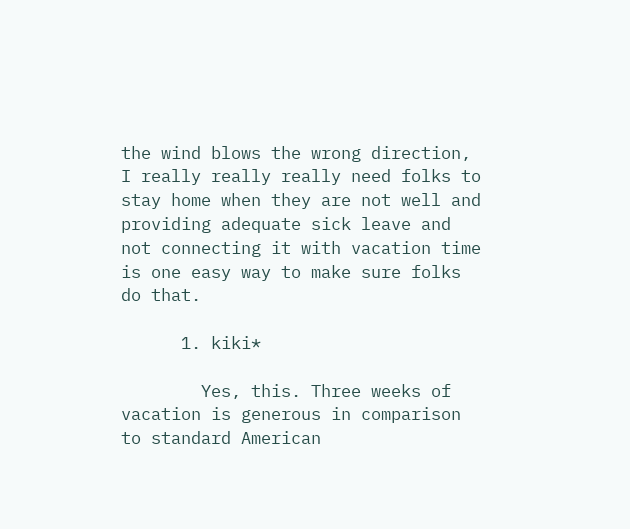the wind blows the wrong direction, I really really really need folks to stay home when they are not well and providing adequate sick leave and not connecting it with vacation time is one easy way to make sure folks do that.

      1. kiki*

        Yes, this. Three weeks of vacation is generous in comparison to standard American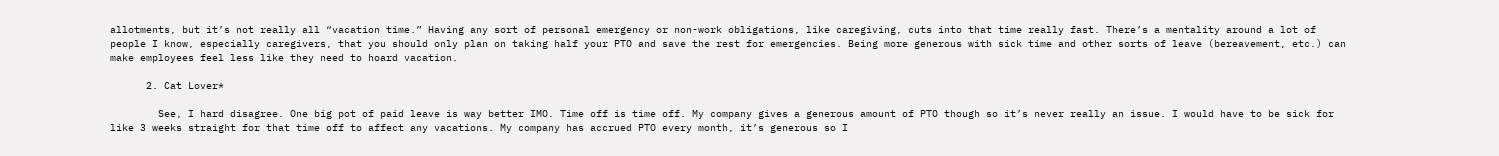allotments, but it’s not really all “vacation time.” Having any sort of personal emergency or non-work obligations, like caregiving, cuts into that time really fast. There’s a mentality around a lot of people I know, especially caregivers, that you should only plan on taking half your PTO and save the rest for emergencies. Being more generous with sick time and other sorts of leave (bereavement, etc.) can make employees feel less like they need to hoard vacation.

      2. Cat Lover*

        See, I hard disagree. One big pot of paid leave is way better IMO. Time off is time off. My company gives a generous amount of PTO though so it’s never really an issue. I would have to be sick for like 3 weeks straight for that time off to affect any vacations. My company has accrued PTO every month, it’s generous so I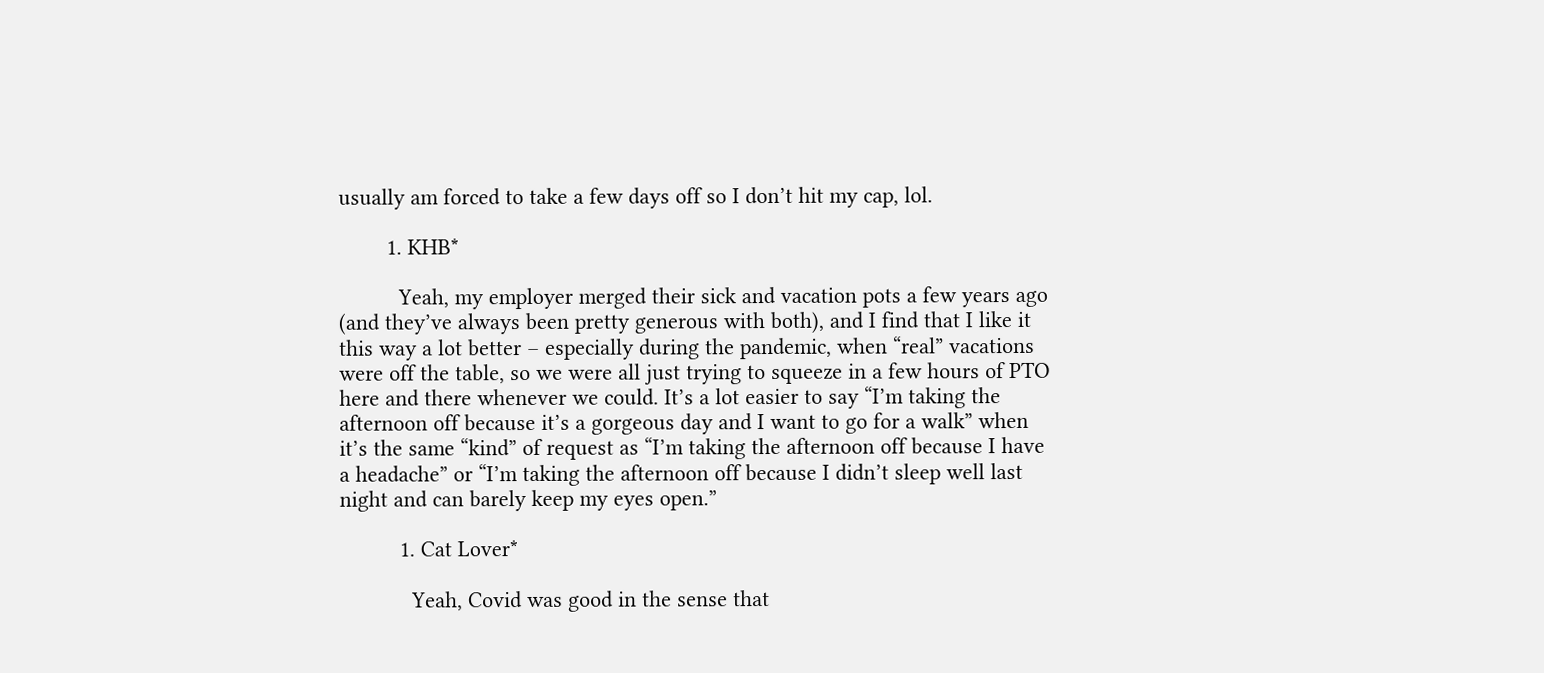usually am forced to take a few days off so I don’t hit my cap, lol.

        1. KHB*

          Yeah, my employer merged their sick and vacation pots a few years ago (and they’ve always been pretty generous with both), and I find that I like it this way a lot better – especially during the pandemic, when “real” vacations were off the table, so we were all just trying to squeeze in a few hours of PTO here and there whenever we could. It’s a lot easier to say “I’m taking the afternoon off because it’s a gorgeous day and I want to go for a walk” when it’s the same “kind” of request as “I’m taking the afternoon off because I have a headache” or “I’m taking the afternoon off because I didn’t sleep well last night and can barely keep my eyes open.”

          1. Cat Lover*

            Yeah, Covid was good in the sense that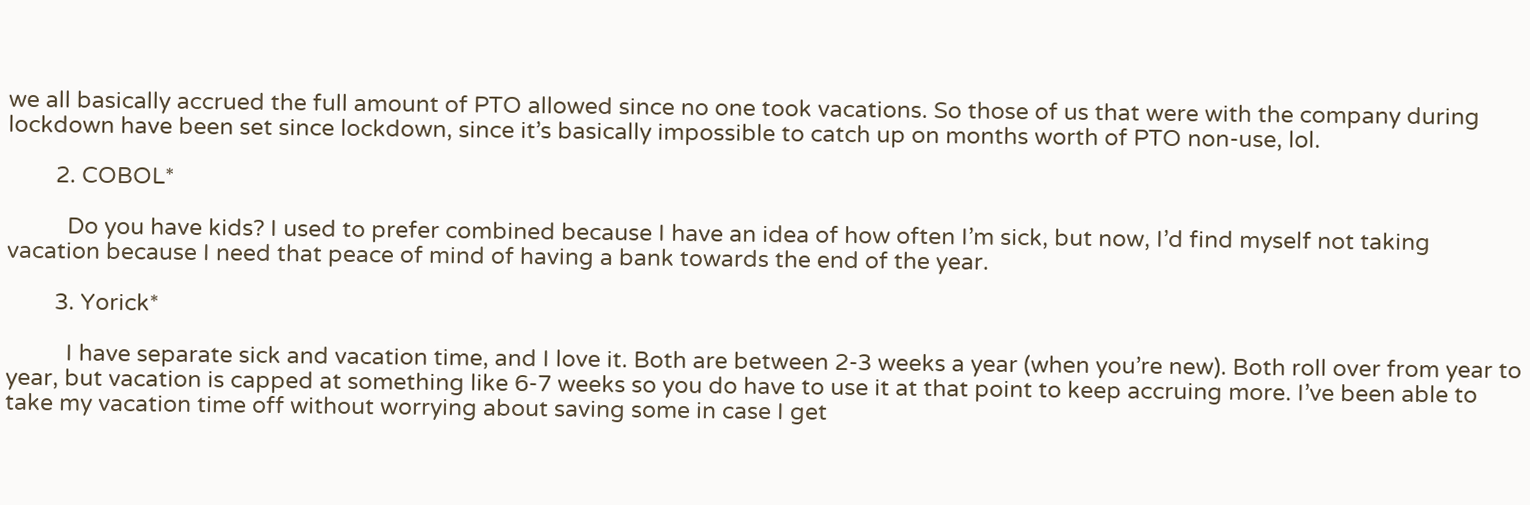we all basically accrued the full amount of PTO allowed since no one took vacations. So those of us that were with the company during lockdown have been set since lockdown, since it’s basically impossible to catch up on months worth of PTO non-use, lol.

        2. COBOL*

          Do you have kids? I used to prefer combined because I have an idea of how often I’m sick, but now, I’d find myself not taking vacation because I need that peace of mind of having a bank towards the end of the year.

        3. Yorick*

          I have separate sick and vacation time, and I love it. Both are between 2-3 weeks a year (when you’re new). Both roll over from year to year, but vacation is capped at something like 6-7 weeks so you do have to use it at that point to keep accruing more. I’ve been able to take my vacation time off without worrying about saving some in case I get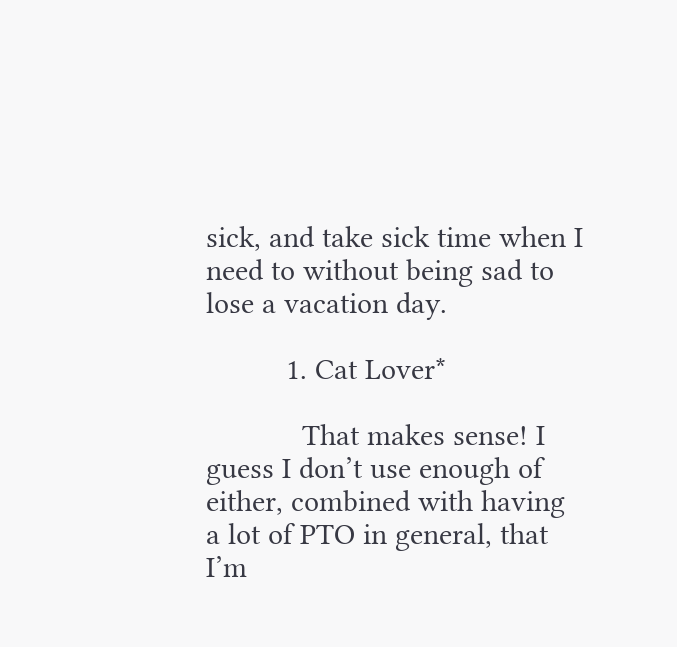sick, and take sick time when I need to without being sad to lose a vacation day.

          1. Cat Lover*

            That makes sense! I guess I don’t use enough of either, combined with having a lot of PTO in general, that I’m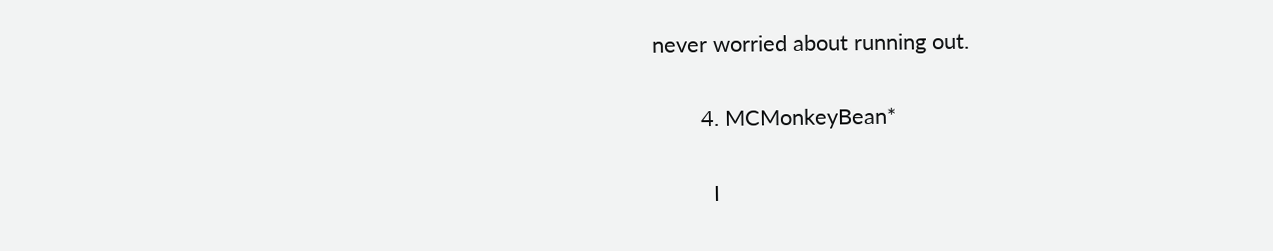never worried about running out.

        4. MCMonkeyBean*

          I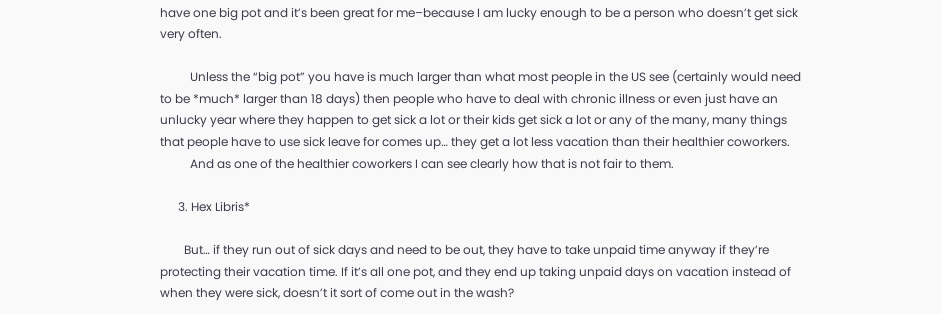have one big pot and it’s been great for me–because I am lucky enough to be a person who doesn’t get sick very often.

          Unless the “big pot” you have is much larger than what most people in the US see (certainly would need to be *much* larger than 18 days) then people who have to deal with chronic illness or even just have an unlucky year where they happen to get sick a lot or their kids get sick a lot or any of the many, many things that people have to use sick leave for comes up… they get a lot less vacation than their healthier coworkers.
          And as one of the healthier coworkers I can see clearly how that is not fair to them.

      3. Hex Libris*

        But… if they run out of sick days and need to be out, they have to take unpaid time anyway if they’re protecting their vacation time. If it’s all one pot, and they end up taking unpaid days on vacation instead of when they were sick, doesn’t it sort of come out in the wash?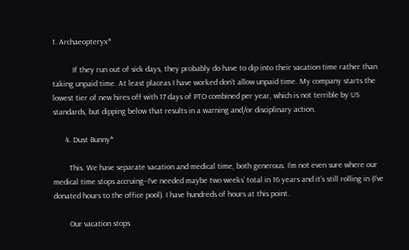1. Archaeopteryx*

          If they run out of sick days, they probably do have to dip into their vacation time rather than taking unpaid time. At least placeas I have worked don’t allow unpaid time. My company starts the lowest tier of new hires off with 17 days of PTO combined per year, which is not terrible by US standards, but dipping below that results in a warning and/or disciplinary action.

      4. Dust Bunny*

        This. We have separate vacation and medical time, both generous. I’m not even sure where our medical time stops accruing–I’ve needed maybe two weeks’ total in 16 years and it’s still rolling in (I’ve donated hours to the office pool). I have hundreds of hours at this point.

        Our vacation stops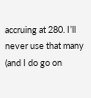accruing at 280. I’ll never use that many (and I do go on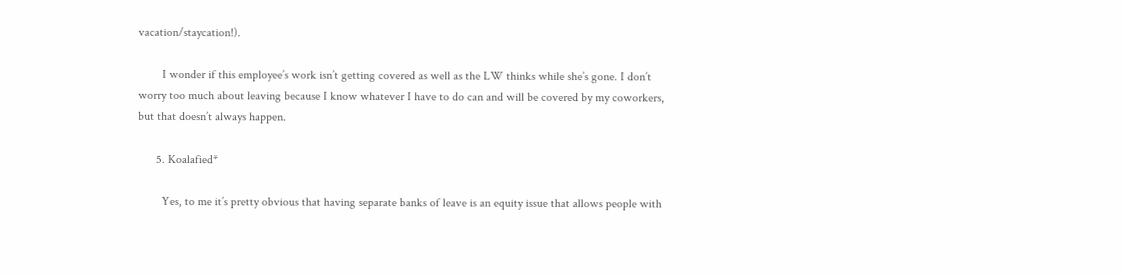vacation/staycation!).

        I wonder if this employee’s work isn’t getting covered as well as the LW thinks while she’s gone. I don’t worry too much about leaving because I know whatever I have to do can and will be covered by my coworkers, but that doesn’t always happen.

      5. Koalafied*

        Yes, to me it’s pretty obvious that having separate banks of leave is an equity issue that allows people with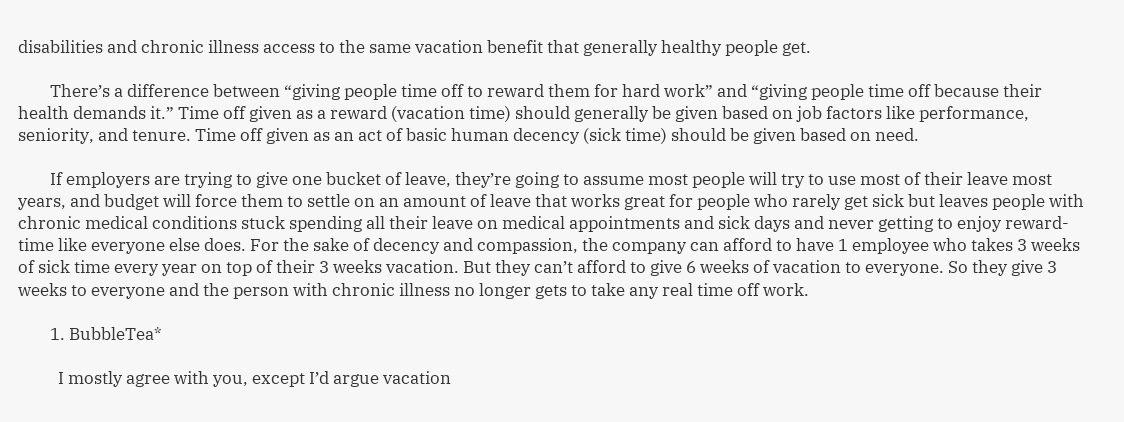disabilities and chronic illness access to the same vacation benefit that generally healthy people get.

        There’s a difference between “giving people time off to reward them for hard work” and “giving people time off because their health demands it.” Time off given as a reward (vacation time) should generally be given based on job factors like performance, seniority, and tenure. Time off given as an act of basic human decency (sick time) should be given based on need.

        If employers are trying to give one bucket of leave, they’re going to assume most people will try to use most of their leave most years, and budget will force them to settle on an amount of leave that works great for people who rarely get sick but leaves people with chronic medical conditions stuck spending all their leave on medical appointments and sick days and never getting to enjoy reward-time like everyone else does. For the sake of decency and compassion, the company can afford to have 1 employee who takes 3 weeks of sick time every year on top of their 3 weeks vacation. But they can’t afford to give 6 weeks of vacation to everyone. So they give 3 weeks to everyone and the person with chronic illness no longer gets to take any real time off work.

        1. BubbleTea*

          I mostly agree with you, except I’d argue vacation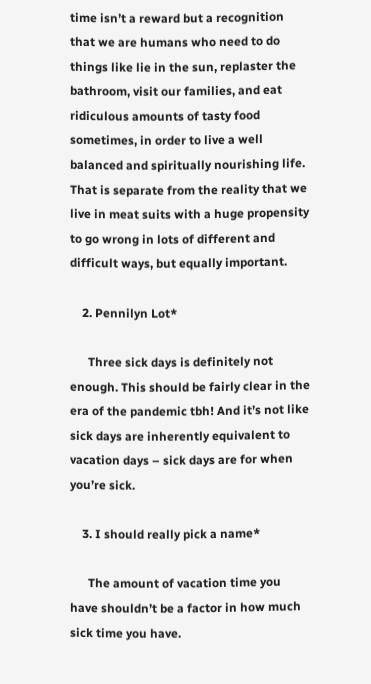time isn’t a reward but a recognition that we are humans who need to do things like lie in the sun, replaster the bathroom, visit our families, and eat ridiculous amounts of tasty food sometimes, in order to live a well balanced and spiritually nourishing life. That is separate from the reality that we live in meat suits with a huge propensity to go wrong in lots of different and difficult ways, but equally important.

    2. Pennilyn Lot*

      Three sick days is definitely not enough. This should be fairly clear in the era of the pandemic tbh! And it’s not like sick days are inherently equivalent to vacation days – sick days are for when you’re sick.

    3. I should really pick a name*

      The amount of vacation time you have shouldn’t be a factor in how much sick time you have.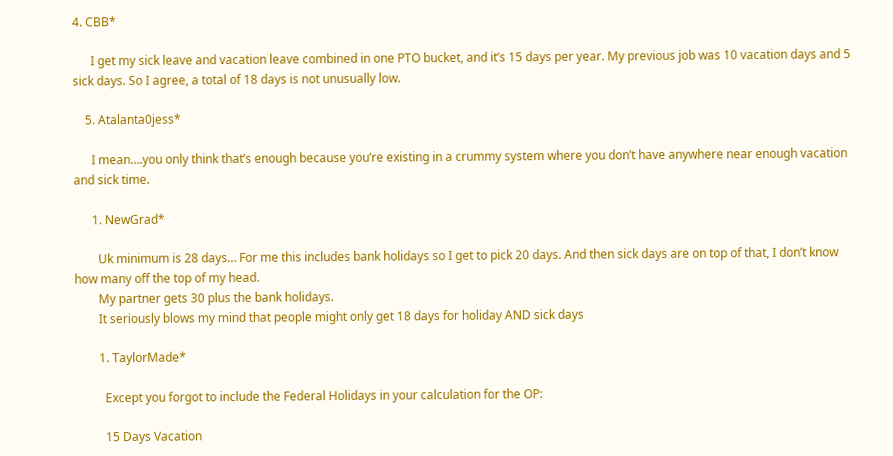4. CBB*

      I get my sick leave and vacation leave combined in one PTO bucket, and it’s 15 days per year. My previous job was 10 vacation days and 5 sick days. So I agree, a total of 18 days is not unusually low.

    5. Atalanta0jess*

      I mean….you only think that’s enough because you’re existing in a crummy system where you don’t have anywhere near enough vacation and sick time.

      1. NewGrad*

        Uk minimum is 28 days… For me this includes bank holidays so I get to pick 20 days. And then sick days are on top of that, I don’t know how many off the top of my head.
        My partner gets 30 plus the bank holidays.
        It seriously blows my mind that people might only get 18 days for holiday AND sick days

        1. TaylorMade*

          Except you forgot to include the Federal Holidays in your calculation for the OP:

          15 Days Vacation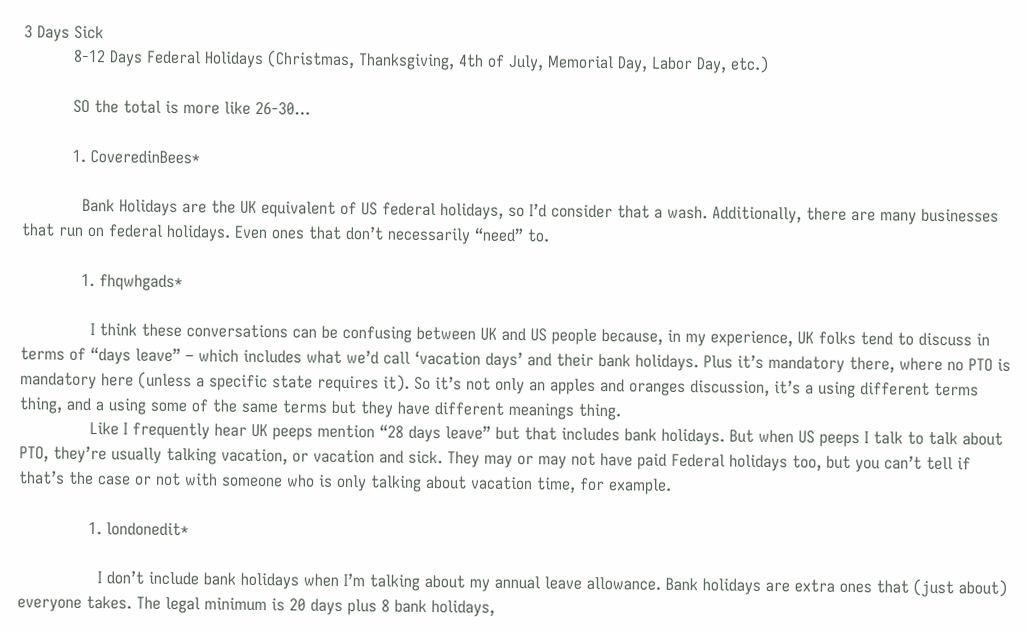3 Days Sick
          8-12 Days Federal Holidays (Christmas, Thanksgiving, 4th of July, Memorial Day, Labor Day, etc.)

          SO the total is more like 26-30…

          1. CoveredinBees*

            Bank Holidays are the UK equivalent of US federal holidays, so I’d consider that a wash. Additionally, there are many businesses that run on federal holidays. Even ones that don’t necessarily “need” to.

            1. fhqwhgads*

              I think these conversations can be confusing between UK and US people because, in my experience, UK folks tend to discuss in terms of “days leave” – which includes what we’d call ‘vacation days’ and their bank holidays. Plus it’s mandatory there, where no PTO is mandatory here (unless a specific state requires it). So it’s not only an apples and oranges discussion, it’s a using different terms thing, and a using some of the same terms but they have different meanings thing.
              Like I frequently hear UK peeps mention “28 days leave” but that includes bank holidays. But when US peeps I talk to talk about PTO, they’re usually talking vacation, or vacation and sick. They may or may not have paid Federal holidays too, but you can’t tell if that’s the case or not with someone who is only talking about vacation time, for example.

              1. londonedit*

                I don’t include bank holidays when I’m talking about my annual leave allowance. Bank holidays are extra ones that (just about) everyone takes. The legal minimum is 20 days plus 8 bank holidays,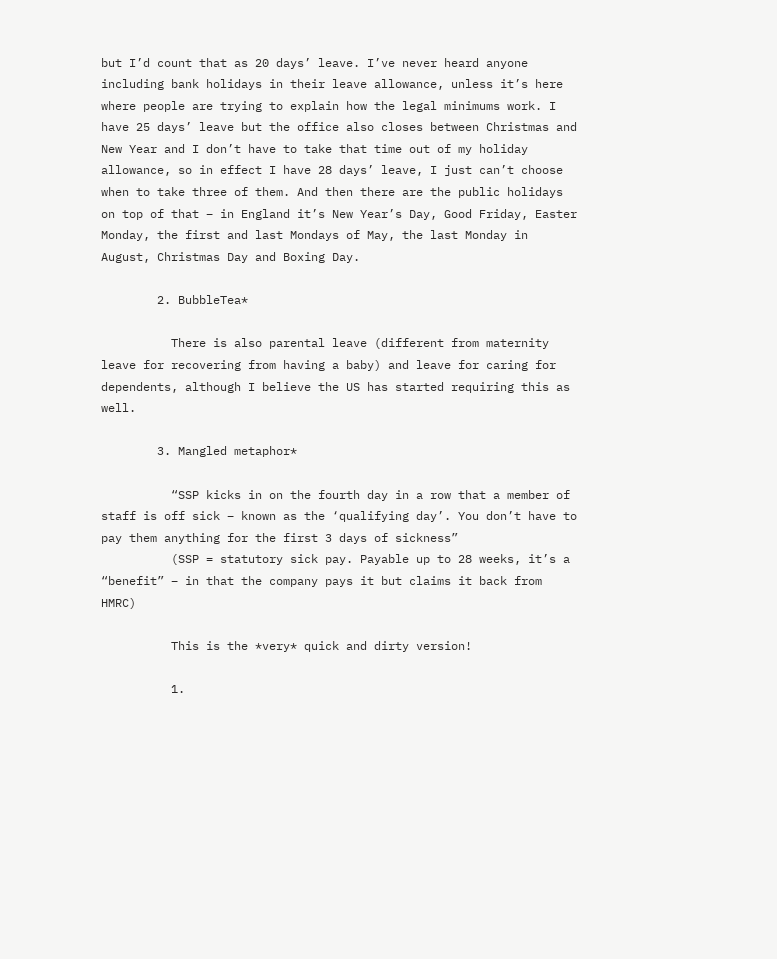but I’d count that as 20 days’ leave. I’ve never heard anyone including bank holidays in their leave allowance, unless it’s here where people are trying to explain how the legal minimums work. I have 25 days’ leave but the office also closes between Christmas and New Year and I don’t have to take that time out of my holiday allowance, so in effect I have 28 days’ leave, I just can’t choose when to take three of them. And then there are the public holidays on top of that – in England it’s New Year’s Day, Good Friday, Easter Monday, the first and last Mondays of May, the last Monday in August, Christmas Day and Boxing Day.

        2. BubbleTea*

          There is also parental leave (different from maternity leave for recovering from having a baby) and leave for caring for dependents, although I believe the US has started requiring this as well.

        3. Mangled metaphor*

          “SSP kicks in on the fourth day in a row that a member of staff is off sick – known as the ‘qualifying day’. You don’t have to pay them anything for the first 3 days of sickness”
          (SSP = statutory sick pay. Payable up to 28 weeks, it’s a “benefit” – in that the company pays it but claims it back from HMRC)

          This is the *very* quick and dirty version!

          1.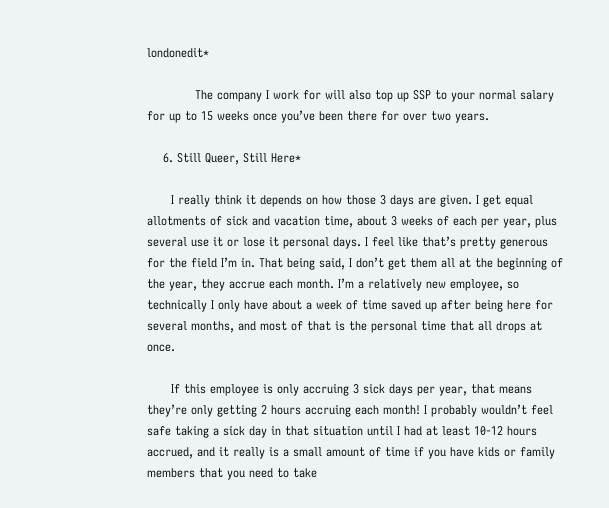londonedit*

            The company I work for will also top up SSP to your normal salary for up to 15 weeks once you’ve been there for over two years.

    6. Still Queer, Still Here*

      I really think it depends on how those 3 days are given. I get equal allotments of sick and vacation time, about 3 weeks of each per year, plus several use it or lose it personal days. I feel like that’s pretty generous for the field I’m in. That being said, I don’t get them all at the beginning of the year, they accrue each month. I’m a relatively new employee, so technically I only have about a week of time saved up after being here for several months, and most of that is the personal time that all drops at once.

      If this employee is only accruing 3 sick days per year, that means they’re only getting 2 hours accruing each month! I probably wouldn’t feel safe taking a sick day in that situation until I had at least 10-12 hours accrued, and it really is a small amount of time if you have kids or family members that you need to take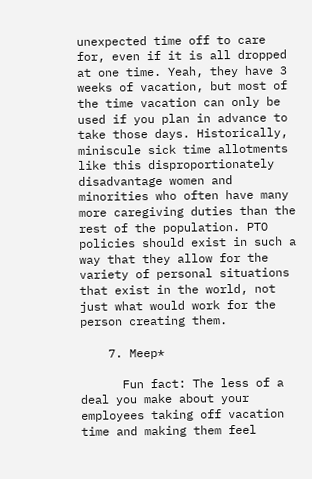unexpected time off to care for, even if it is all dropped at one time. Yeah, they have 3 weeks of vacation, but most of the time vacation can only be used if you plan in advance to take those days. Historically, miniscule sick time allotments like this disproportionately disadvantage women and minorities who often have many more caregiving duties than the rest of the population. PTO policies should exist in such a way that they allow for the variety of personal situations that exist in the world, not just what would work for the person creating them.

    7. Meep*

      Fun fact: The less of a deal you make about your employees taking off vacation time and making them feel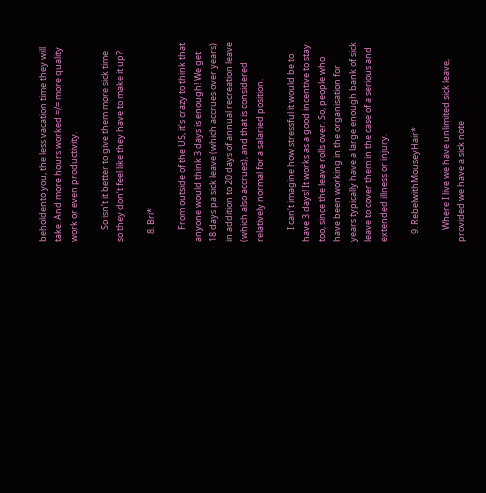beholdento you, the less vacation time they will take. And more hours worked =/= more quality work or even productivity.

      So isn’t it better to give them more sick time so they don’t feel like they have to make it up?

    8. Bri*

      From outside of the US, it’s crazy to think that anyone would think 3 days is enough! We get 18 days pa sick leave (which accrues over years) in addition to 20 days of annual recreation leave (which also accrues), and that is considered relatively normal for a salaried position.

      I can’t imagine how stressful it would be to have 3 days! It works as a good incentive to stay too, since the leave rolls over. So, people who have been working in the organisation for years typically have a large enough bank of sick leave to cover them in the case of a serious and extended illness or injury.

    9. RebelwithMouseyHair*

      Where I live we have unlimited sick leave, provided we have a sick note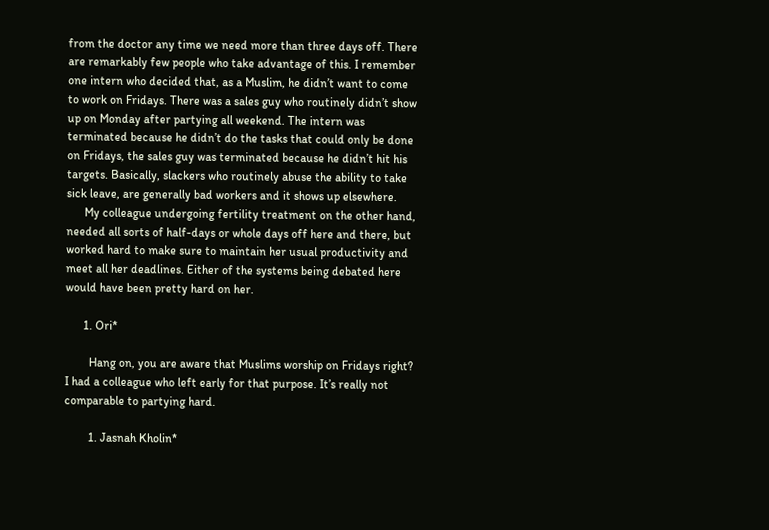from the doctor any time we need more than three days off. There are remarkably few people who take advantage of this. I remember one intern who decided that, as a Muslim, he didn’t want to come to work on Fridays. There was a sales guy who routinely didn’t show up on Monday after partying all weekend. The intern was terminated because he didn’t do the tasks that could only be done on Fridays, the sales guy was terminated because he didn’t hit his targets. Basically, slackers who routinely abuse the ability to take sick leave, are generally bad workers and it shows up elsewhere.
      My colleague undergoing fertility treatment on the other hand, needed all sorts of half-days or whole days off here and there, but worked hard to make sure to maintain her usual productivity and meet all her deadlines. Either of the systems being debated here would have been pretty hard on her.

      1. Ori*

        Hang on, you are aware that Muslims worship on Fridays right? I had a colleague who left early for that purpose. It’s really not comparable to partying hard.

        1. Jasnah Kholin*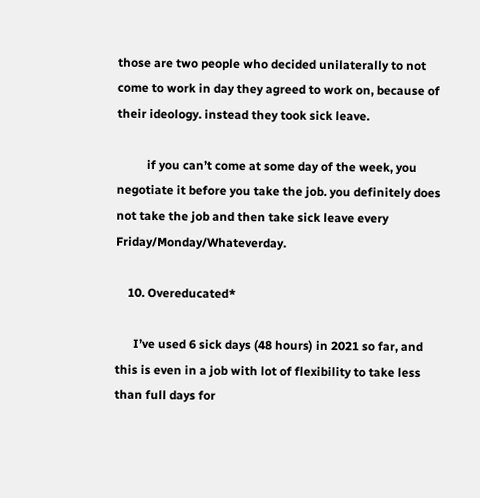those are two people who decided unilaterally to not come to work in day they agreed to work on, because of their ideology. instead they took sick leave.

          if you can’t come at some day of the week, you negotiate it before you take the job. you definitely does not take the job and then take sick leave every Friday/Monday/Whateverday.

    10. Overeducated*

      I’ve used 6 sick days (48 hours) in 2021 so far, and this is even in a job with lot of flexibility to take less than full days for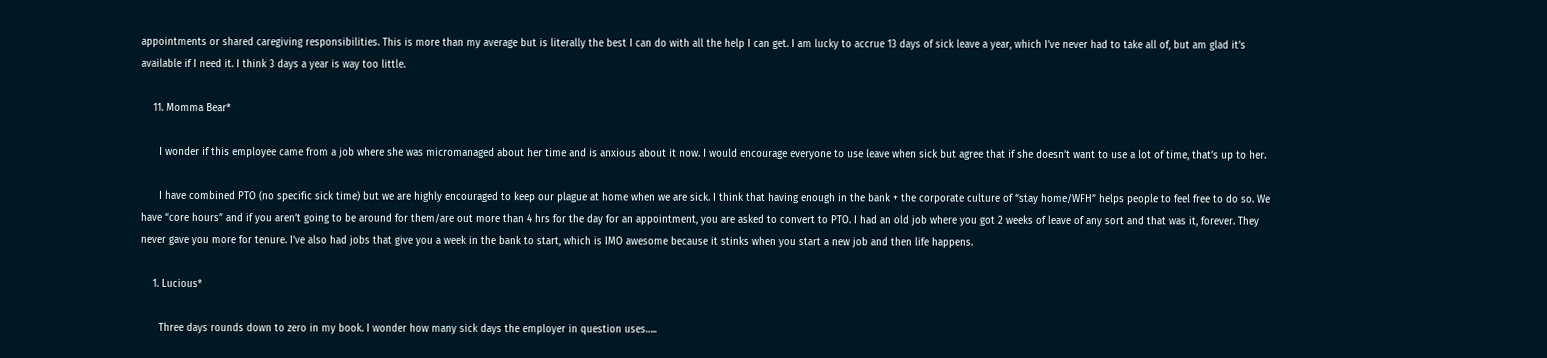appointments or shared caregiving responsibilities. This is more than my average but is literally the best I can do with all the help I can get. I am lucky to accrue 13 days of sick leave a year, which I’ve never had to take all of, but am glad it’s available if I need it. I think 3 days a year is way too little.

    11. Momma Bear*

      I wonder if this employee came from a job where she was micromanaged about her time and is anxious about it now. I would encourage everyone to use leave when sick but agree that if she doesn’t want to use a lot of time, that’s up to her.

      I have combined PTO (no specific sick time) but we are highly encouraged to keep our plague at home when we are sick. I think that having enough in the bank + the corporate culture of “stay home/WFH” helps people to feel free to do so. We have “core hours” and if you aren’t going to be around for them/are out more than 4 hrs for the day for an appointment, you are asked to convert to PTO. I had an old job where you got 2 weeks of leave of any sort and that was it, forever. They never gave you more for tenure. I’ve also had jobs that give you a week in the bank to start, which is IMO awesome because it stinks when you start a new job and then life happens.

    1. Lucious*

      Three days rounds down to zero in my book. I wonder how many sick days the employer in question uses…..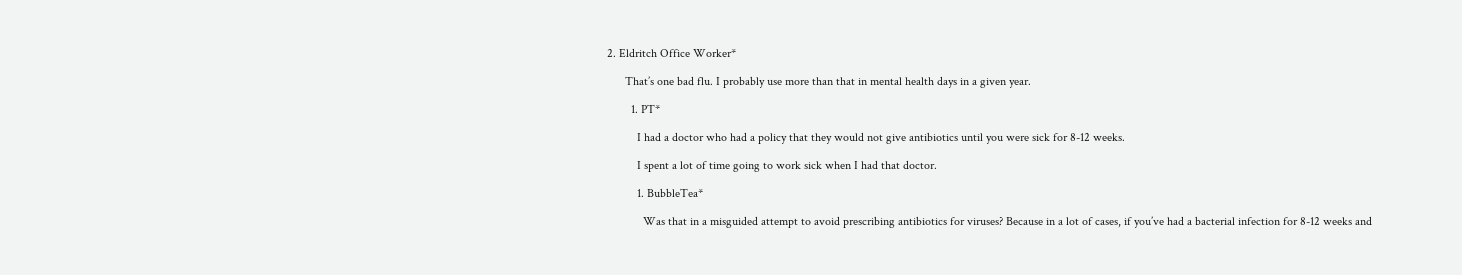2. Eldritch Office Worker*

      That’s one bad flu. I probably use more than that in mental health days in a given year.

        1. PT*

          I had a doctor who had a policy that they would not give antibiotics until you were sick for 8-12 weeks.

          I spent a lot of time going to work sick when I had that doctor.

          1. BubbleTea*

            Was that in a misguided attempt to avoid prescribing antibiotics for viruses? Because in a lot of cases, if you’ve had a bacterial infection for 8-12 weeks and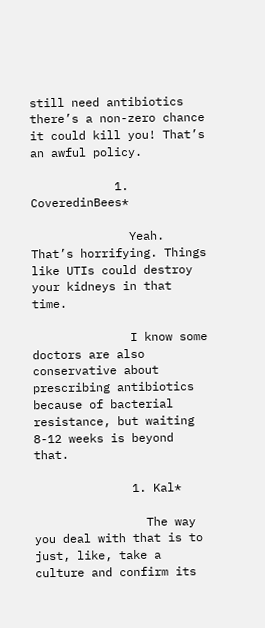still need antibiotics there’s a non-zero chance it could kill you! That’s an awful policy.

            1. CoveredinBees*

              Yeah. That’s horrifying. Things like UTIs could destroy your kidneys in that time.

              I know some doctors are also conservative about prescribing antibiotics because of bacterial resistance, but waiting 8-12 weeks is beyond that.

              1. Kal*

                The way you deal with that is to just, like, take a culture and confirm its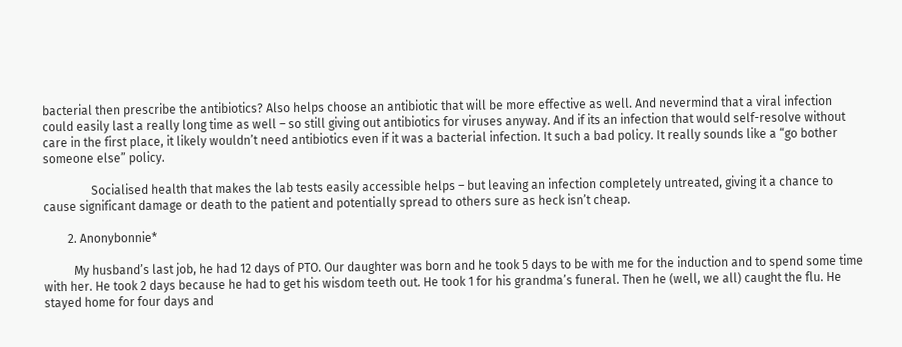bacterial then prescribe the antibiotics? Also helps choose an antibiotic that will be more effective as well. And nevermind that a viral infection could easily last a really long time as well – so still giving out antibiotics for viruses anyway. And if its an infection that would self-resolve without care in the first place, it likely wouldn’t need antibiotics even if it was a bacterial infection. It such a bad policy. It really sounds like a “go bother someone else” policy.

                Socialised health that makes the lab tests easily accessible helps – but leaving an infection completely untreated, giving it a chance to cause significant damage or death to the patient and potentially spread to others sure as heck isn’t cheap.

        2. Anonybonnie*

          My husband’s last job, he had 12 days of PTO. Our daughter was born and he took 5 days to be with me for the induction and to spend some time with her. He took 2 days because he had to get his wisdom teeth out. He took 1 for his grandma’s funeral. Then he (well, we all) caught the flu. He stayed home for four days and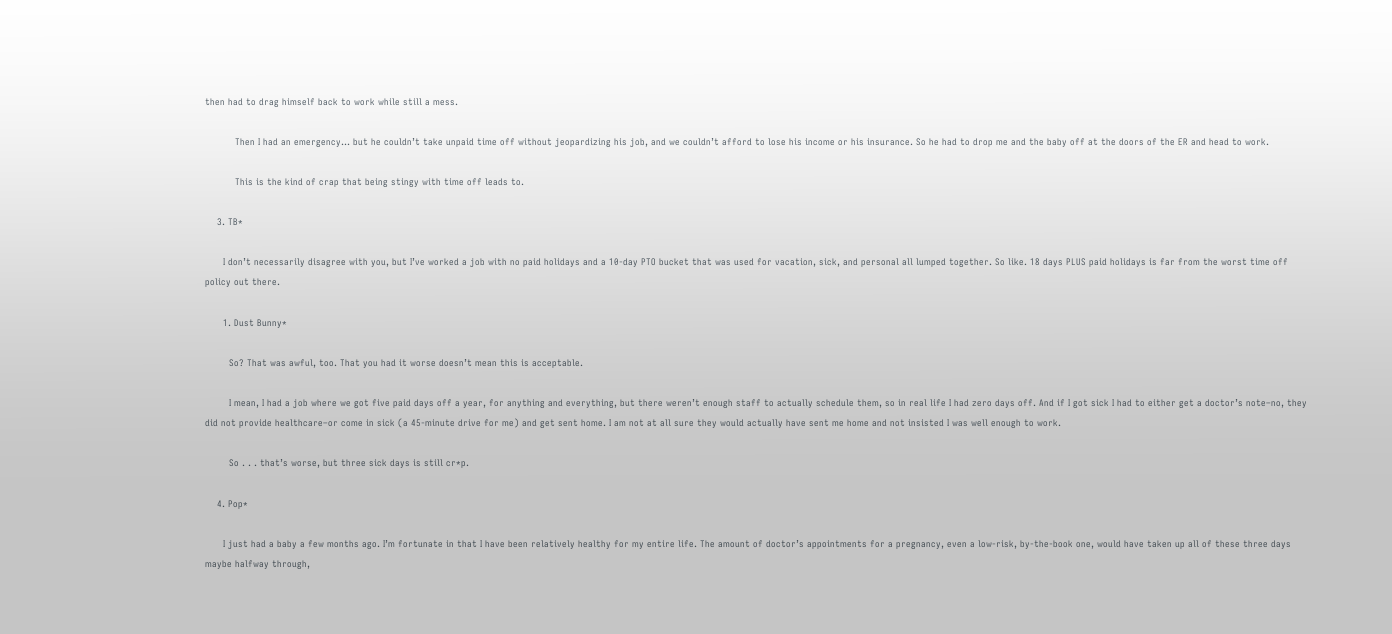then had to drag himself back to work while still a mess.

          Then I had an emergency… but he couldn’t take unpaid time off without jeopardizing his job, and we couldn’t afford to lose his income or his insurance. So he had to drop me and the baby off at the doors of the ER and head to work.

          This is the kind of crap that being stingy with time off leads to.

    3. TB*

      I don’t necessarily disagree with you, but I’ve worked a job with no paid holidays and a 10-day PTO bucket that was used for vacation, sick, and personal all lumped together. So like. 18 days PLUS paid holidays is far from the worst time off policy out there.

      1. Dust Bunny*

        So? That was awful, too. That you had it worse doesn’t mean this is acceptable.

        I mean, I had a job where we got five paid days off a year, for anything and everything, but there weren’t enough staff to actually schedule them, so in real life I had zero days off. And if I got sick I had to either get a doctor’s note–no, they did not provide healthcare–or come in sick (a 45-minute drive for me) and get sent home. I am not at all sure they would actually have sent me home and not insisted I was well enough to work.

        So . . . that’s worse, but three sick days is still cr*p.

    4. Pop*

      I just had a baby a few months ago. I’m fortunate in that I have been relatively healthy for my entire life. The amount of doctor’s appointments for a pregnancy, even a low-risk, by-the-book one, would have taken up all of these three days maybe halfway through,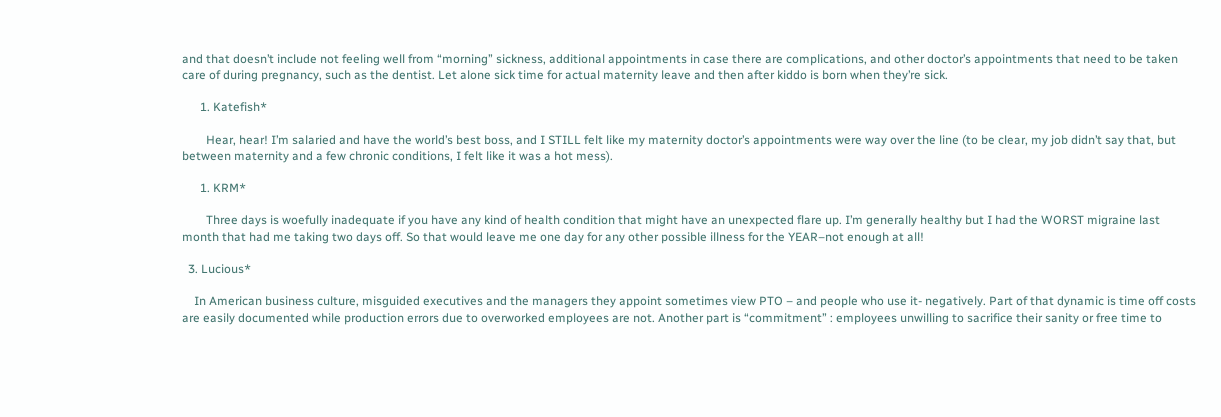and that doesn’t include not feeling well from “morning” sickness, additional appointments in case there are complications, and other doctor’s appointments that need to be taken care of during pregnancy, such as the dentist. Let alone sick time for actual maternity leave and then after kiddo is born when they’re sick.

      1. Katefish*

        Hear, hear! I’m salaried and have the world’s best boss, and I STILL felt like my maternity doctor’s appointments were way over the line (to be clear, my job didn’t say that, but between maternity and a few chronic conditions, I felt like it was a hot mess).

      1. KRM*

        Three days is woefully inadequate if you have any kind of health condition that might have an unexpected flare up. I’m generally healthy but I had the WORST migraine last month that had me taking two days off. So that would leave me one day for any other possible illness for the YEAR–not enough at all!

  3. Lucious*

    In American business culture, misguided executives and the managers they appoint sometimes view PTO – and people who use it- negatively. Part of that dynamic is time off costs are easily documented while production errors due to overworked employees are not. Another part is “commitment” : employees unwilling to sacrifice their sanity or free time to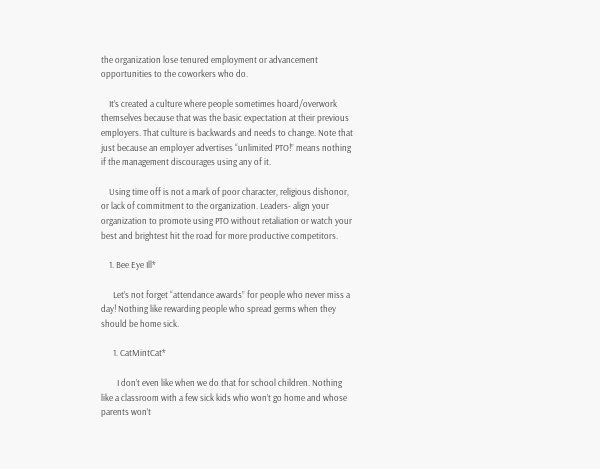the organization lose tenured employment or advancement opportunities to the coworkers who do.

    It’s created a culture where people sometimes hoard/overwork themselves because that was the basic expectation at their previous employers. That culture is backwards and needs to change. Note that just because an employer advertises “unlimited PTO!” means nothing if the management discourages using any of it.

    Using time off is not a mark of poor character, religious dishonor, or lack of commitment to the organization. Leaders- align your organization to promote using PTO without retaliation or watch your best and brightest hit the road for more productive competitors.

    1. Bee Eye Ill*

      Let’s not forget “attendance awards” for people who never miss a day! Nothing like rewarding people who spread germs when they should be home sick.

      1. CatMintCat*

        I don’t even like when we do that for school children. Nothing like a classroom with a few sick kids who won’t go home and whose parents won’t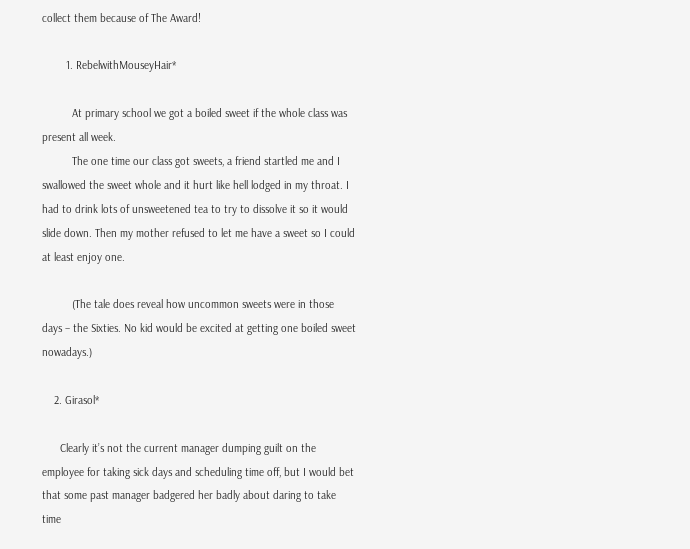collect them because of The Award!

        1. RebelwithMouseyHair*

          At primary school we got a boiled sweet if the whole class was present all week.
          The one time our class got sweets, a friend startled me and I swallowed the sweet whole and it hurt like hell lodged in my throat. I had to drink lots of unsweetened tea to try to dissolve it so it would slide down. Then my mother refused to let me have a sweet so I could at least enjoy one.

          (The tale does reveal how uncommon sweets were in those days – the Sixties. No kid would be excited at getting one boiled sweet nowadays.)

    2. Girasol*

      Clearly it’s not the current manager dumping guilt on the employee for taking sick days and scheduling time off, but I would bet that some past manager badgered her badly about daring to take time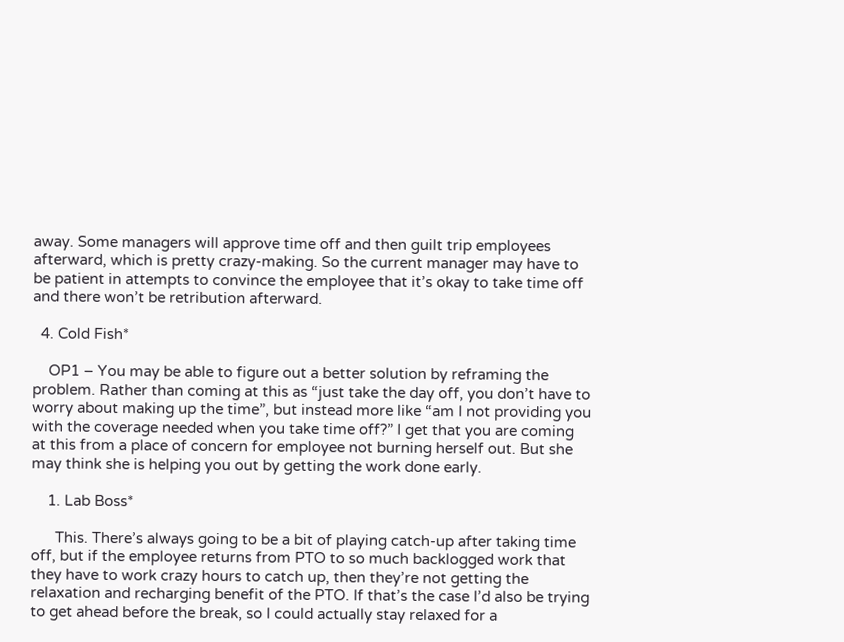away. Some managers will approve time off and then guilt trip employees afterward, which is pretty crazy-making. So the current manager may have to be patient in attempts to convince the employee that it’s okay to take time off and there won’t be retribution afterward.

  4. Cold Fish*

    OP1 – You may be able to figure out a better solution by reframing the problem. Rather than coming at this as “just take the day off, you don’t have to worry about making up the time”, but instead more like “am I not providing you with the coverage needed when you take time off?” I get that you are coming at this from a place of concern for employee not burning herself out. But she may think she is helping you out by getting the work done early.

    1. Lab Boss*

      This. There’s always going to be a bit of playing catch-up after taking time off, but if the employee returns from PTO to so much backlogged work that they have to work crazy hours to catch up, then they’re not getting the relaxation and recharging benefit of the PTO. If that’s the case I’d also be trying to get ahead before the break, so I could actually stay relaxed for a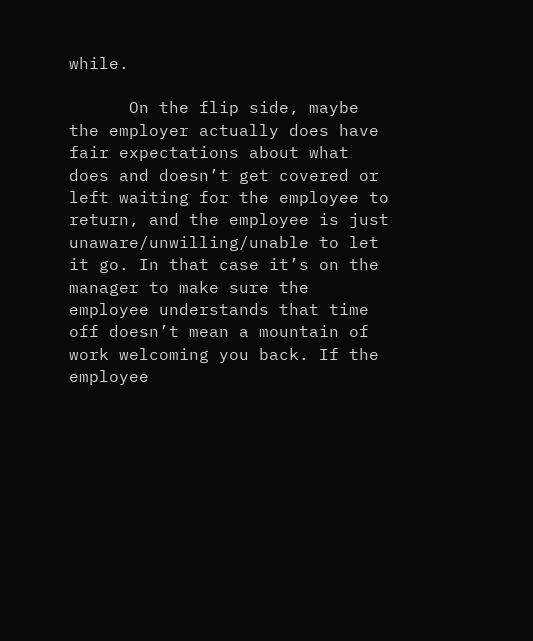while.

      On the flip side, maybe the employer actually does have fair expectations about what does and doesn’t get covered or left waiting for the employee to return, and the employee is just unaware/unwilling/unable to let it go. In that case it’s on the manager to make sure the employee understands that time off doesn’t mean a mountain of work welcoming you back. If the employee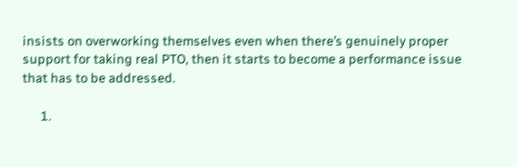insists on overworking themselves even when there’s genuinely proper support for taking real PTO, then it starts to become a performance issue that has to be addressed.

      1.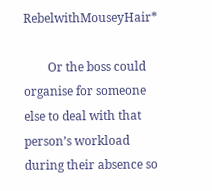RebelwithMouseyHair*

        Or the boss could organise for someone else to deal with that person’s workload during their absence so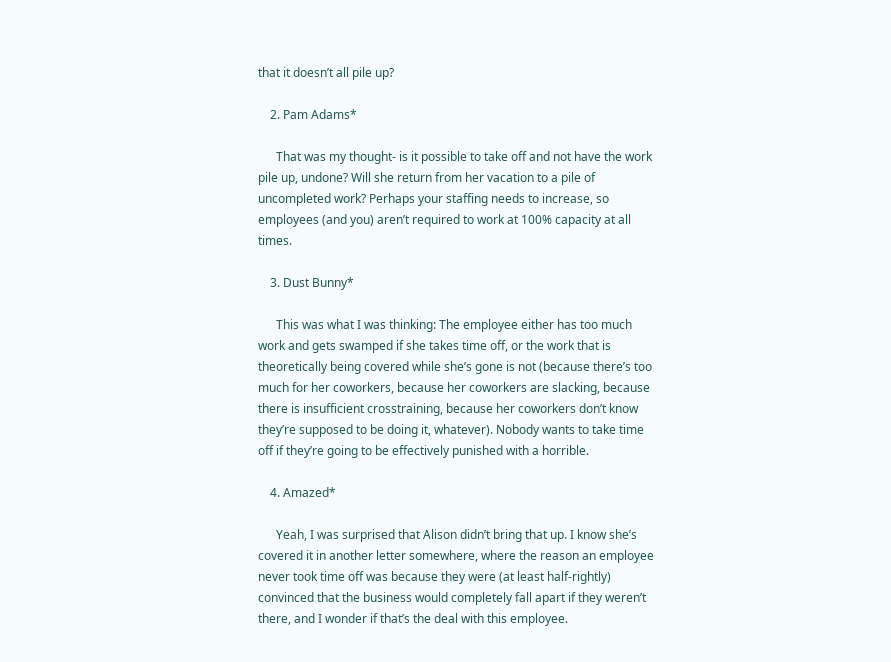that it doesn’t all pile up?

    2. Pam Adams*

      That was my thought- is it possible to take off and not have the work pile up, undone? Will she return from her vacation to a pile of uncompleted work? Perhaps your staffing needs to increase, so employees (and you) aren’t required to work at 100% capacity at all times.

    3. Dust Bunny*

      This was what I was thinking: The employee either has too much work and gets swamped if she takes time off, or the work that is theoretically being covered while she’s gone is not (because there’s too much for her coworkers, because her coworkers are slacking, because there is insufficient crosstraining, because her coworkers don’t know they’re supposed to be doing it, whatever). Nobody wants to take time off if they’re going to be effectively punished with a horrible.

    4. Amazed*

      Yeah, I was surprised that Alison didn’t bring that up. I know she’s covered it in another letter somewhere, where the reason an employee never took time off was because they were (at least half-rightly) convinced that the business would completely fall apart if they weren’t there, and I wonder if that’s the deal with this employee.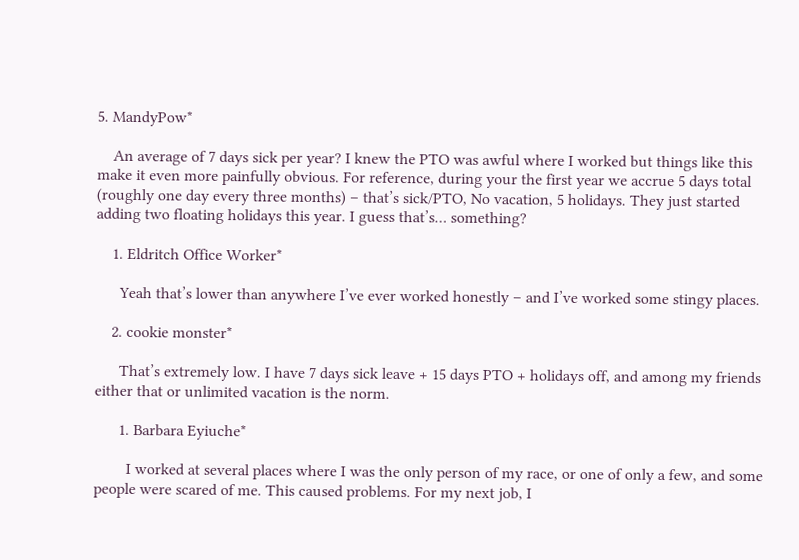5. MandyPow*

    An average of 7 days sick per year? I knew the PTO was awful where I worked but things like this make it even more painfully obvious. For reference, during your the first year we accrue 5 days total (roughly one day every three months) – that’s sick/PTO, No vacation, 5 holidays. They just started adding two floating holidays this year. I guess that’s… something?

    1. Eldritch Office Worker*

      Yeah that’s lower than anywhere I’ve ever worked honestly – and I’ve worked some stingy places.

    2. cookie monster*

      That’s extremely low. I have 7 days sick leave + 15 days PTO + holidays off, and among my friends either that or unlimited vacation is the norm.

      1. Barbara Eyiuche*

        I worked at several places where I was the only person of my race, or one of only a few, and some people were scared of me. This caused problems. For my next job, I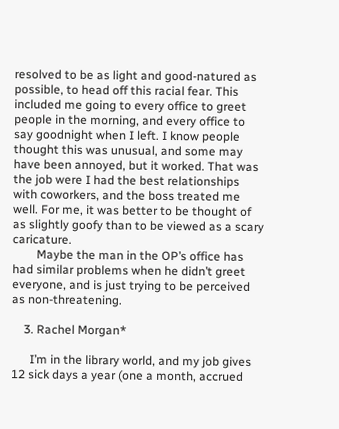resolved to be as light and good-natured as possible, to head off this racial fear. This included me going to every office to greet people in the morning, and every office to say goodnight when I left. I know people thought this was unusual, and some may have been annoyed, but it worked. That was the job were I had the best relationships with coworkers, and the boss treated me well. For me, it was better to be thought of as slightly goofy than to be viewed as a scary caricature.
        Maybe the man in the OP’s office has had similar problems when he didn’t greet everyone, and is just trying to be perceived as non-threatening.

    3. Rachel Morgan*

      I’m in the library world, and my job gives 12 sick days a year (one a month, accrued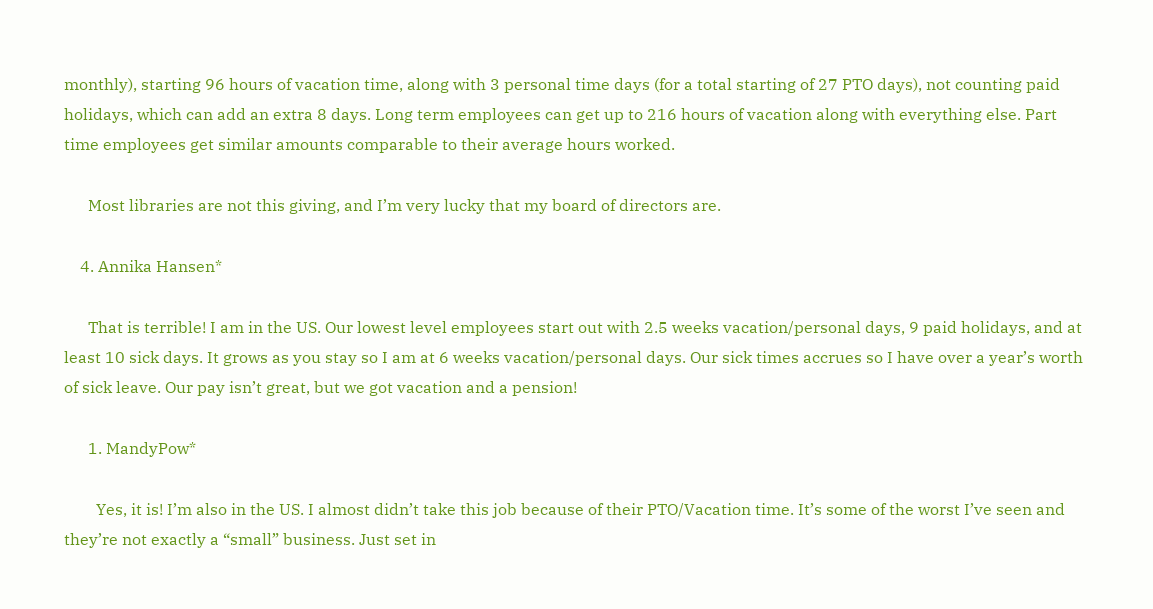monthly), starting 96 hours of vacation time, along with 3 personal time days (for a total starting of 27 PTO days), not counting paid holidays, which can add an extra 8 days. Long term employees can get up to 216 hours of vacation along with everything else. Part time employees get similar amounts comparable to their average hours worked.

      Most libraries are not this giving, and I’m very lucky that my board of directors are.

    4. Annika Hansen*

      That is terrible! I am in the US. Our lowest level employees start out with 2.5 weeks vacation/personal days, 9 paid holidays, and at least 10 sick days. It grows as you stay so I am at 6 weeks vacation/personal days. Our sick times accrues so I have over a year’s worth of sick leave. Our pay isn’t great, but we got vacation and a pension!

      1. MandyPow*

        Yes, it is! I’m also in the US. I almost didn’t take this job because of their PTO/Vacation time. It’s some of the worst I’ve seen and they’re not exactly a “small” business. Just set in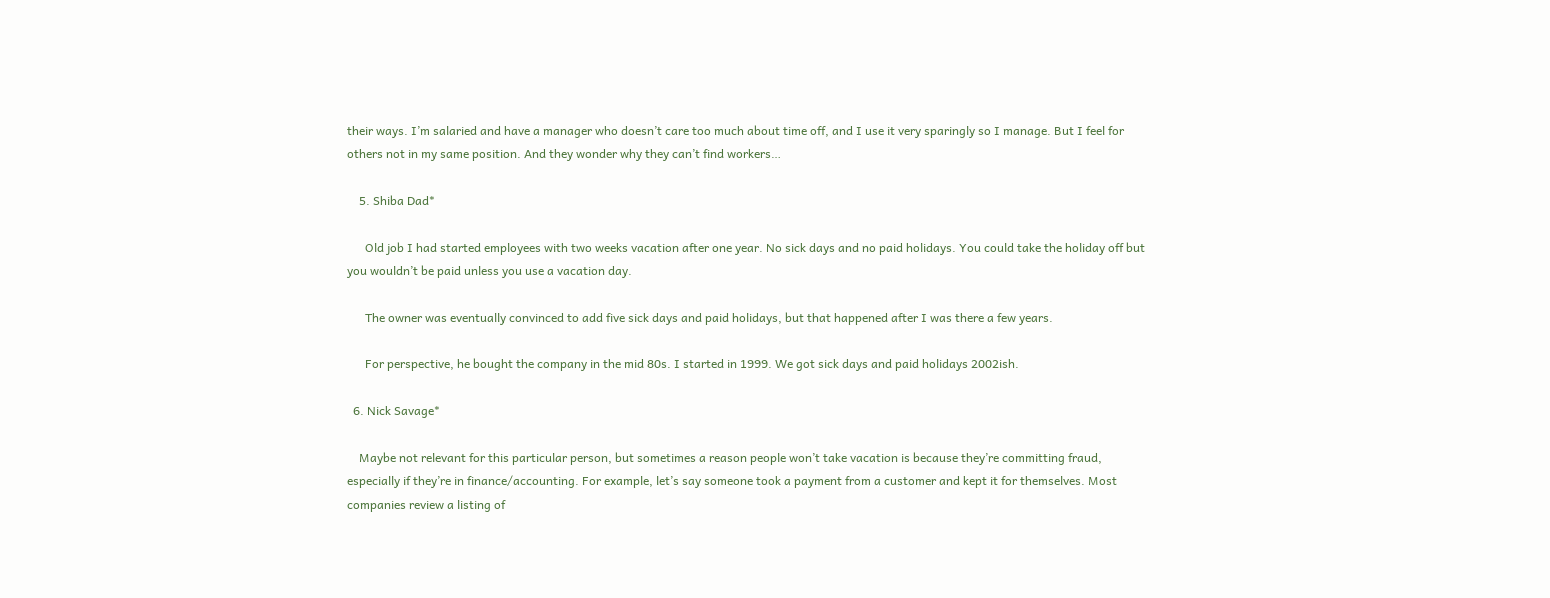their ways. I’m salaried and have a manager who doesn’t care too much about time off, and I use it very sparingly so I manage. But I feel for others not in my same position. And they wonder why they can’t find workers…

    5. Shiba Dad*

      Old job I had started employees with two weeks vacation after one year. No sick days and no paid holidays. You could take the holiday off but you wouldn’t be paid unless you use a vacation day.

      The owner was eventually convinced to add five sick days and paid holidays, but that happened after I was there a few years.

      For perspective, he bought the company in the mid 80s. I started in 1999. We got sick days and paid holidays 2002ish.

  6. Nick Savage*

    Maybe not relevant for this particular person, but sometimes a reason people won’t take vacation is because they’re committing fraud, especially if they’re in finance/accounting. For example, let’s say someone took a payment from a customer and kept it for themselves. Most companies review a listing of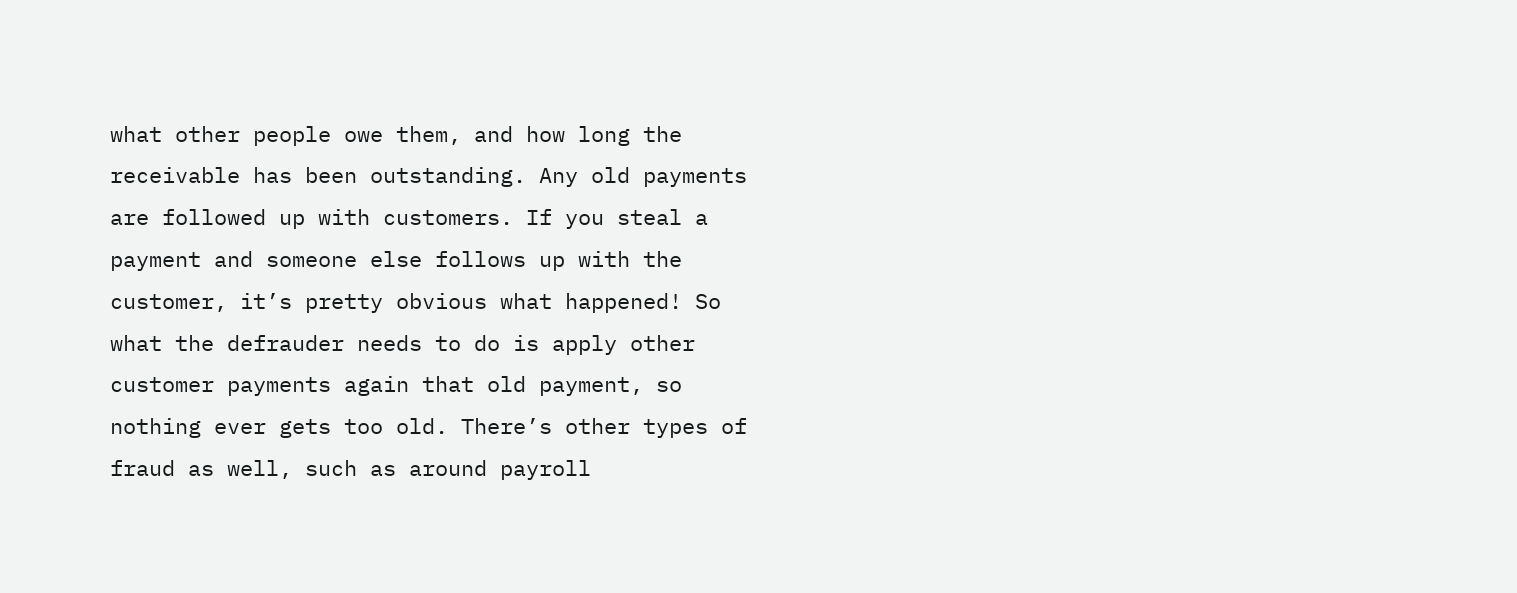what other people owe them, and how long the receivable has been outstanding. Any old payments are followed up with customers. If you steal a payment and someone else follows up with the customer, it’s pretty obvious what happened! So what the defrauder needs to do is apply other customer payments again that old payment, so nothing ever gets too old. There’s other types of fraud as well, such as around payroll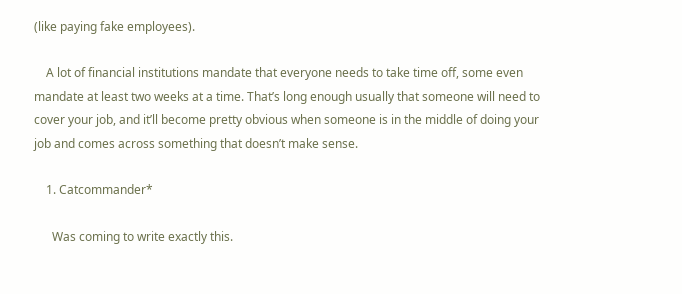(like paying fake employees).

    A lot of financial institutions mandate that everyone needs to take time off, some even mandate at least two weeks at a time. That’s long enough usually that someone will need to cover your job, and it’ll become pretty obvious when someone is in the middle of doing your job and comes across something that doesn’t make sense.

    1. Catcommander*

      Was coming to write exactly this.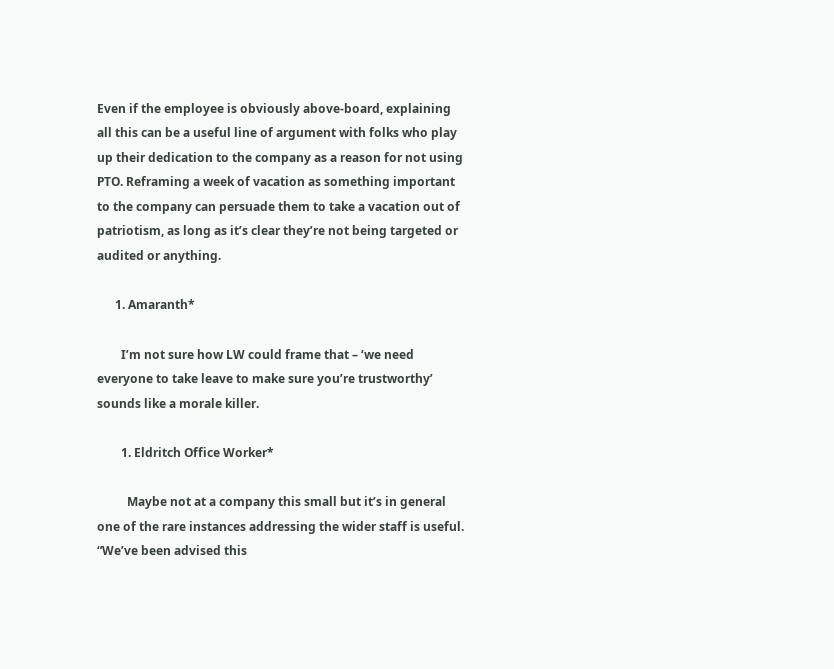Even if the employee is obviously above-board, explaining all this can be a useful line of argument with folks who play up their dedication to the company as a reason for not using PTO. Reframing a week of vacation as something important to the company can persuade them to take a vacation out of patriotism, as long as it’s clear they’re not being targeted or audited or anything.

      1. Amaranth*

        I’m not sure how LW could frame that – ‘we need everyone to take leave to make sure you’re trustworthy’ sounds like a morale killer.

        1. Eldritch Office Worker*

          Maybe not at a company this small but it’s in general one of the rare instances addressing the wider staff is useful. “We’ve been advised this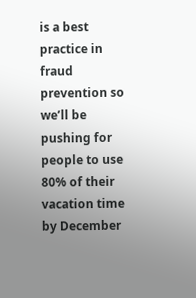is a best practice in fraud prevention so we’ll be pushing for people to use 80% of their vacation time by December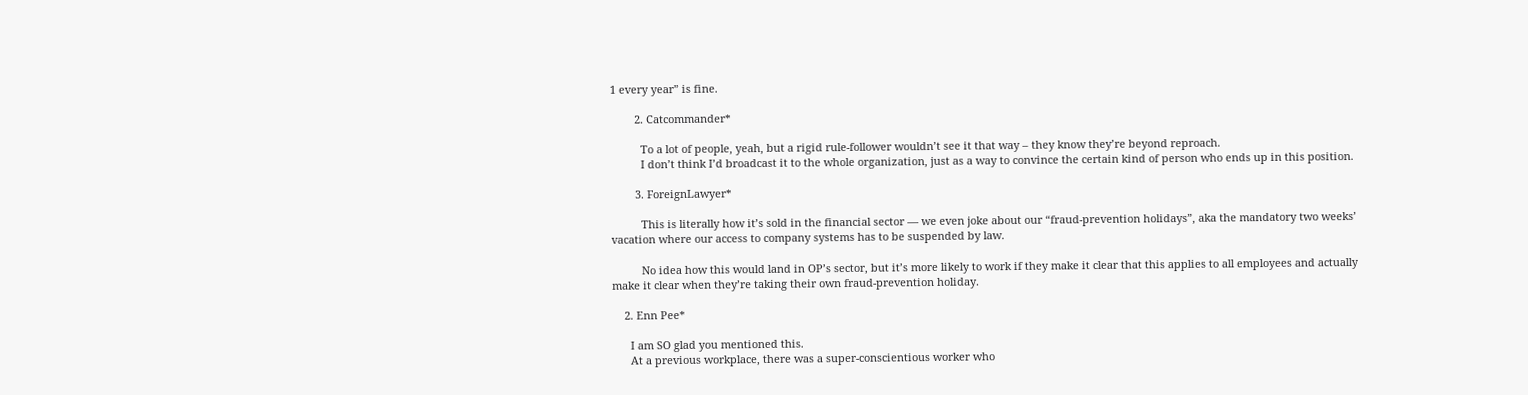1 every year” is fine.

        2. Catcommander*

          To a lot of people, yeah, but a rigid rule-follower wouldn’t see it that way – they know they’re beyond reproach.
          I don’t think I’d broadcast it to the whole organization, just as a way to convince the certain kind of person who ends up in this position.

        3. ForeignLawyer*

          This is literally how it’s sold in the financial sector — we even joke about our “fraud-prevention holidays”, aka the mandatory two weeks’ vacation where our access to company systems has to be suspended by law.

          No idea how this would land in OP’s sector, but it’s more likely to work if they make it clear that this applies to all employees and actually make it clear when they’re taking their own fraud-prevention holiday.

    2. Enn Pee*

      I am SO glad you mentioned this.
      At a previous workplace, there was a super-conscientious worker who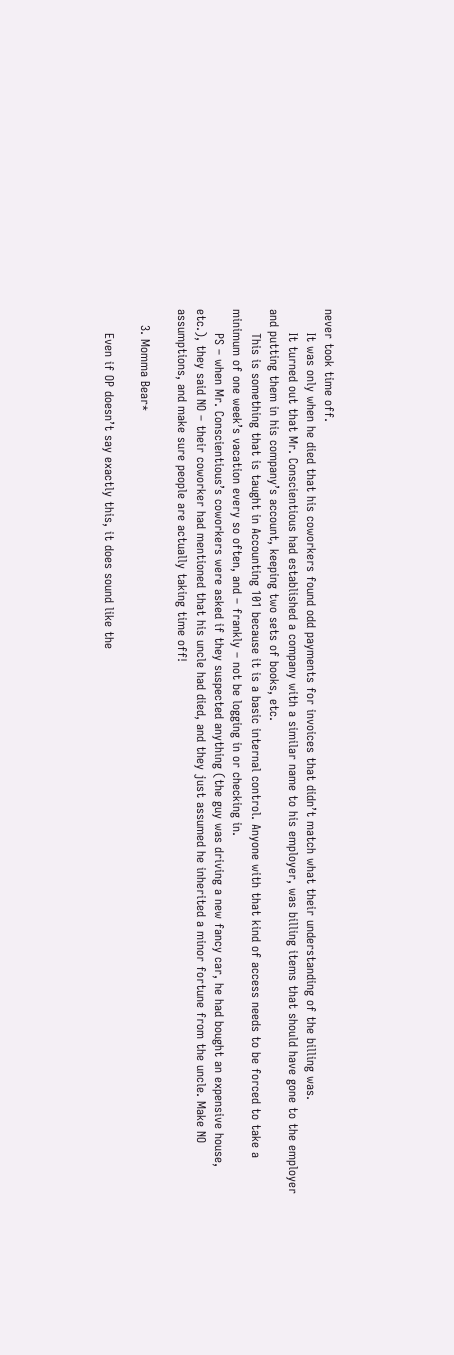never took time off.
      It was only when he died that his coworkers found odd payments for invoices that didn’t match what their understanding of the billing was.
      It turned out that Mr. Conscientious had established a company with a similar name to his employer, was billing items that should have gone to the employer and putting them in his company’s account, keeping two sets of books, etc.
      This is something that is taught in Accounting 101 because it is a basic internal control. Anyone with that kind of access needs to be forced to take a minimum of one week’s vacation every so often, and – frankly – not be logging in or checking in.
      PS – when Mr. Conscientious’s coworkers were asked if they suspected anything (the guy was driving a new fancy car, he had bought an expensive house, etc.), they said NO – their coworker had mentioned that his uncle had died, and they just assumed he inherited a minor fortune from the uncle. Make NO assumptions, and make sure people are actually taking time off!

    3. Momma Bear*

      Even if OP doesn’t say exactly this, it does sound like the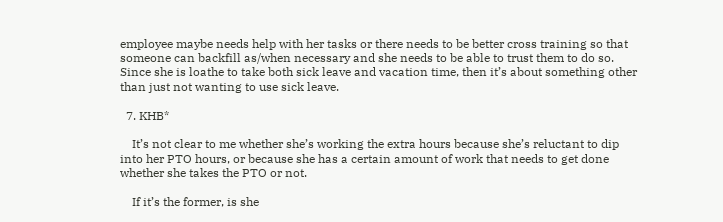employee maybe needs help with her tasks or there needs to be better cross training so that someone can backfill as/when necessary and she needs to be able to trust them to do so. Since she is loathe to take both sick leave and vacation time, then it’s about something other than just not wanting to use sick leave.

  7. KHB*

    It’s not clear to me whether she’s working the extra hours because she’s reluctant to dip into her PTO hours, or because she has a certain amount of work that needs to get done whether she takes the PTO or not.

    If it’s the former, is she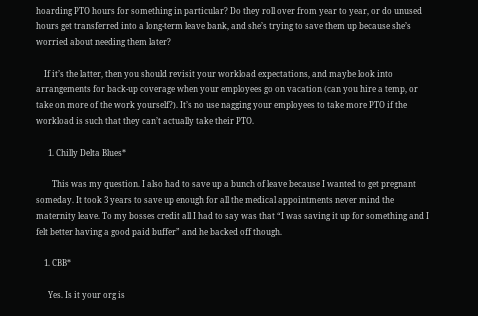hoarding PTO hours for something in particular? Do they roll over from year to year, or do unused hours get transferred into a long-term leave bank, and she’s trying to save them up because she’s worried about needing them later?

    If it’s the latter, then you should revisit your workload expectations, and maybe look into arrangements for back-up coverage when your employees go on vacation (can you hire a temp, or take on more of the work yourself?). It’s no use nagging your employees to take more PTO if the workload is such that they can’t actually take their PTO.

      1. Chilly Delta Blues*

        This was my question. I also had to save up a bunch of leave because I wanted to get pregnant someday. It took 3 years to save up enough for all the medical appointments never mind the maternity leave. To my bosses credit all I had to say was that “I was saving it up for something and I felt better having a good paid buffer” and he backed off though.

    1. CBB*

      Yes. Is it your org is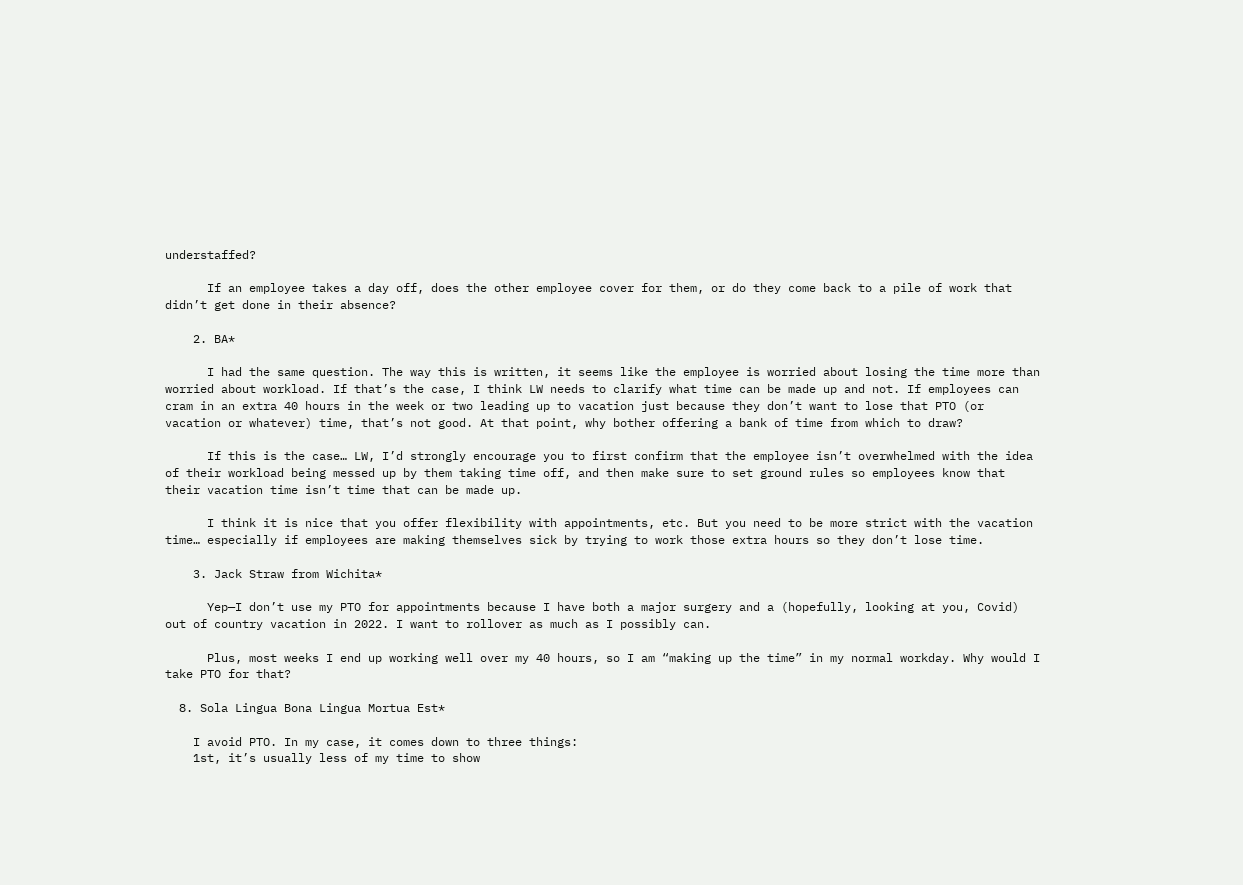understaffed?

      If an employee takes a day off, does the other employee cover for them, or do they come back to a pile of work that didn’t get done in their absence?

    2. BA*

      I had the same question. The way this is written, it seems like the employee is worried about losing the time more than worried about workload. If that’s the case, I think LW needs to clarify what time can be made up and not. If employees can cram in an extra 40 hours in the week or two leading up to vacation just because they don’t want to lose that PTO (or vacation or whatever) time, that’s not good. At that point, why bother offering a bank of time from which to draw?

      If this is the case… LW, I’d strongly encourage you to first confirm that the employee isn’t overwhelmed with the idea of their workload being messed up by them taking time off, and then make sure to set ground rules so employees know that their vacation time isn’t time that can be made up.

      I think it is nice that you offer flexibility with appointments, etc. But you need to be more strict with the vacation time… especially if employees are making themselves sick by trying to work those extra hours so they don’t lose time.

    3. Jack Straw from Wichita*

      Yep—I don’t use my PTO for appointments because I have both a major surgery and a (hopefully, looking at you, Covid) out of country vacation in 2022. I want to rollover as much as I possibly can.

      Plus, most weeks I end up working well over my 40 hours, so I am “making up the time” in my normal workday. Why would I take PTO for that?

  8. Sola Lingua Bona Lingua Mortua Est*

    I avoid PTO. In my case, it comes down to three things:
    1st, it’s usually less of my time to show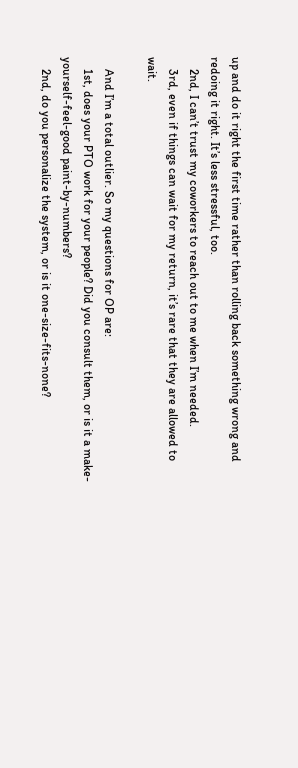up and do it right the first time rather than rolling back something wrong and redoing it right. It’s less stressful, too.
    2nd, I can’t trust my coworkers to reach out to me when I’m needed.
    3rd, even if things can wait for my return, it’s rare that they are allowed to wait.

    And I’m a total outlier. So my questions for OP are:
    1st, does your PTO work for your people? Did you consult them, or is it a make-yourself-feel-good paint-by-numbers?
    2nd, do you personalize the system, or is it one-size-fits-none?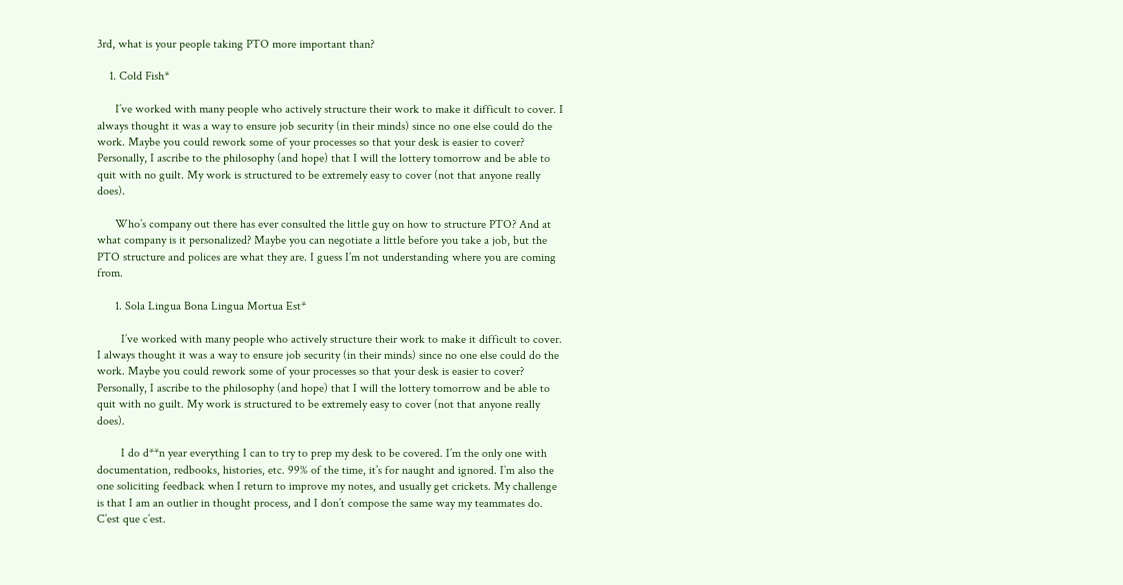3rd, what is your people taking PTO more important than?

    1. Cold Fish*

      I’ve worked with many people who actively structure their work to make it difficult to cover. I always thought it was a way to ensure job security (in their minds) since no one else could do the work. Maybe you could rework some of your processes so that your desk is easier to cover? Personally, I ascribe to the philosophy (and hope) that I will the lottery tomorrow and be able to quit with no guilt. My work is structured to be extremely easy to cover (not that anyone really does).

      Who’s company out there has ever consulted the little guy on how to structure PTO? And at what company is it personalized? Maybe you can negotiate a little before you take a job, but the PTO structure and polices are what they are. I guess I’m not understanding where you are coming from.

      1. Sola Lingua Bona Lingua Mortua Est*

        I’ve worked with many people who actively structure their work to make it difficult to cover. I always thought it was a way to ensure job security (in their minds) since no one else could do the work. Maybe you could rework some of your processes so that your desk is easier to cover? Personally, I ascribe to the philosophy (and hope) that I will the lottery tomorrow and be able to quit with no guilt. My work is structured to be extremely easy to cover (not that anyone really does).

        I do d**n year everything I can to try to prep my desk to be covered. I’m the only one with documentation, redbooks, histories, etc. 99% of the time, it’s for naught and ignored. I’m also the one soliciting feedback when I return to improve my notes, and usually get crickets. My challenge is that I am an outlier in thought process, and I don’t compose the same way my teammates do. C’est que c’est.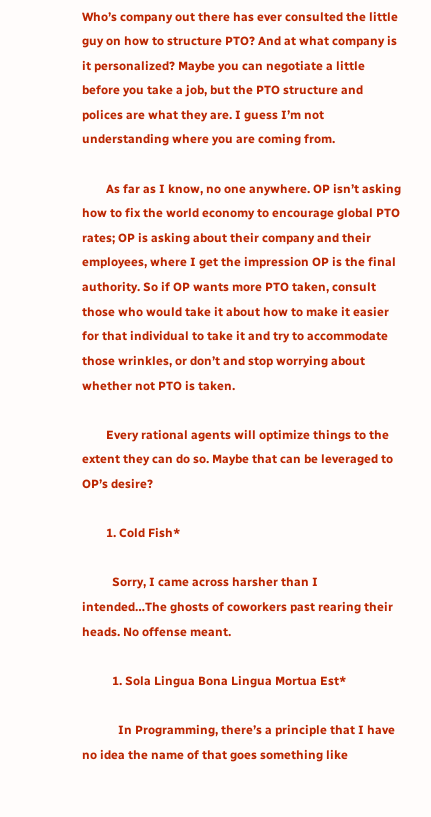Who’s company out there has ever consulted the little guy on how to structure PTO? And at what company is it personalized? Maybe you can negotiate a little before you take a job, but the PTO structure and polices are what they are. I guess I’m not understanding where you are coming from.

        As far as I know, no one anywhere. OP isn’t asking how to fix the world economy to encourage global PTO rates; OP is asking about their company and their employees, where I get the impression OP is the final authority. So if OP wants more PTO taken, consult those who would take it about how to make it easier for that individual to take it and try to accommodate those wrinkles, or don’t and stop worrying about whether not PTO is taken.

        Every rational agents will optimize things to the extent they can do so. Maybe that can be leveraged to OP’s desire?

        1. Cold Fish*

          Sorry, I came across harsher than I intended…The ghosts of coworkers past rearing their heads. No offense meant.

          1. Sola Lingua Bona Lingua Mortua Est*

            In Programming, there’s a principle that I have no idea the name of that goes something like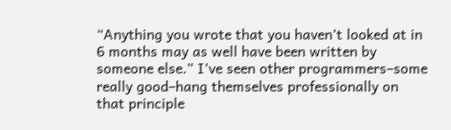“Anything you wrote that you haven’t looked at in 6 months may as well have been written by someone else.” I’ve seen other programmers–some really good–hang themselves professionally on that principle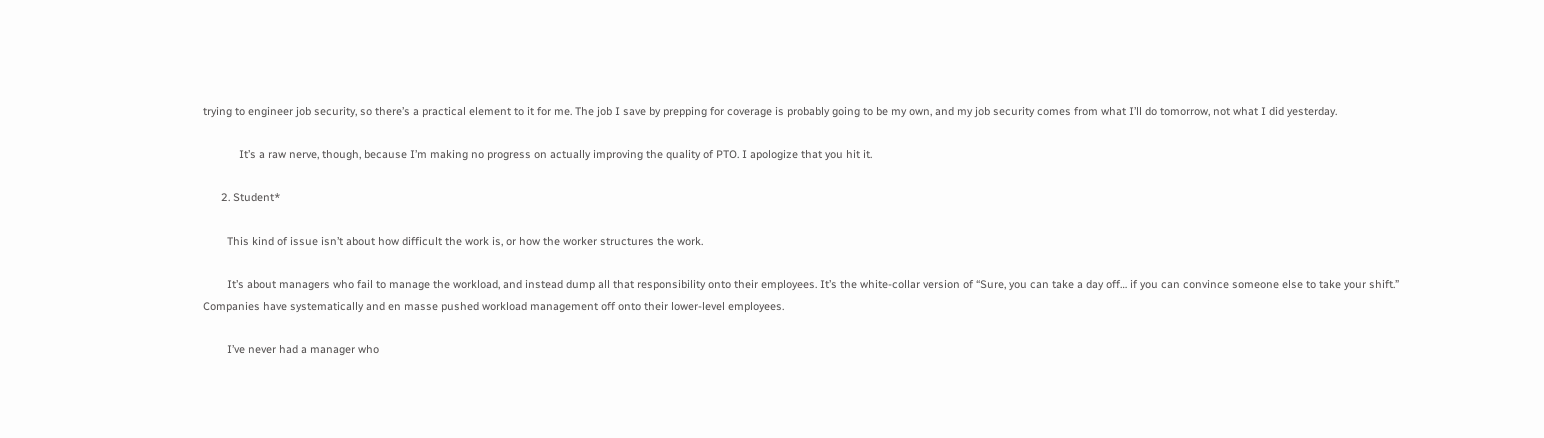trying to engineer job security, so there’s a practical element to it for me. The job I save by prepping for coverage is probably going to be my own, and my job security comes from what I’ll do tomorrow, not what I did yesterday.

            It’s a raw nerve, though, because I’m making no progress on actually improving the quality of PTO. I apologize that you hit it.

      2. Student*

        This kind of issue isn’t about how difficult the work is, or how the worker structures the work.

        It’s about managers who fail to manage the workload, and instead dump all that responsibility onto their employees. It’s the white-collar version of “Sure, you can take a day off… if you can convince someone else to take your shift.” Companies have systematically and en masse pushed workload management off onto their lower-level employees.

        I’ve never had a manager who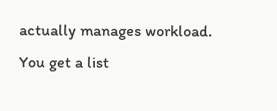actually manages workload. You get a list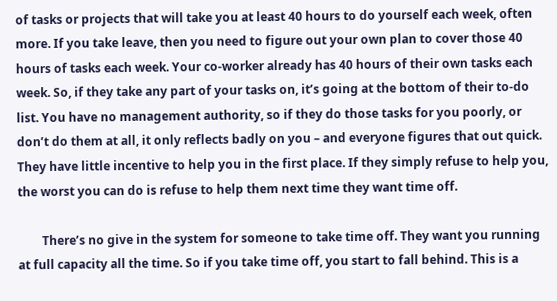of tasks or projects that will take you at least 40 hours to do yourself each week, often more. If you take leave, then you need to figure out your own plan to cover those 40 hours of tasks each week. Your co-worker already has 40 hours of their own tasks each week. So, if they take any part of your tasks on, it’s going at the bottom of their to-do list. You have no management authority, so if they do those tasks for you poorly, or don’t do them at all, it only reflects badly on you – and everyone figures that out quick. They have little incentive to help you in the first place. If they simply refuse to help you, the worst you can do is refuse to help them next time they want time off.

        There’s no give in the system for someone to take time off. They want you running at full capacity all the time. So if you take time off, you start to fall behind. This is a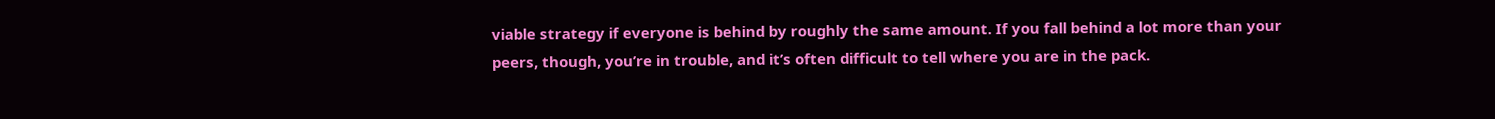viable strategy if everyone is behind by roughly the same amount. If you fall behind a lot more than your peers, though, you’re in trouble, and it’s often difficult to tell where you are in the pack.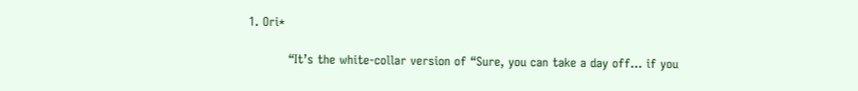1. Ori*

          “It’s the white-collar version of “Sure, you can take a day off… if you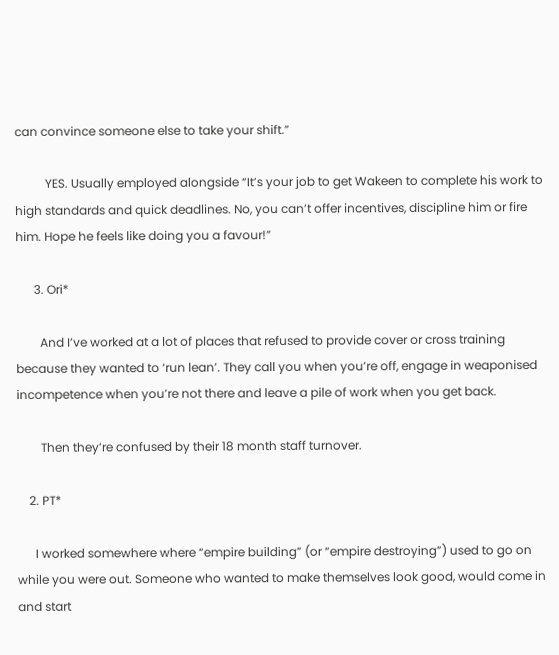can convince someone else to take your shift.”

          YES. Usually employed alongside “It’s your job to get Wakeen to complete his work to high standards and quick deadlines. No, you can’t offer incentives, discipline him or fire him. Hope he feels like doing you a favour!”

      3. Ori*

        And I’ve worked at a lot of places that refused to provide cover or cross training because they wanted to ‘run lean’. They call you when you’re off, engage in weaponised incompetence when you’re not there and leave a pile of work when you get back.

        Then they’re confused by their 18 month staff turnover.

    2. PT*

      I worked somewhere where “empire building” (or “empire destroying”) used to go on while you were out. Someone who wanted to make themselves look good, would come in and start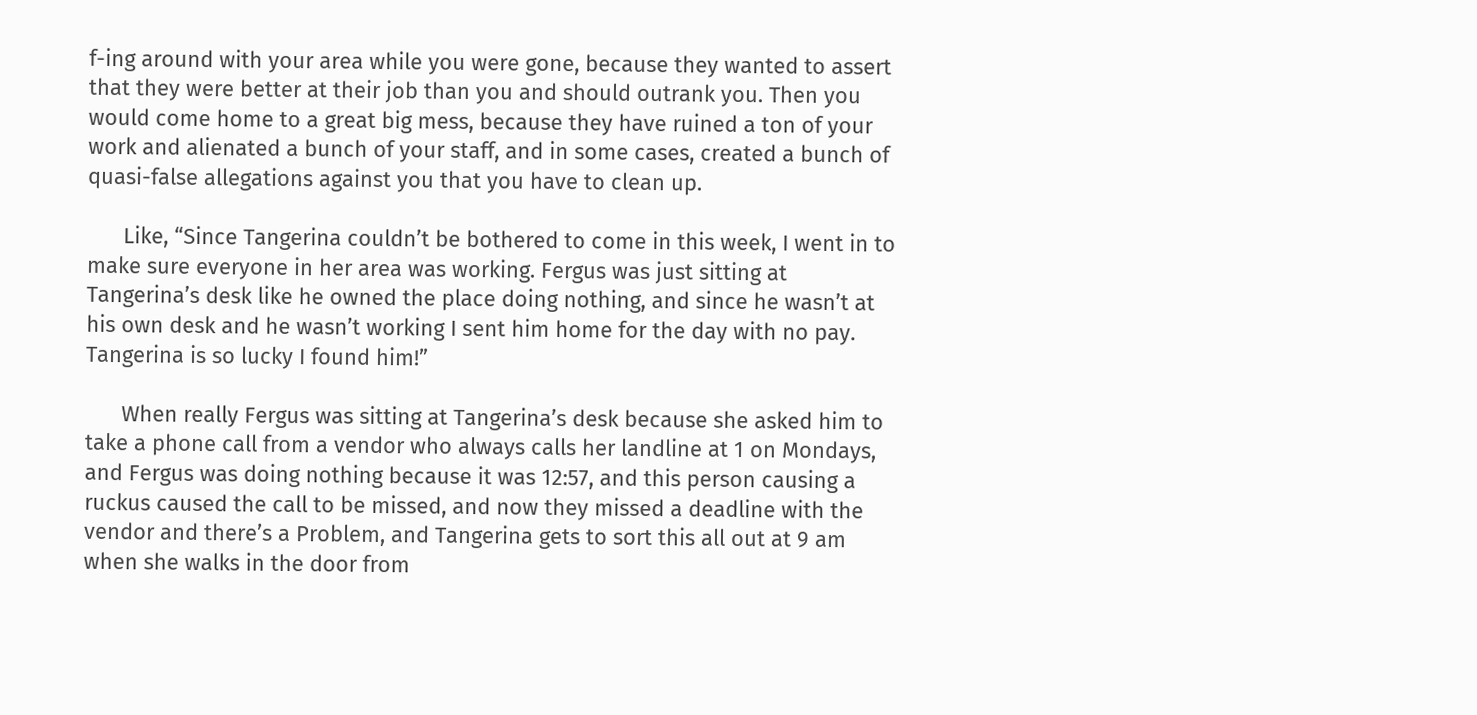f-ing around with your area while you were gone, because they wanted to assert that they were better at their job than you and should outrank you. Then you would come home to a great big mess, because they have ruined a ton of your work and alienated a bunch of your staff, and in some cases, created a bunch of quasi-false allegations against you that you have to clean up.

      Like, “Since Tangerina couldn’t be bothered to come in this week, I went in to make sure everyone in her area was working. Fergus was just sitting at Tangerina’s desk like he owned the place doing nothing, and since he wasn’t at his own desk and he wasn’t working I sent him home for the day with no pay. Tangerina is so lucky I found him!”

      When really Fergus was sitting at Tangerina’s desk because she asked him to take a phone call from a vendor who always calls her landline at 1 on Mondays, and Fergus was doing nothing because it was 12:57, and this person causing a ruckus caused the call to be missed, and now they missed a deadline with the vendor and there’s a Problem, and Tangerina gets to sort this all out at 9 am when she walks in the door from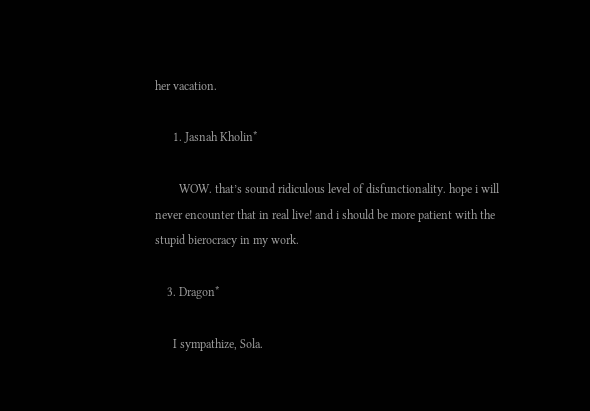her vacation.

      1. Jasnah Kholin*

        WOW. that’s sound ridiculous level of disfunctionality. hope i will never encounter that in real live! and i should be more patient with the stupid bierocracy in my work.

    3. Dragon*

      I sympathize, Sola.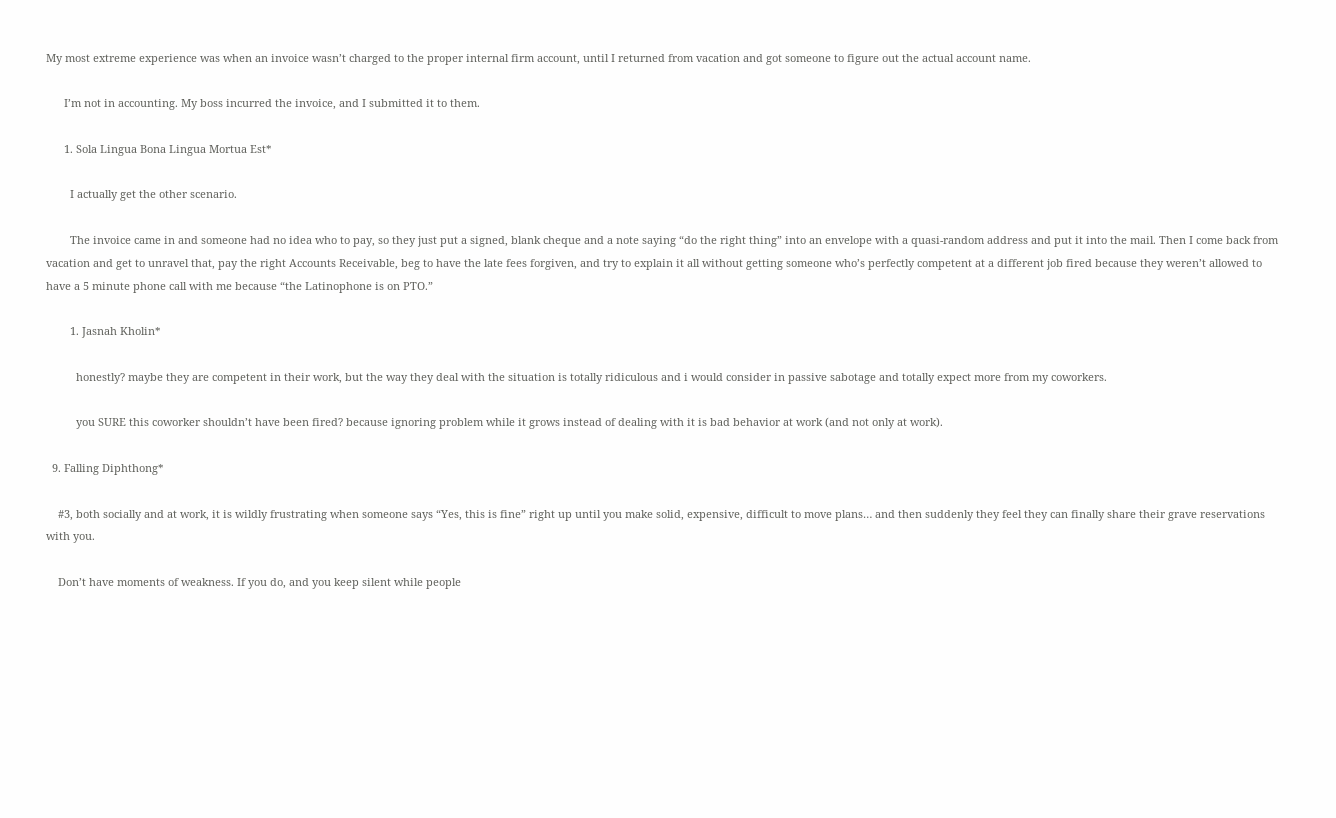My most extreme experience was when an invoice wasn’t charged to the proper internal firm account, until I returned from vacation and got someone to figure out the actual account name.

      I’m not in accounting. My boss incurred the invoice, and I submitted it to them.

      1. Sola Lingua Bona Lingua Mortua Est*

        I actually get the other scenario.

        The invoice came in and someone had no idea who to pay, so they just put a signed, blank cheque and a note saying “do the right thing” into an envelope with a quasi-random address and put it into the mail. Then I come back from vacation and get to unravel that, pay the right Accounts Receivable, beg to have the late fees forgiven, and try to explain it all without getting someone who’s perfectly competent at a different job fired because they weren’t allowed to have a 5 minute phone call with me because “the Latinophone is on PTO.”

        1. Jasnah Kholin*

          honestly? maybe they are competent in their work, but the way they deal with the situation is totally ridiculous and i would consider in passive sabotage and totally expect more from my coworkers.

          you SURE this coworker shouldn’t have been fired? because ignoring problem while it grows instead of dealing with it is bad behavior at work (and not only at work).

  9. Falling Diphthong*

    #3, both socially and at work, it is wildly frustrating when someone says “Yes, this is fine” right up until you make solid, expensive, difficult to move plans… and then suddenly they feel they can finally share their grave reservations with you.

    Don’t have moments of weakness. If you do, and you keep silent while people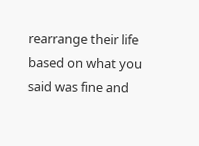rearrange their life based on what you said was fine and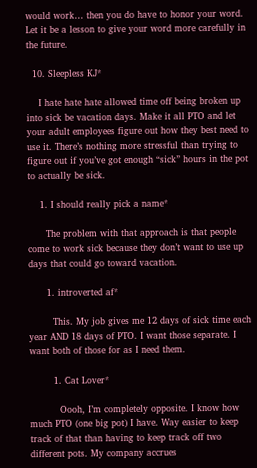would work… then you do have to honor your word. Let it be a lesson to give your word more carefully in the future.

  10. Sleepless KJ*

    I hate hate hate allowed time off being broken up into sick be vacation days. Make it all PTO and let your adult employees figure out how they best need to use it. There’s nothing more stressful than trying to figure out if you’ve got enough “sick” hours in the pot to actually be sick.

    1. I should really pick a name*

      The problem with that approach is that people come to work sick because they don’t want to use up days that could go toward vacation.

      1. introverted af*

        This. My job gives me 12 days of sick time each year AND 18 days of PTO. I want those separate. I want both of those for as I need them.

        1. Cat Lover*

          Oooh, I’m completely opposite. I know how much PTO (one big pot) I have. Way easier to keep track of that than having to keep track off two different pots. My company accrues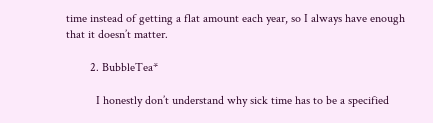time instead of getting a flat amount each year, so I always have enough that it doesn’t matter.

        2. BubbleTea*

          I honestly don’t understand why sick time has to be a specified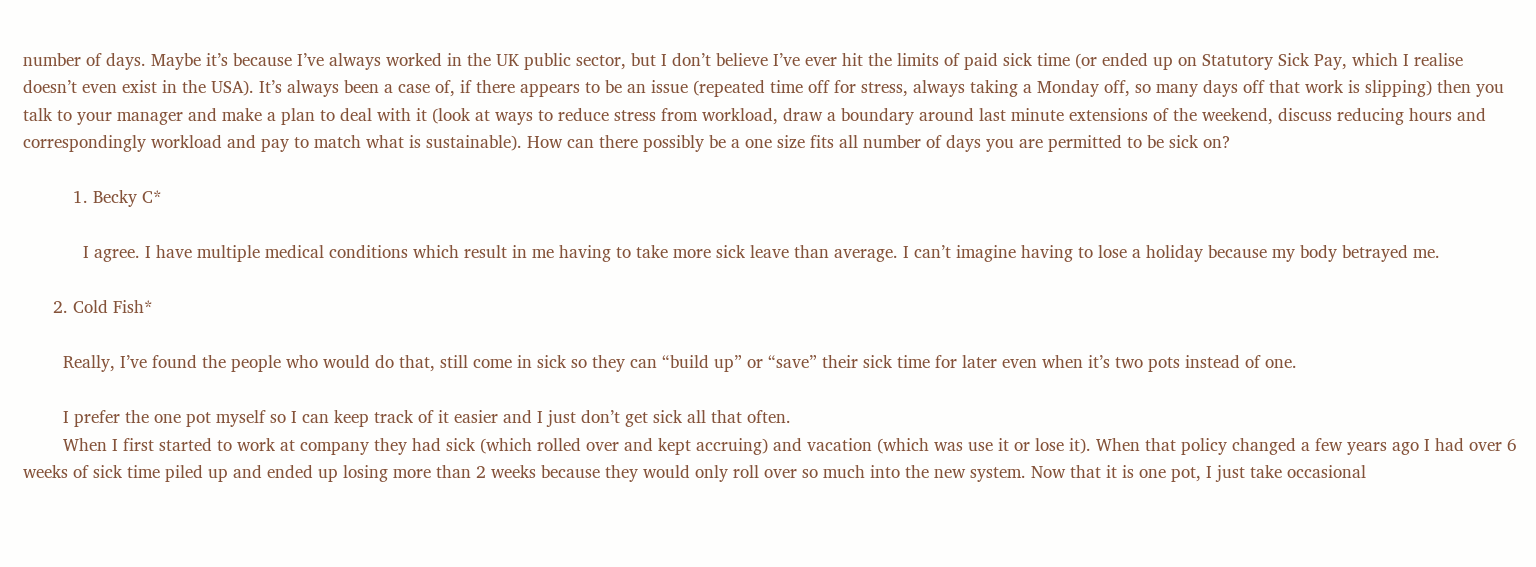number of days. Maybe it’s because I’ve always worked in the UK public sector, but I don’t believe I’ve ever hit the limits of paid sick time (or ended up on Statutory Sick Pay, which I realise doesn’t even exist in the USA). It’s always been a case of, if there appears to be an issue (repeated time off for stress, always taking a Monday off, so many days off that work is slipping) then you talk to your manager and make a plan to deal with it (look at ways to reduce stress from workload, draw a boundary around last minute extensions of the weekend, discuss reducing hours and correspondingly workload and pay to match what is sustainable). How can there possibly be a one size fits all number of days you are permitted to be sick on?

          1. Becky C*

            I agree. I have multiple medical conditions which result in me having to take more sick leave than average. I can’t imagine having to lose a holiday because my body betrayed me.

      2. Cold Fish*

        Really, I’ve found the people who would do that, still come in sick so they can “build up” or “save” their sick time for later even when it’s two pots instead of one.

        I prefer the one pot myself so I can keep track of it easier and I just don’t get sick all that often.
        When I first started to work at company they had sick (which rolled over and kept accruing) and vacation (which was use it or lose it). When that policy changed a few years ago I had over 6 weeks of sick time piled up and ended up losing more than 2 weeks because they would only roll over so much into the new system. Now that it is one pot, I just take occasional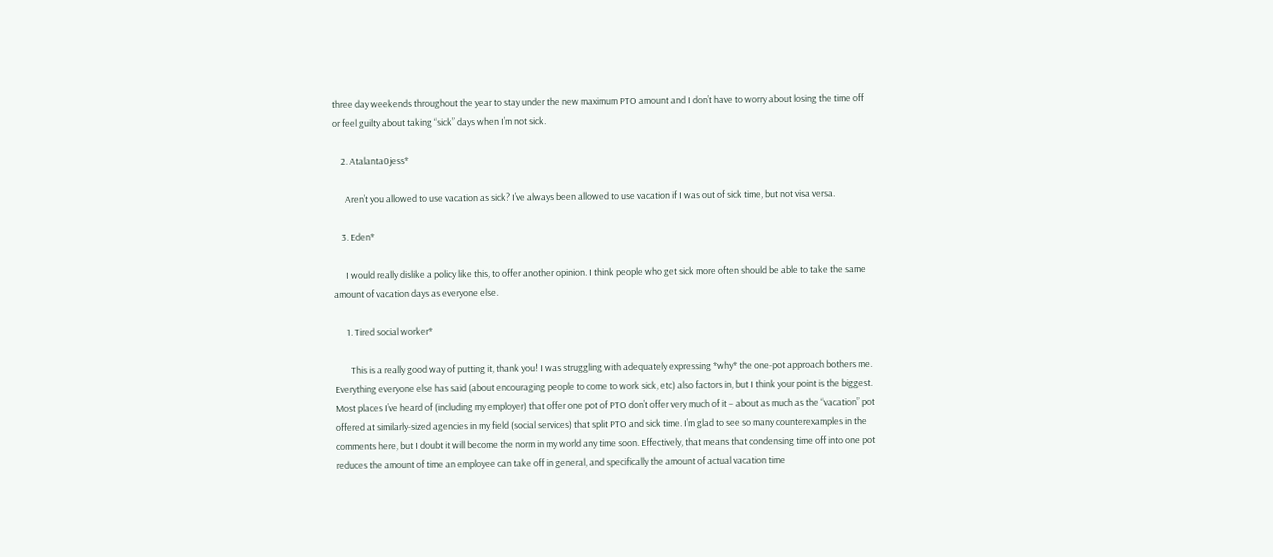three day weekends throughout the year to stay under the new maximum PTO amount and I don’t have to worry about losing the time off or feel guilty about taking “sick” days when I’m not sick.

    2. Atalanta0jess*

      Aren’t you allowed to use vacation as sick? I’ve always been allowed to use vacation if I was out of sick time, but not visa versa.

    3. Eden*

      I would really dislike a policy like this, to offer another opinion. I think people who get sick more often should be able to take the same amount of vacation days as everyone else.

      1. Tired social worker*

        This is a really good way of putting it, thank you! I was struggling with adequately expressing *why* the one-pot approach bothers me. Everything everyone else has said (about encouraging people to come to work sick, etc) also factors in, but I think your point is the biggest. Most places I’ve heard of (including my employer) that offer one pot of PTO don’t offer very much of it – about as much as the “vacation” pot offered at similarly-sized agencies in my field (social services) that split PTO and sick time. I’m glad to see so many counterexamples in the comments here, but I doubt it will become the norm in my world any time soon. Effectively, that means that condensing time off into one pot reduces the amount of time an employee can take off in general, and specifically the amount of actual vacation time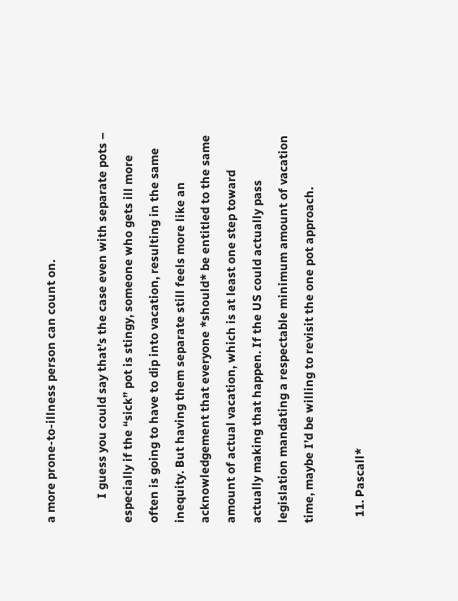a more prone-to-illness person can count on.

        I guess you could say that’s the case even with separate pots – especially if the “sick” pot is stingy, someone who gets ill more often is going to have to dip into vacation, resulting in the same inequity. But having them separate still feels more like an acknowledgement that everyone *should* be entitled to the same amount of actual vacation, which is at least one step toward actually making that happen. If the US could actually pass legislation mandating a respectable minimum amount of vacation time, maybe I’d be willing to revisit the one pot approach.

  11. Pascall*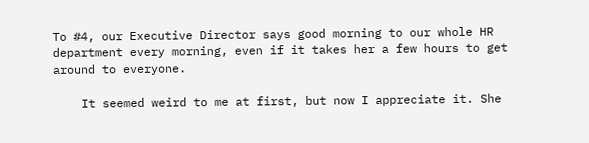To #4, our Executive Director says good morning to our whole HR department every morning, even if it takes her a few hours to get around to everyone.

    It seemed weird to me at first, but now I appreciate it. She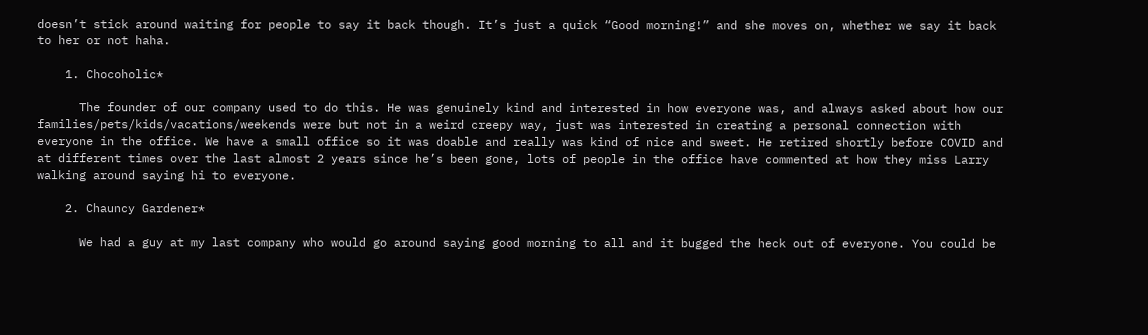doesn’t stick around waiting for people to say it back though. It’s just a quick “Good morning!” and she moves on, whether we say it back to her or not haha.

    1. Chocoholic*

      The founder of our company used to do this. He was genuinely kind and interested in how everyone was, and always asked about how our families/pets/kids/vacations/weekends were but not in a weird creepy way, just was interested in creating a personal connection with everyone in the office. We have a small office so it was doable and really was kind of nice and sweet. He retired shortly before COVID and at different times over the last almost 2 years since he’s been gone, lots of people in the office have commented at how they miss Larry walking around saying hi to everyone.

    2. Chauncy Gardener*

      We had a guy at my last company who would go around saying good morning to all and it bugged the heck out of everyone. You could be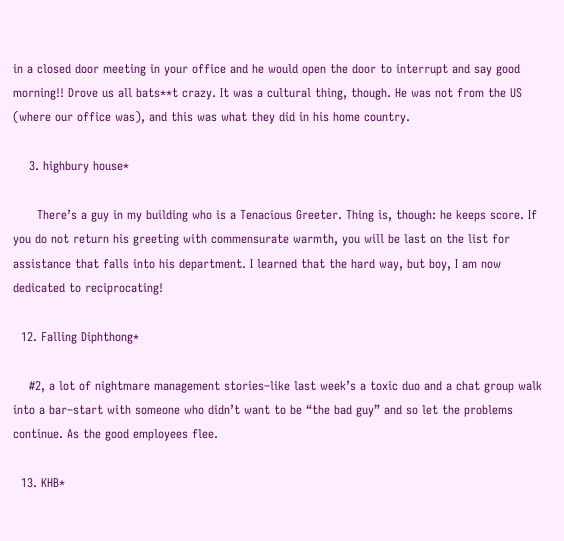in a closed door meeting in your office and he would open the door to interrupt and say good morning!! Drove us all bats**t crazy. It was a cultural thing, though. He was not from the US (where our office was), and this was what they did in his home country.

    3. highbury house*

      There’s a guy in my building who is a Tenacious Greeter. Thing is, though: he keeps score. If you do not return his greeting with commensurate warmth, you will be last on the list for assistance that falls into his department. I learned that the hard way, but boy, I am now dedicated to reciprocating!

  12. Falling Diphthong*

    #2, a lot of nightmare management stories–like last week’s a toxic duo and a chat group walk into a bar–start with someone who didn’t want to be “the bad guy” and so let the problems continue. As the good employees flee.

  13. KHB*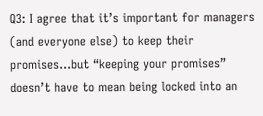Q3: I agree that it’s important for managers (and everyone else) to keep their promises…but “keeping your promises” doesn’t have to mean being locked into an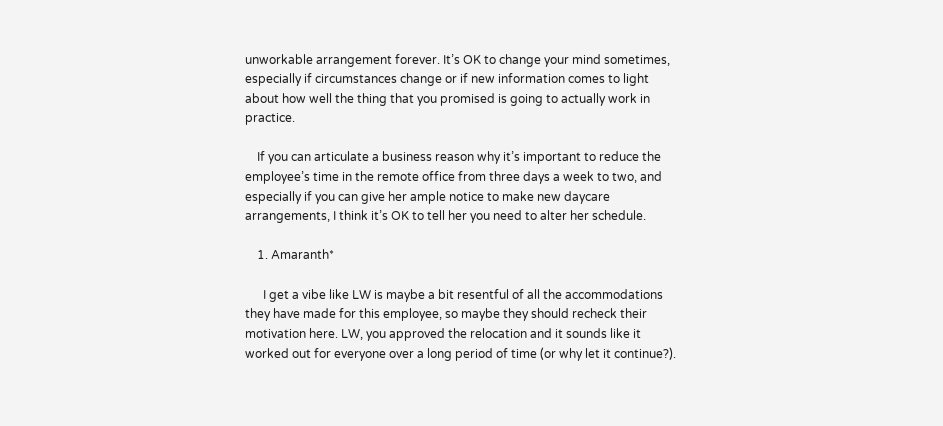unworkable arrangement forever. It’s OK to change your mind sometimes, especially if circumstances change or if new information comes to light about how well the thing that you promised is going to actually work in practice.

    If you can articulate a business reason why it’s important to reduce the employee’s time in the remote office from three days a week to two, and especially if you can give her ample notice to make new daycare arrangements, I think it’s OK to tell her you need to alter her schedule.

    1. Amaranth*

      I get a vibe like LW is maybe a bit resentful of all the accommodations they have made for this employee, so maybe they should recheck their motivation here. LW, you approved the relocation and it sounds like it worked out for everyone over a long period of time (or why let it continue?).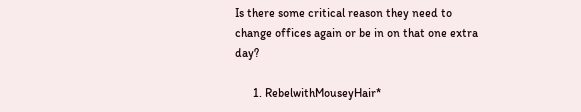Is there some critical reason they need to change offices again or be in on that one extra day?

      1. RebelwithMouseyHair*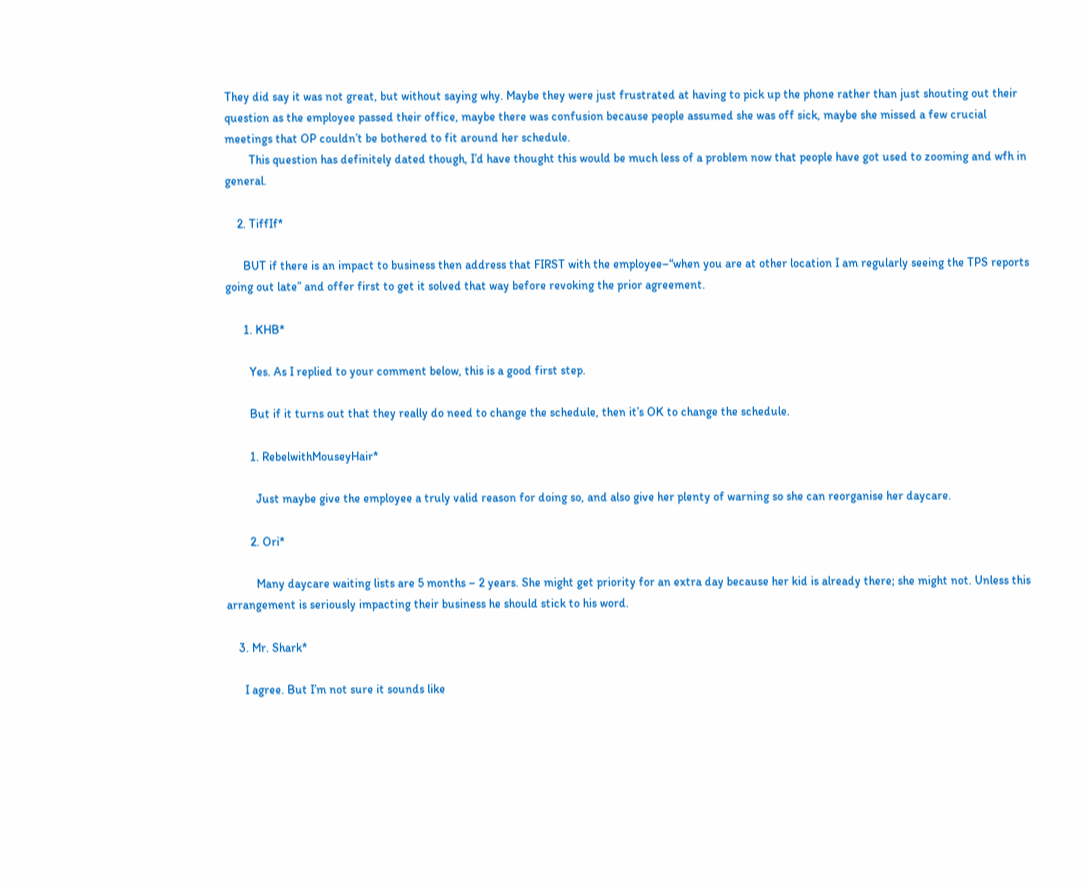They did say it was not great, but without saying why. Maybe they were just frustrated at having to pick up the phone rather than just shouting out their question as the employee passed their office, maybe there was confusion because people assumed she was off sick, maybe she missed a few crucial meetings that OP couldn’t be bothered to fit around her schedule.
        This question has definitely dated though, I’d have thought this would be much less of a problem now that people have got used to zooming and wfh in general.

    2. TiffIf*

      BUT if there is an impact to business then address that FIRST with the employee–“when you are at other location I am regularly seeing the TPS reports going out late” and offer first to get it solved that way before revoking the prior agreement.

      1. KHB*

        Yes. As I replied to your comment below, this is a good first step.

        But if it turns out that they really do need to change the schedule, then it’s OK to change the schedule.

        1. RebelwithMouseyHair*

          Just maybe give the employee a truly valid reason for doing so, and also give her plenty of warning so she can reorganise her daycare.

        2. Ori*

          Many daycare waiting lists are 5 months – 2 years. She might get priority for an extra day because her kid is already there; she might not. Unless this arrangement is seriously impacting their business he should stick to his word.

    3. Mr. Shark*

      I agree. But I’m not sure it sounds like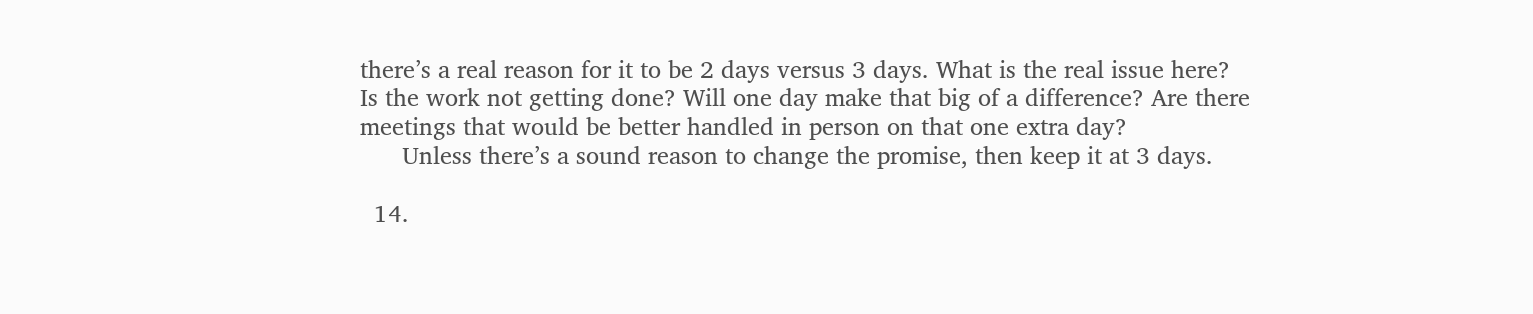there’s a real reason for it to be 2 days versus 3 days. What is the real issue here? Is the work not getting done? Will one day make that big of a difference? Are there meetings that would be better handled in person on that one extra day?
      Unless there’s a sound reason to change the promise, then keep it at 3 days.

  14.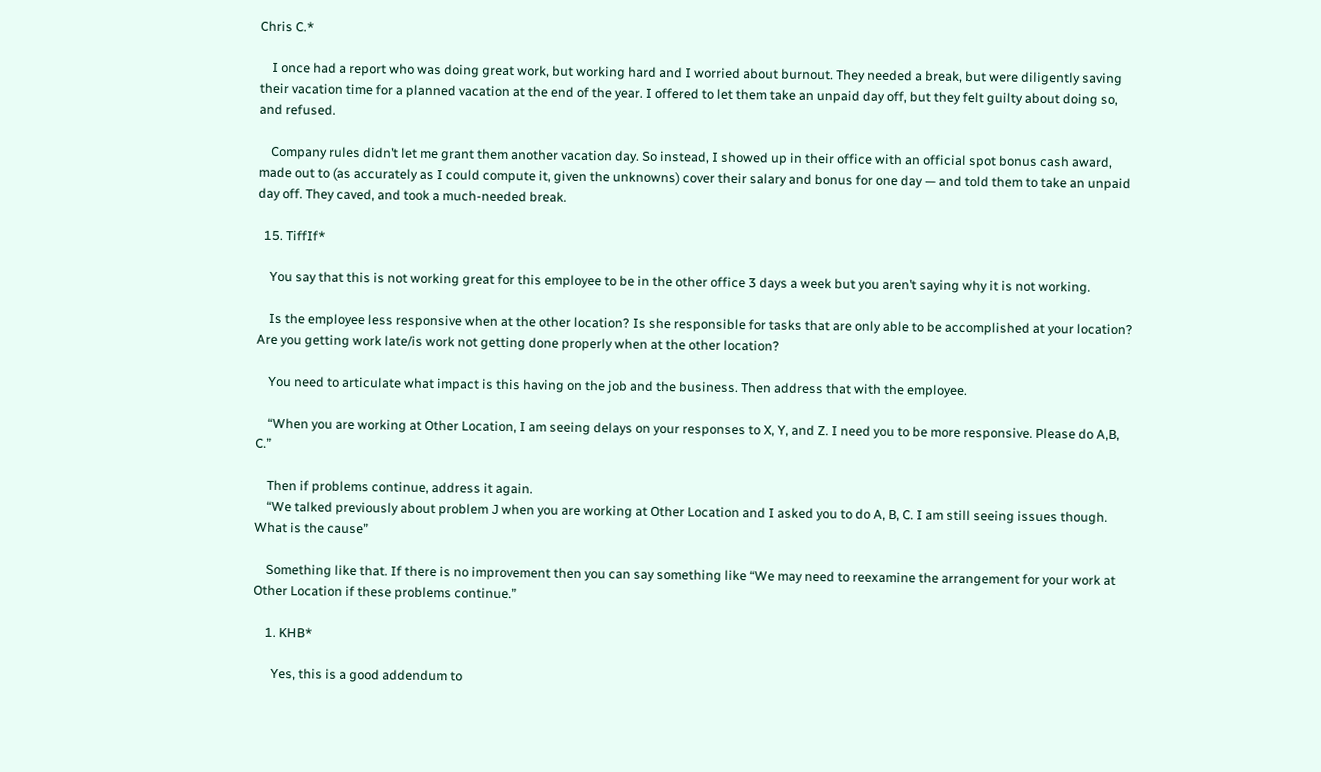Chris C.*

    I once had a report who was doing great work, but working hard and I worried about burnout. They needed a break, but were diligently saving their vacation time for a planned vacation at the end of the year. I offered to let them take an unpaid day off, but they felt guilty about doing so, and refused.

    Company rules didn’t let me grant them another vacation day. So instead, I showed up in their office with an official spot bonus cash award, made out to (as accurately as I could compute it, given the unknowns) cover their salary and bonus for one day — and told them to take an unpaid day off. They caved, and took a much-needed break.

  15. TiffIf*

    You say that this is not working great for this employee to be in the other office 3 days a week but you aren’t saying why it is not working.

    Is the employee less responsive when at the other location? Is she responsible for tasks that are only able to be accomplished at your location? Are you getting work late/is work not getting done properly when at the other location?

    You need to articulate what impact is this having on the job and the business. Then address that with the employee.

    “When you are working at Other Location, I am seeing delays on your responses to X, Y, and Z. I need you to be more responsive. Please do A,B, C.”

    Then if problems continue, address it again.
    “We talked previously about problem J when you are working at Other Location and I asked you to do A, B, C. I am still seeing issues though. What is the cause”

    Something like that. If there is no improvement then you can say something like “We may need to reexamine the arrangement for your work at Other Location if these problems continue.”

    1. KHB*

      Yes, this is a good addendum to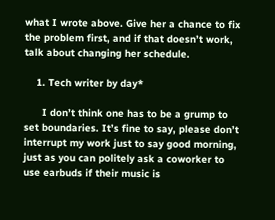what I wrote above. Give her a chance to fix the problem first, and if that doesn’t work, talk about changing her schedule.

    1. Tech writer by day*

      I don’t think one has to be a grump to set boundaries. It’s fine to say, please don’t interrupt my work just to say good morning, just as you can politely ask a coworker to use earbuds if their music is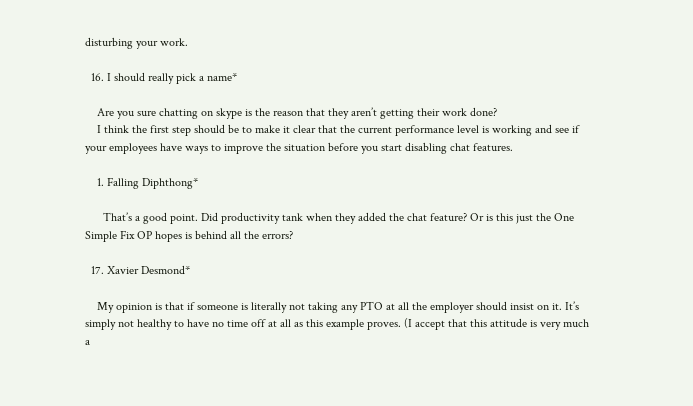disturbing your work.

  16. I should really pick a name*

    Are you sure chatting on skype is the reason that they aren’t getting their work done?
    I think the first step should be to make it clear that the current performance level is working and see if your employees have ways to improve the situation before you start disabling chat features.

    1. Falling Diphthong*

      That’s a good point. Did productivity tank when they added the chat feature? Or is this just the One Simple Fix OP hopes is behind all the errors?

  17. Xavier Desmond*

    My opinion is that if someone is literally not taking any PTO at all the employer should insist on it. It’s simply not healthy to have no time off at all as this example proves. (I accept that this attitude is very much a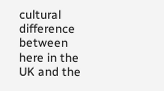cultural difference between here in the UK and the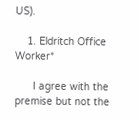US).

    1. Eldritch Office Worker*

      I agree with the premise but not the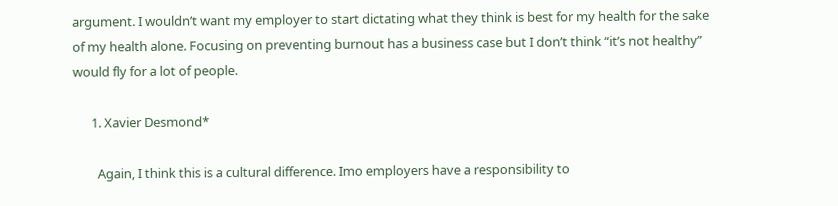argument. I wouldn’t want my employer to start dictating what they think is best for my health for the sake of my health alone. Focusing on preventing burnout has a business case but I don’t think “it’s not healthy” would fly for a lot of people.

      1. Xavier Desmond*

        Again, I think this is a cultural difference. Imo employers have a responsibility to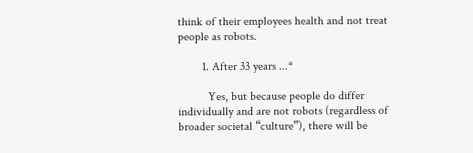think of their employees health and not treat people as robots.

        1. After 33 years ...*

          Yes, but because people do differ individually and are not robots (regardless of broader societal “culture”), there will be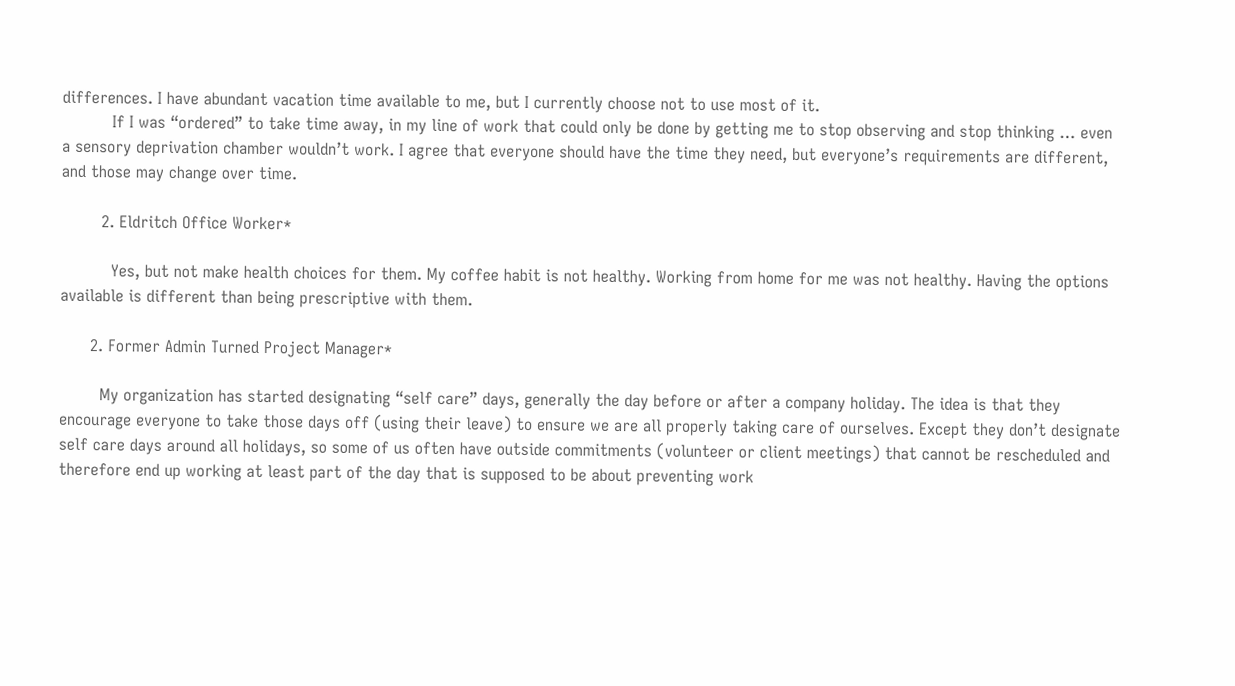differences. I have abundant vacation time available to me, but I currently choose not to use most of it.
          If I was “ordered” to take time away, in my line of work that could only be done by getting me to stop observing and stop thinking … even a sensory deprivation chamber wouldn’t work. I agree that everyone should have the time they need, but everyone’s requirements are different, and those may change over time.

        2. Eldritch Office Worker*

          Yes, but not make health choices for them. My coffee habit is not healthy. Working from home for me was not healthy. Having the options available is different than being prescriptive with them.

      2. Former Admin Turned Project Manager*

        My organization has started designating “self care” days, generally the day before or after a company holiday. The idea is that they encourage everyone to take those days off (using their leave) to ensure we are all properly taking care of ourselves. Except they don’t designate self care days around all holidays, so some of us often have outside commitments (volunteer or client meetings) that cannot be rescheduled and therefore end up working at least part of the day that is supposed to be about preventing work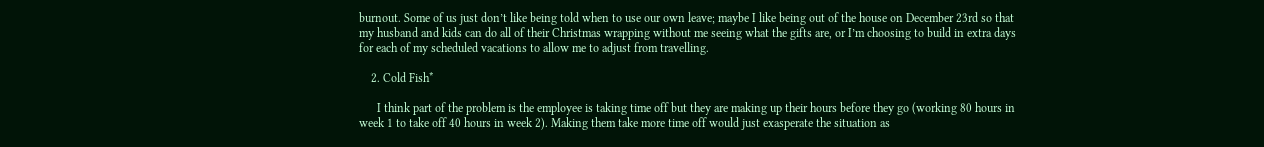burnout. Some of us just don’t like being told when to use our own leave; maybe I like being out of the house on December 23rd so that my husband and kids can do all of their Christmas wrapping without me seeing what the gifts are, or I’m choosing to build in extra days for each of my scheduled vacations to allow me to adjust from travelling.

    2. Cold Fish*

      I think part of the problem is the employee is taking time off but they are making up their hours before they go (working 80 hours in week 1 to take off 40 hours in week 2). Making them take more time off would just exasperate the situation as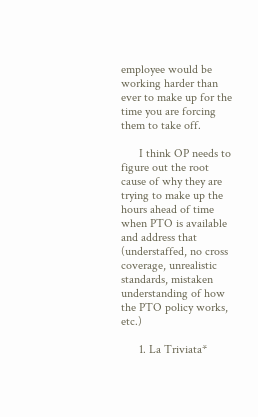employee would be working harder than ever to make up for the time you are forcing them to take off.

      I think OP needs to figure out the root cause of why they are trying to make up the hours ahead of time when PTO is available and address that (understaffed, no cross coverage, unrealistic standards, mistaken understanding of how the PTO policy works, etc.)

      1. La Triviata*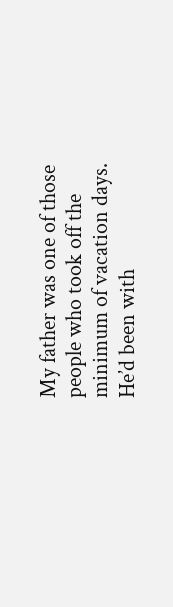My father was one of those people who took off the minimum of vacation days. He’d been with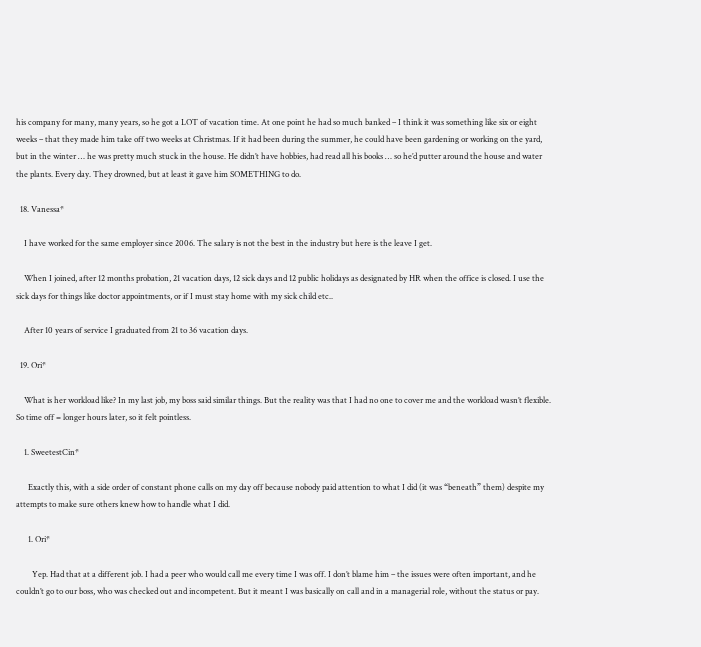his company for many, many years, so he got a LOT of vacation time. At one point he had so much banked – I think it was something like six or eight weeks – that they made him take off two weeks at Christmas. If it had been during the summer, he could have been gardening or working on the yard, but in the winter … he was pretty much stuck in the house. He didn’t have hobbies, had read all his books … so he’d putter around the house and water the plants. Every day. They drowned, but at least it gave him SOMETHING to do.

  18. Vanessa*

    I have worked for the same employer since 2006. The salary is not the best in the industry but here is the leave I get.

    When I joined, after 12 months probation, 21 vacation days, 12 sick days and 12 public holidays as designated by HR when the office is closed. I use the sick days for things like doctor appointments, or if I must stay home with my sick child etc..

    After 10 years of service I graduated from 21 to 36 vacation days.

  19. Ori*

    What is her workload like? In my last job, my boss said similar things. But the reality was that I had no one to cover me and the workload wasn’t flexible. So time off = longer hours later, so it felt pointless.

    1. SweetestCin*

      Exactly this, with a side order of constant phone calls on my day off because nobody paid attention to what I did (it was “beneath” them) despite my attempts to make sure others knew how to handle what I did.

      1. Ori*

        Yep. Had that at a different job. I had a peer who would call me every time I was off. I don’t blame him – the issues were often important, and he couldn’t go to our boss, who was checked out and incompetent. But it meant I was basically on call and in a managerial role, without the status or pay.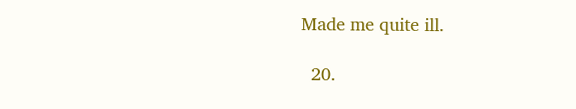Made me quite ill.

  20.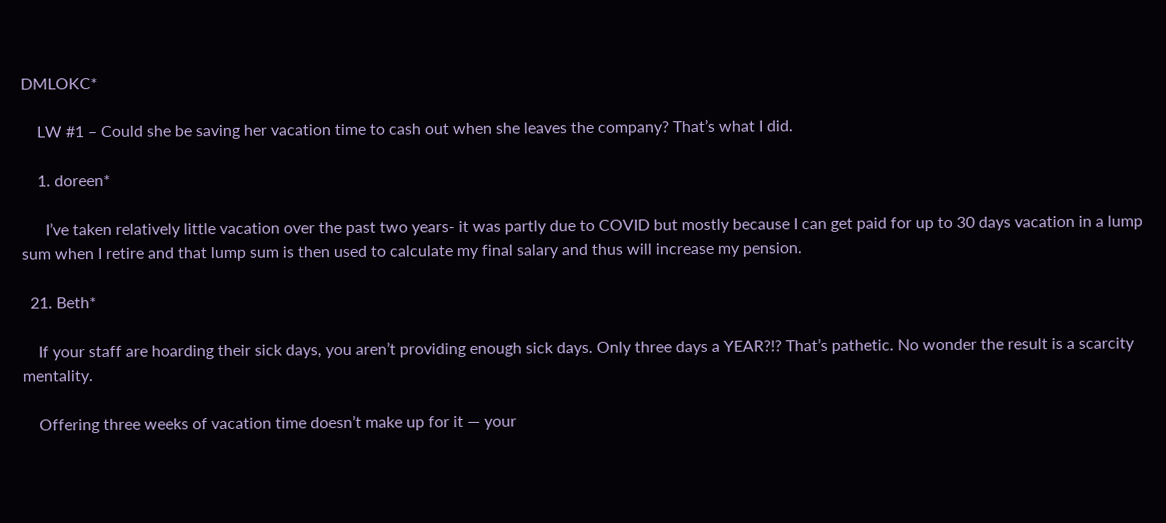DMLOKC*

    LW #1 – Could she be saving her vacation time to cash out when she leaves the company? That’s what I did.

    1. doreen*

      I’ve taken relatively little vacation over the past two years- it was partly due to COVID but mostly because I can get paid for up to 30 days vacation in a lump sum when I retire and that lump sum is then used to calculate my final salary and thus will increase my pension.

  21. Beth*

    If your staff are hoarding their sick days, you aren’t providing enough sick days. Only three days a YEAR?!? That’s pathetic. No wonder the result is a scarcity mentality.

    Offering three weeks of vacation time doesn’t make up for it — your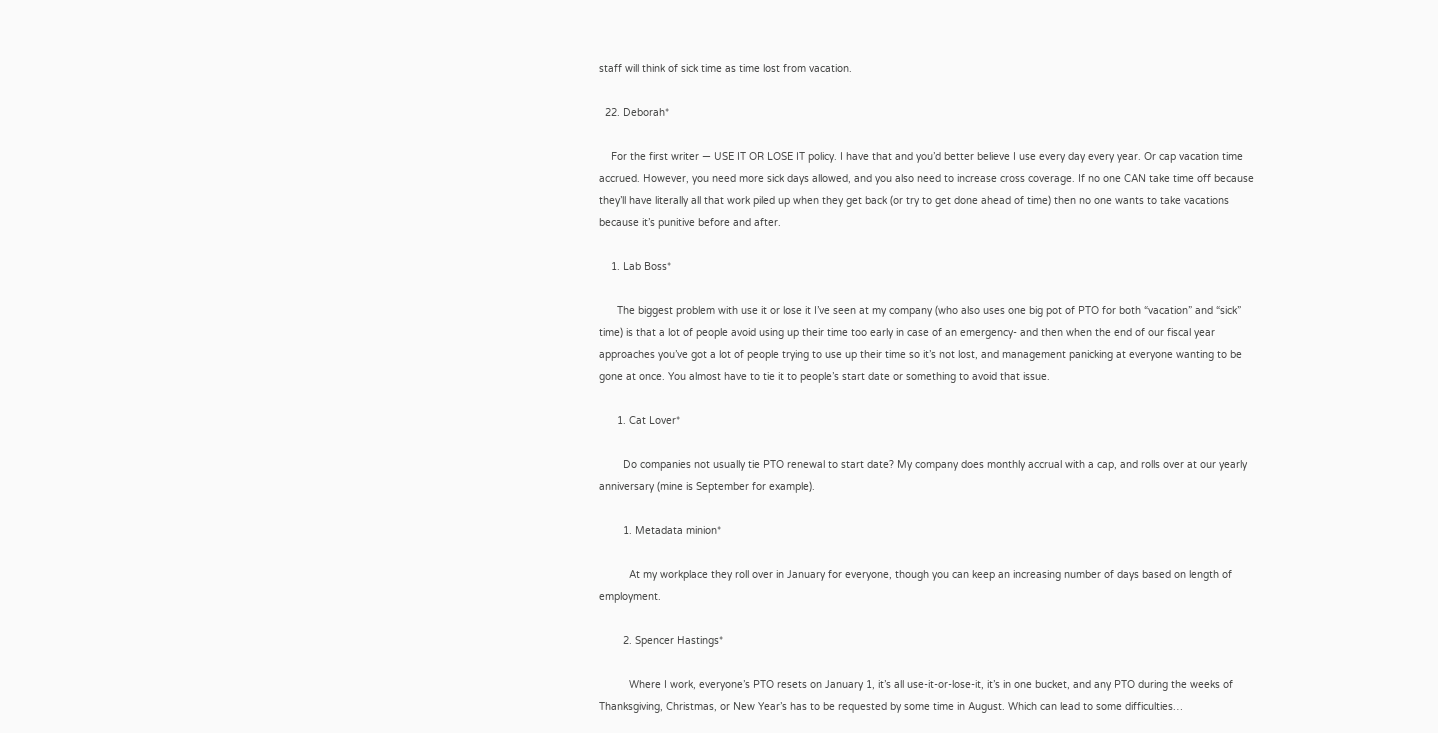staff will think of sick time as time lost from vacation.

  22. Deborah*

    For the first writer — USE IT OR LOSE IT policy. I have that and you’d better believe I use every day every year. Or cap vacation time accrued. However, you need more sick days allowed, and you also need to increase cross coverage. If no one CAN take time off because they’ll have literally all that work piled up when they get back (or try to get done ahead of time) then no one wants to take vacations because it’s punitive before and after.

    1. Lab Boss*

      The biggest problem with use it or lose it I’ve seen at my company (who also uses one big pot of PTO for both “vacation” and “sick” time) is that a lot of people avoid using up their time too early in case of an emergency- and then when the end of our fiscal year approaches you’ve got a lot of people trying to use up their time so it’s not lost, and management panicking at everyone wanting to be gone at once. You almost have to tie it to people’s start date or something to avoid that issue.

      1. Cat Lover*

        Do companies not usually tie PTO renewal to start date? My company does monthly accrual with a cap, and rolls over at our yearly anniversary (mine is September for example).

        1. Metadata minion*

          At my workplace they roll over in January for everyone, though you can keep an increasing number of days based on length of employment.

        2. Spencer Hastings*

          Where I work, everyone’s PTO resets on January 1, it’s all use-it-or-lose-it, it’s in one bucket, and any PTO during the weeks of Thanksgiving, Christmas, or New Year’s has to be requested by some time in August. Which can lead to some difficulties…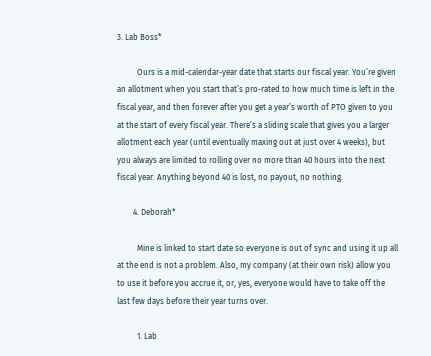3. Lab Boss*

          Ours is a mid-calendar-year date that starts our fiscal year. You’re given an allotment when you start that’s pro-rated to how much time is left in the fiscal year, and then forever after you get a year’s worth of PTO given to you at the start of every fiscal year. There’s a sliding scale that gives you a larger allotment each year (until eventually maxing out at just over 4 weeks), but you always are limited to rolling over no more than 40 hours into the next fiscal year. Anything beyond 40 is lost, no payout, no nothing.

        4. Deborah*

          Mine is linked to start date so everyone is out of sync and using it up all at the end is not a problem. Also, my company (at their own risk) allow you to use it before you accrue it, or, yes, everyone would have to take off the last few days before their year turns over.

          1. Lab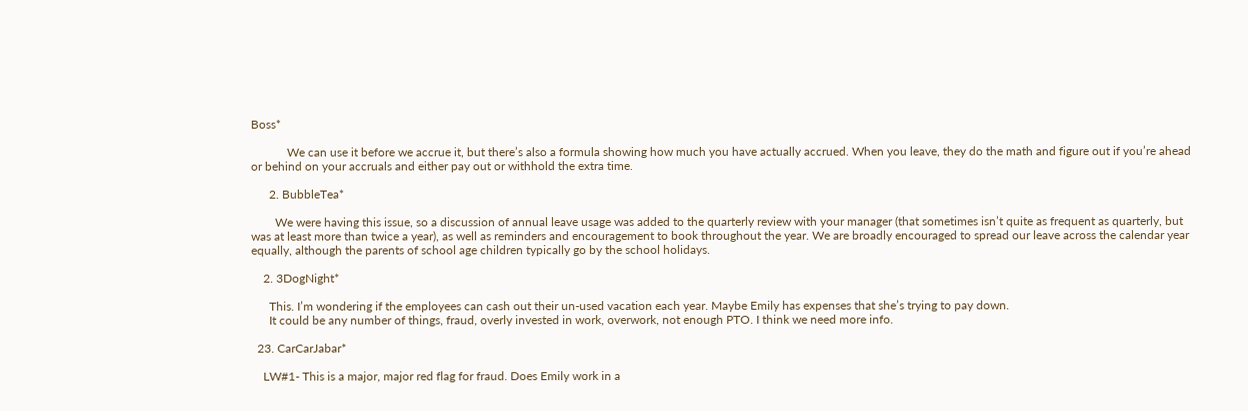Boss*

            We can use it before we accrue it, but there’s also a formula showing how much you have actually accrued. When you leave, they do the math and figure out if you’re ahead or behind on your accruals and either pay out or withhold the extra time.

      2. BubbleTea*

        We were having this issue, so a discussion of annual leave usage was added to the quarterly review with your manager (that sometimes isn’t quite as frequent as quarterly, but was at least more than twice a year), as well as reminders and encouragement to book throughout the year. We are broadly encouraged to spread our leave across the calendar year equally, although the parents of school age children typically go by the school holidays.

    2. 3DogNight*

      This. I’m wondering if the employees can cash out their un-used vacation each year. Maybe Emily has expenses that she’s trying to pay down.
      It could be any number of things, fraud, overly invested in work, overwork, not enough PTO. I think we need more info.

  23. CarCarJabar*

    LW#1- This is a major, major red flag for fraud. Does Emily work in a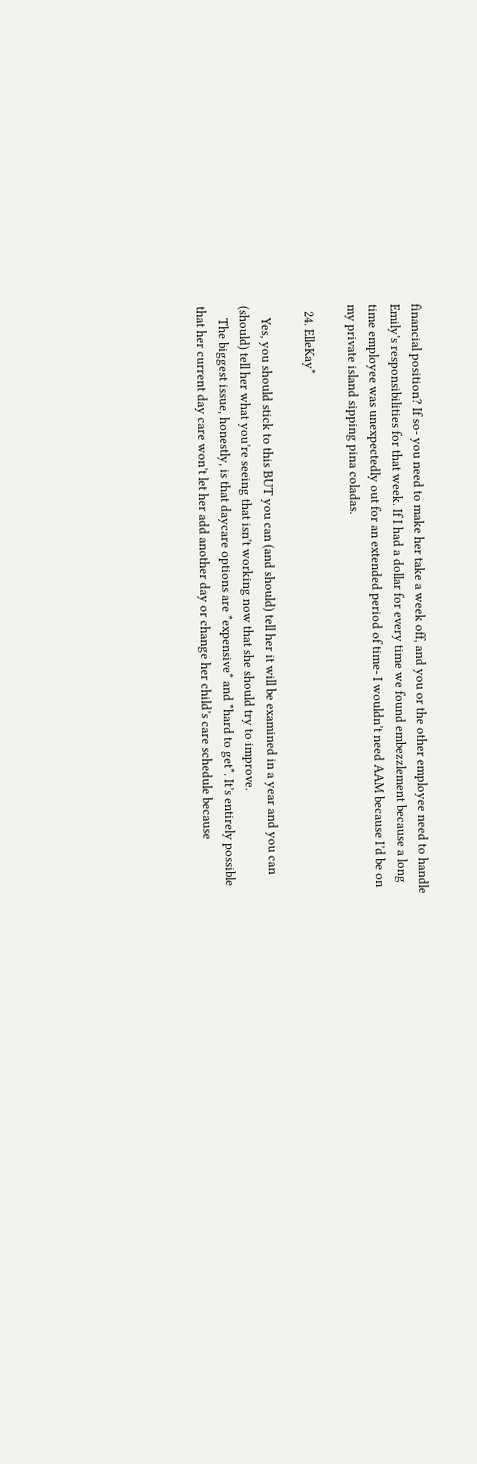financial position? If so- you need to make her take a week off, and you or the other employee need to handle Emily’s responsibilities for that week. If I had a dollar for every time we found embezzlement because a long time employee was unexpectedly out for an extended period of time- I wouldn’t need AAM because I’d be on my private island sipping pina coladas.

  24. ElleKay*

    Yes, you should stick to this BUT you can (and should) tell her it will be examined in a year and you can (should) tell her what you’re seeing that isn’t working now that she should try to improve.
    The biggest issue, honestly, is that daycare options are *expensive* and *hard to get*. It’s entirely possible that her current day care won’t let her add another day or change her child’s care schedule because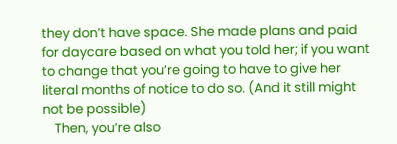they don’t have space. She made plans and paid for daycare based on what you told her; if you want to change that you’re going to have to give her literal months of notice to do so. (And it still might not be possible)
    Then, you’re also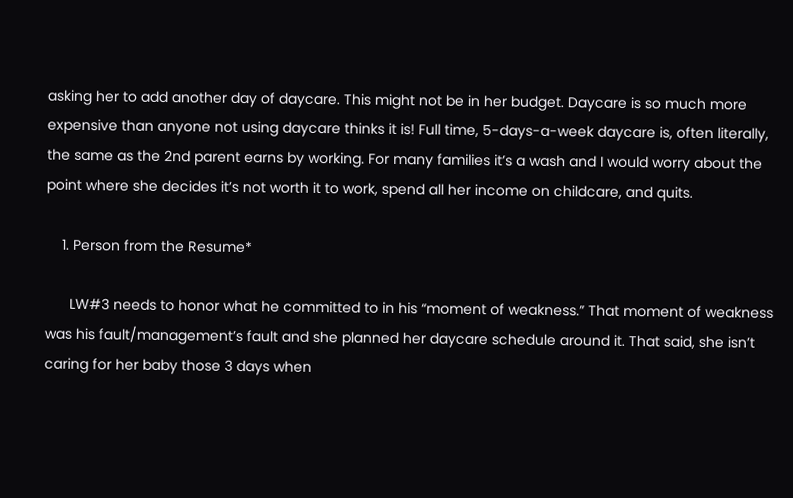asking her to add another day of daycare. This might not be in her budget. Daycare is so much more expensive than anyone not using daycare thinks it is! Full time, 5-days-a-week daycare is, often literally, the same as the 2nd parent earns by working. For many families it’s a wash and I would worry about the point where she decides it’s not worth it to work, spend all her income on childcare, and quits.

    1. Person from the Resume*

      LW#3 needs to honor what he committed to in his “moment of weakness.” That moment of weakness was his fault/management’s fault and she planned her daycare schedule around it. That said, she isn’t caring for her baby those 3 days when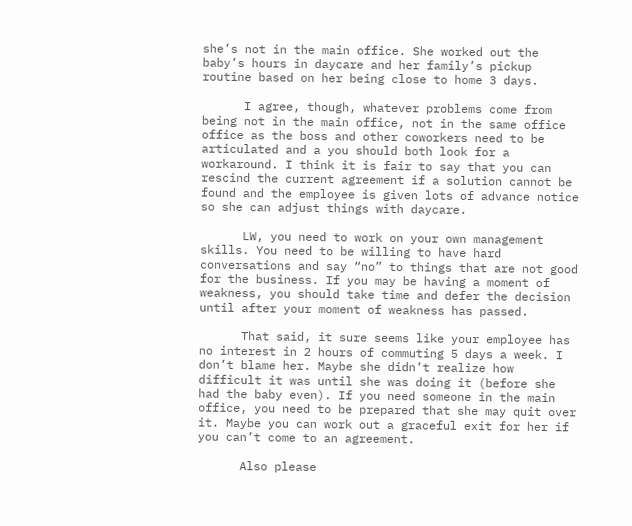she’s not in the main office. She worked out the baby’s hours in daycare and her family’s pickup routine based on her being close to home 3 days.

      I agree, though, whatever problems come from being not in the main office, not in the same office office as the boss and other coworkers need to be articulated and a you should both look for a workaround. I think it is fair to say that you can rescind the current agreement if a solution cannot be found and the employee is given lots of advance notice so she can adjust things with daycare.

      LW, you need to work on your own management skills. You need to be willing to have hard conversations and say “no” to things that are not good for the business. If you may be having a moment of weakness, you should take time and defer the decision until after your moment of weakness has passed.

      That said, it sure seems like your employee has no interest in 2 hours of commuting 5 days a week. I don’t blame her. Maybe she didn’t realize how difficult it was until she was doing it (before she had the baby even). If you need someone in the main office, you need to be prepared that she may quit over it. Maybe you can work out a graceful exit for her if you can’t come to an agreement.

      Also please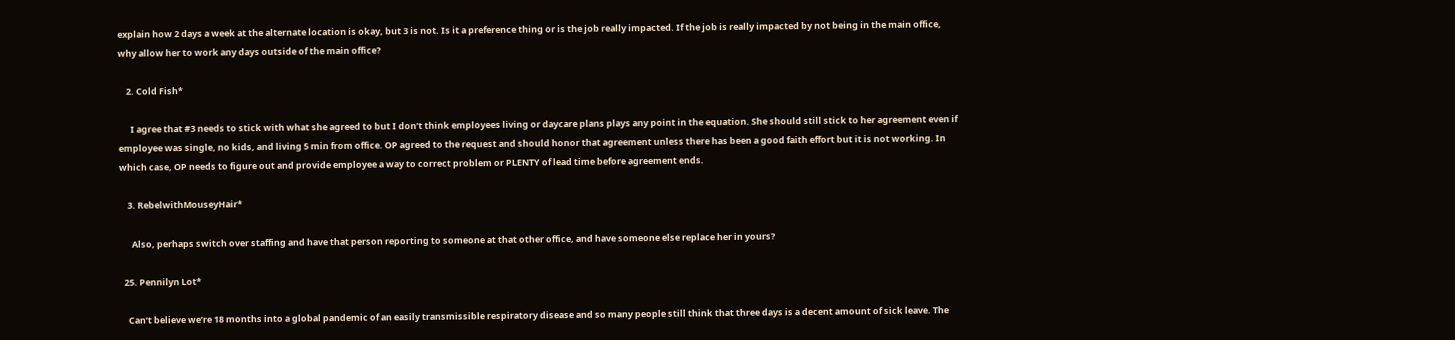explain how 2 days a week at the alternate location is okay, but 3 is not. Is it a preference thing or is the job really impacted. If the job is really impacted by not being in the main office, why allow her to work any days outside of the main office?

    2. Cold Fish*

      I agree that #3 needs to stick with what she agreed to but I don’t think employees living or daycare plans plays any point in the equation. She should still stick to her agreement even if employee was single, no kids, and living 5 min from office. OP agreed to the request and should honor that agreement unless there has been a good faith effort but it is not working. In which case, OP needs to figure out and provide employee a way to correct problem or PLENTY of lead time before agreement ends.

    3. RebelwithMouseyHair*

      Also, perhaps switch over staffing and have that person reporting to someone at that other office, and have someone else replace her in yours?

  25. Pennilyn Lot*

    Can’t believe we’re 18 months into a global pandemic of an easily transmissible respiratory disease and so many people still think that three days is a decent amount of sick leave. The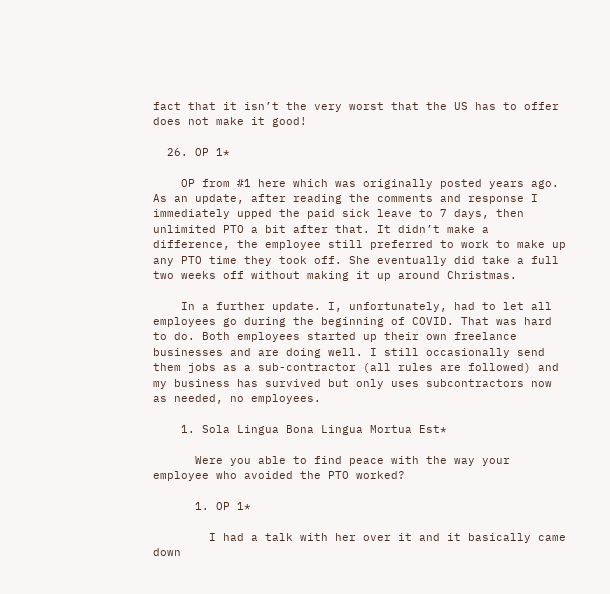fact that it isn’t the very worst that the US has to offer does not make it good!

  26. OP 1*

    OP from #1 here which was originally posted years ago. As an update, after reading the comments and response I immediately upped the paid sick leave to 7 days, then unlimited PTO a bit after that. It didn’t make a difference, the employee still preferred to work to make up any PTO time they took off. She eventually did take a full two weeks off without making it up around Christmas.

    In a further update. I, unfortunately, had to let all employees go during the beginning of COVID. That was hard to do. Both employees started up their own freelance businesses and are doing well. I still occasionally send them jobs as a sub-contractor (all rules are followed) and my business has survived but only uses subcontractors now as needed, no employees.

    1. Sola Lingua Bona Lingua Mortua Est*

      Were you able to find peace with the way your employee who avoided the PTO worked?

      1. OP 1*

        I had a talk with her over it and it basically came down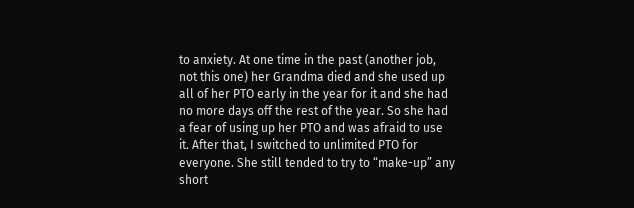to anxiety. At one time in the past (another job, not this one) her Grandma died and she used up all of her PTO early in the year for it and she had no more days off the rest of the year. So she had a fear of using up her PTO and was afraid to use it. After that, I switched to unlimited PTO for everyone. She still tended to try to “make-up” any short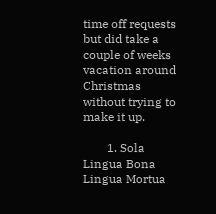time off requests but did take a couple of weeks vacation around Christmas without trying to make it up.

        1. Sola Lingua Bona Lingua Mortua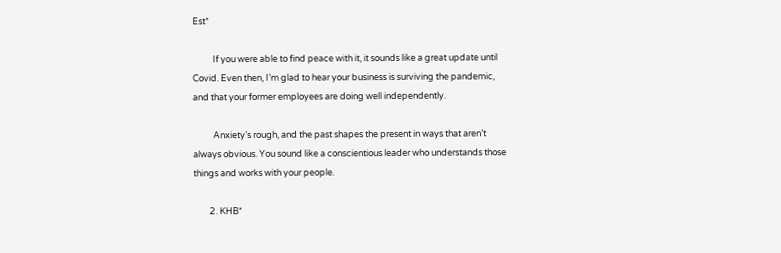Est*

          If you were able to find peace with it, it sounds like a great update until Covid. Even then, I’m glad to hear your business is surviving the pandemic, and that your former employees are doing well independently.

          Anxiety’s rough, and the past shapes the present in ways that aren’t always obvious. You sound like a conscientious leader who understands those things and works with your people.

        2. KHB*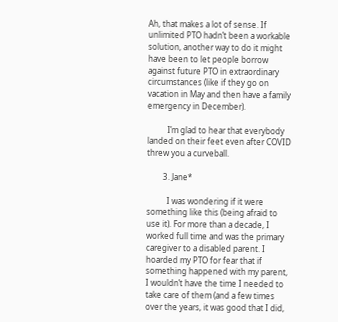Ah, that makes a lot of sense. If unlimited PTO hadn’t been a workable solution, another way to do it might have been to let people borrow against future PTO in extraordinary circumstances (like if they go on vacation in May and then have a family emergency in December).

          I’m glad to hear that everybody landed on their feet even after COVID threw you a curveball.

        3. Jane*

          I was wondering if it were something like this (being afraid to use it). For more than a decade, I worked full time and was the primary caregiver to a disabled parent. I hoarded my PTO for fear that if something happened with my parent, I wouldn’t have the time I needed to take care of them (and a few times over the years, it was good that I did,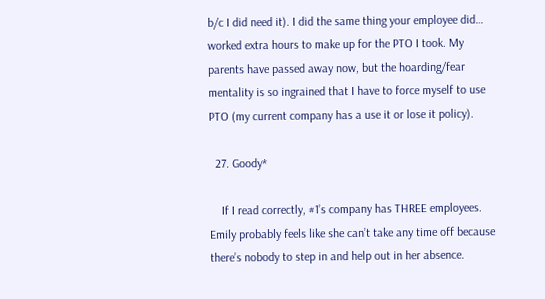b/c I did need it). I did the same thing your employee did… worked extra hours to make up for the PTO I took. My parents have passed away now, but the hoarding/fear mentality is so ingrained that I have to force myself to use PTO (my current company has a use it or lose it policy).

  27. Goody*

    If I read correctly, #1’s company has THREE employees. Emily probably feels like she can’t take any time off because there’s nobody to step in and help out in her absence.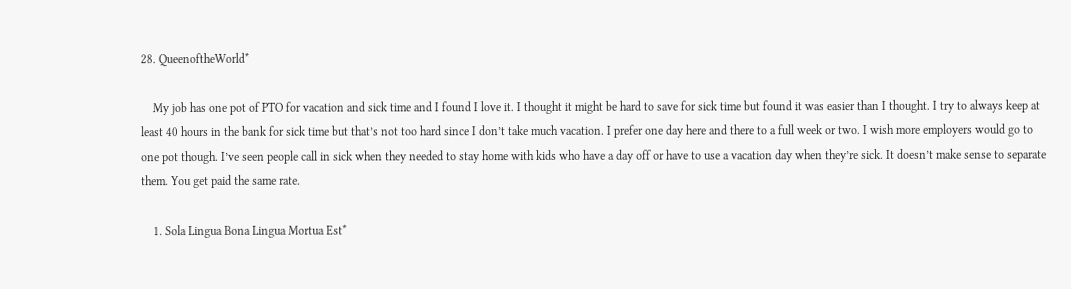28. QueenoftheWorld*

    My job has one pot of PTO for vacation and sick time and I found I love it. I thought it might be hard to save for sick time but found it was easier than I thought. I try to always keep at least 40 hours in the bank for sick time but that’s not too hard since I don’t take much vacation. I prefer one day here and there to a full week or two. I wish more employers would go to one pot though. I’ve seen people call in sick when they needed to stay home with kids who have a day off or have to use a vacation day when they’re sick. It doesn’t make sense to separate them. You get paid the same rate.

    1. Sola Lingua Bona Lingua Mortua Est*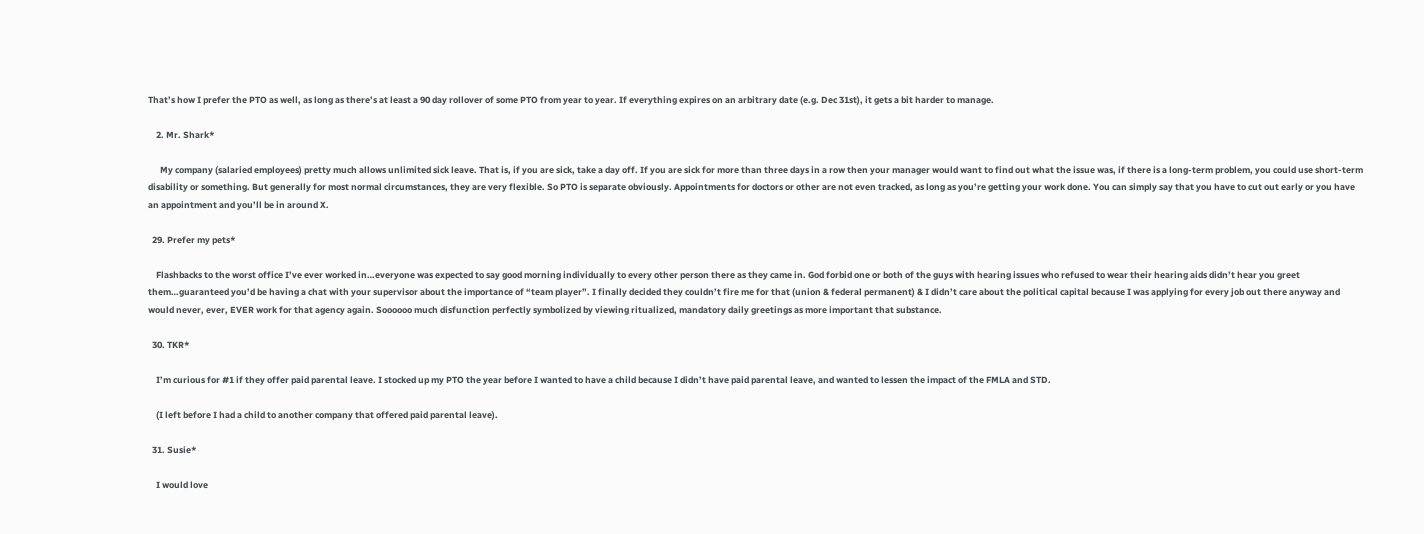That’s how I prefer the PTO as well, as long as there’s at least a 90 day rollover of some PTO from year to year. If everything expires on an arbitrary date (e.g. Dec 31st), it gets a bit harder to manage.

    2. Mr. Shark*

      My company (salaried employees) pretty much allows unlimited sick leave. That is, if you are sick, take a day off. If you are sick for more than three days in a row then your manager would want to find out what the issue was, if there is a long-term problem, you could use short-term disability or something. But generally for most normal circumstances, they are very flexible. So PTO is separate obviously. Appointments for doctors or other are not even tracked, as long as you’re getting your work done. You can simply say that you have to cut out early or you have an appointment and you’ll be in around X.

  29. Prefer my pets*

    Flashbacks to the worst office I’ve ever worked in…everyone was expected to say good morning individually to every other person there as they came in. God forbid one or both of the guys with hearing issues who refused to wear their hearing aids didn’t hear you greet them…guaranteed you’d be having a chat with your supervisor about the importance of “team player”. I finally decided they couldn’t fire me for that (union & federal permanent) & I didn’t care about the political capital because I was applying for every job out there anyway and would never, ever, EVER work for that agency again. Soooooo much disfunction perfectly symbolized by viewing ritualized, mandatory daily greetings as more important that substance.

  30. TKR*

    I’m curious for #1 if they offer paid parental leave. I stocked up my PTO the year before I wanted to have a child because I didn’t have paid parental leave, and wanted to lessen the impact of the FMLA and STD.

    (I left before I had a child to another company that offered paid parental leave).

  31. Susie*

    I would love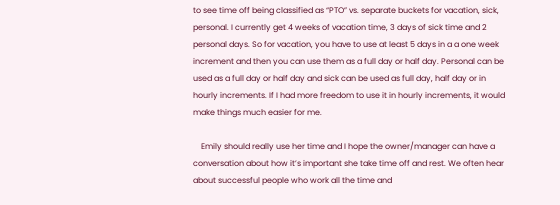to see time off being classified as “PTO” vs. separate buckets for vacation, sick, personal. I currently get 4 weeks of vacation time, 3 days of sick time and 2 personal days. So for vacation, you have to use at least 5 days in a a one week increment and then you can use them as a full day or half day. Personal can be used as a full day or half day and sick can be used as full day, half day or in hourly increments. If I had more freedom to use it in hourly increments, it would make things much easier for me.

    Emily should really use her time and I hope the owner/manager can have a conversation about how it’s important she take time off and rest. We often hear about successful people who work all the time and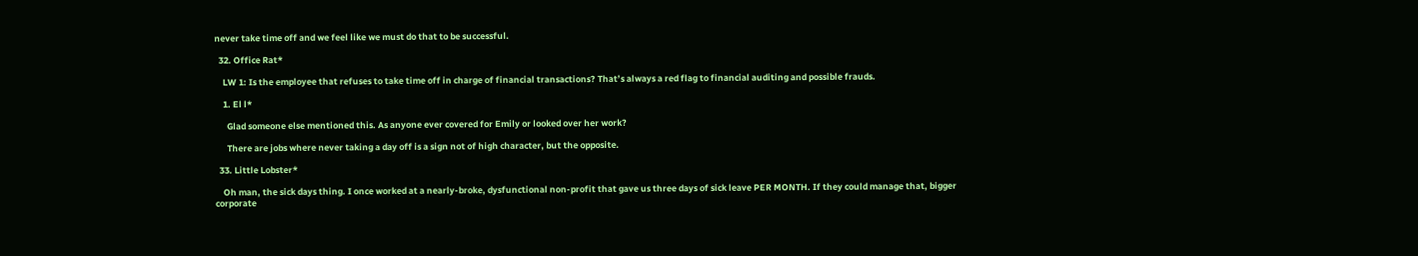never take time off and we feel like we must do that to be successful.

  32. Office Rat*

    LW 1: Is the employee that refuses to take time off in charge of financial transactions? That’s always a red flag to financial auditing and possible frauds.

    1. El l*

      Glad someone else mentioned this. As anyone ever covered for Emily or looked over her work?

      There are jobs where never taking a day off is a sign not of high character, but the opposite.

  33. Little Lobster*

    Oh man, the sick days thing. I once worked at a nearly-broke, dysfunctional non-profit that gave us three days of sick leave PER MONTH. If they could manage that, bigger corporate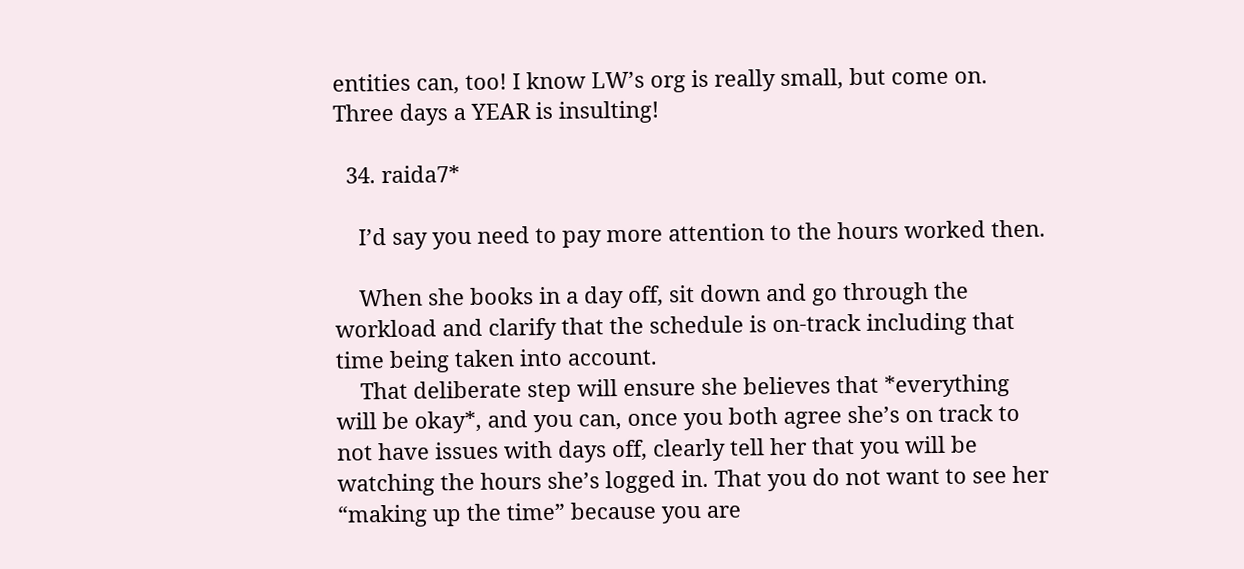entities can, too! I know LW’s org is really small, but come on. Three days a YEAR is insulting!

  34. raida7*

    I’d say you need to pay more attention to the hours worked then.

    When she books in a day off, sit down and go through the workload and clarify that the schedule is on-track including that time being taken into account.
    That deliberate step will ensure she believes that *everything will be okay*, and you can, once you both agree she’s on track to not have issues with days off, clearly tell her that you will be watching the hours she’s logged in. That you do not want to see her “making up the time” because you are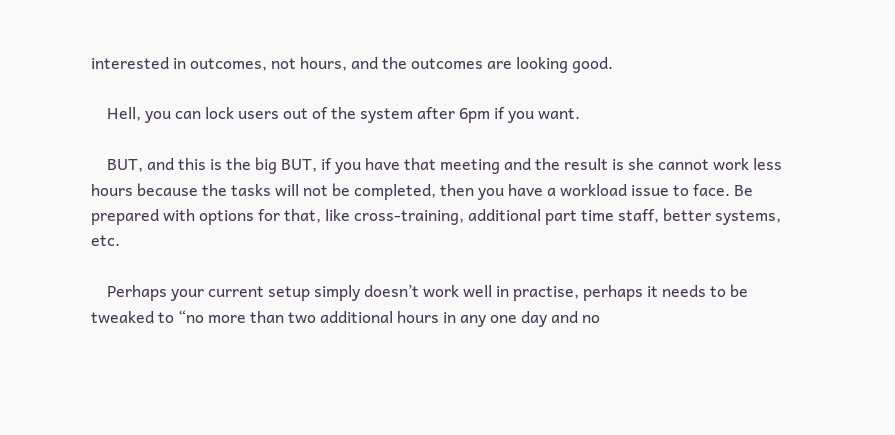interested in outcomes, not hours, and the outcomes are looking good.

    Hell, you can lock users out of the system after 6pm if you want.

    BUT, and this is the big BUT, if you have that meeting and the result is she cannot work less hours because the tasks will not be completed, then you have a workload issue to face. Be prepared with options for that, like cross-training, additional part time staff, better systems, etc.

    Perhaps your current setup simply doesn’t work well in practise, perhaps it needs to be tweaked to “no more than two additional hours in any one day and no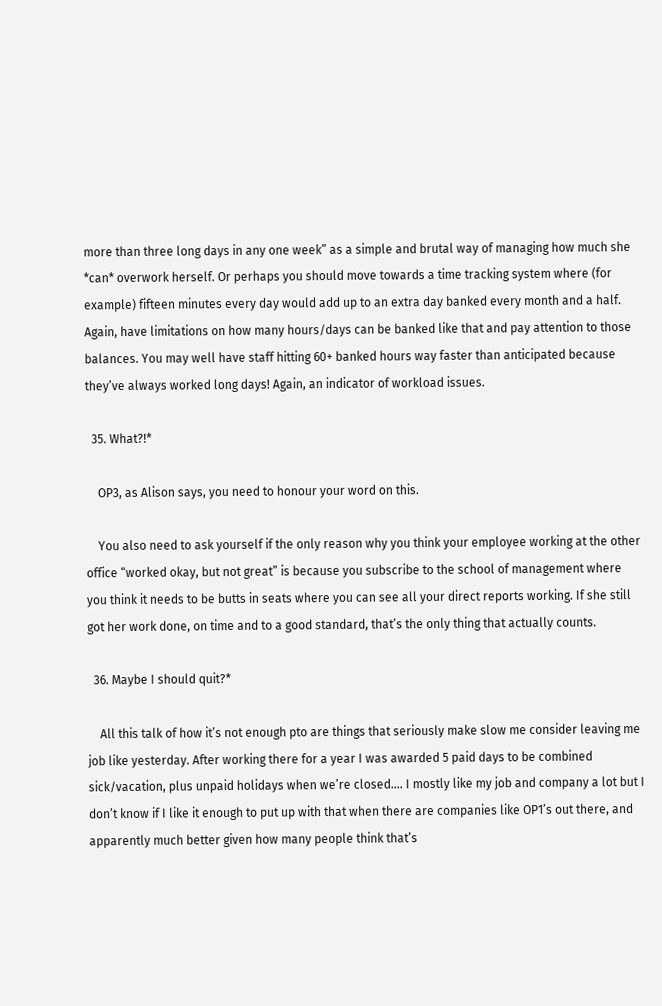more than three long days in any one week” as a simple and brutal way of managing how much she *can* overwork herself. Or perhaps you should move towards a time tracking system where (for example) fifteen minutes every day would add up to an extra day banked every month and a half. Again, have limitations on how many hours/days can be banked like that and pay attention to those balances. You may well have staff hitting 60+ banked hours way faster than anticipated because they’ve always worked long days! Again, an indicator of workload issues.

  35. What?!*

    OP3, as Alison says, you need to honour your word on this.

    You also need to ask yourself if the only reason why you think your employee working at the other office “worked okay, but not great” is because you subscribe to the school of management where you think it needs to be butts in seats where you can see all your direct reports working. If she still got her work done, on time and to a good standard, that’s the only thing that actually counts.

  36. Maybe I should quit?*

    All this talk of how it’s not enough pto are things that seriously make slow me consider leaving me job like yesterday. After working there for a year I was awarded 5 paid days to be combined sick/vacation, plus unpaid holidays when we’re closed…. I mostly like my job and company a lot but I don’t know if I like it enough to put up with that when there are companies like OP1’s out there, and apparently much better given how many people think that’s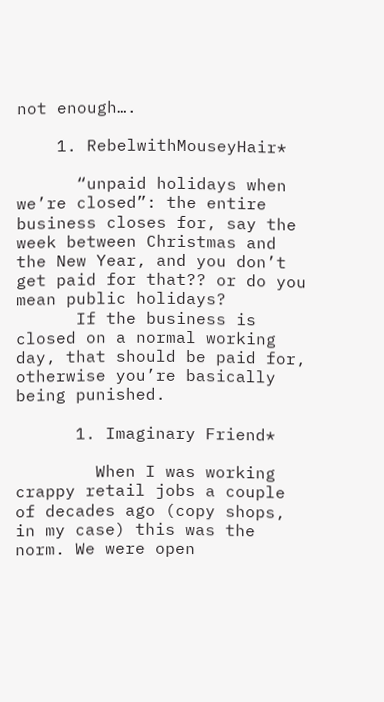not enough….

    1. RebelwithMouseyHair*

      “unpaid holidays when we’re closed”: the entire business closes for, say the week between Christmas and the New Year, and you don’t get paid for that?? or do you mean public holidays?
      If the business is closed on a normal working day, that should be paid for, otherwise you’re basically being punished.

      1. Imaginary Friend*

        When I was working crappy retail jobs a couple of decades ago (copy shops, in my case) this was the norm. We were open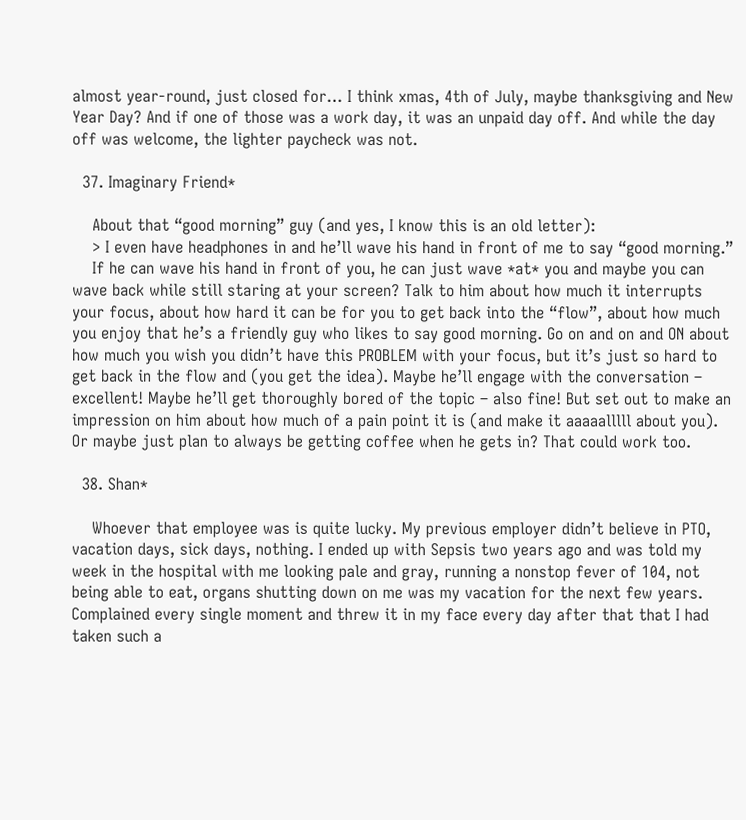almost year-round, just closed for… I think xmas, 4th of July, maybe thanksgiving and New Year Day? And if one of those was a work day, it was an unpaid day off. And while the day off was welcome, the lighter paycheck was not.

  37. Imaginary Friend*

    About that “good morning” guy (and yes, I know this is an old letter):
    > I even have headphones in and he’ll wave his hand in front of me to say “good morning.”
    If he can wave his hand in front of you, he can just wave *at* you and maybe you can wave back while still staring at your screen? Talk to him about how much it interrupts your focus, about how hard it can be for you to get back into the “flow”, about how much you enjoy that he’s a friendly guy who likes to say good morning. Go on and on and ON about how much you wish you didn’t have this PROBLEM with your focus, but it’s just so hard to get back in the flow and (you get the idea). Maybe he’ll engage with the conversation – excellent! Maybe he’ll get thoroughly bored of the topic – also fine! But set out to make an impression on him about how much of a pain point it is (and make it aaaaalllll about you). Or maybe just plan to always be getting coffee when he gets in? That could work too.

  38. Shan*

    Whoever that employee was is quite lucky. My previous employer didn’t believe in PTO, vacation days, sick days, nothing. I ended up with Sepsis two years ago and was told my week in the hospital with me looking pale and gray, running a nonstop fever of 104, not being able to eat, organs shutting down on me was my vacation for the next few years. Complained every single moment and threw it in my face every day after that that I had taken such a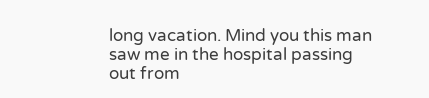long vacation. Mind you this man saw me in the hospital passing out from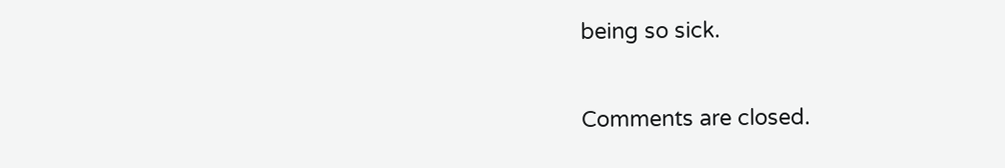being so sick.

Comments are closed.